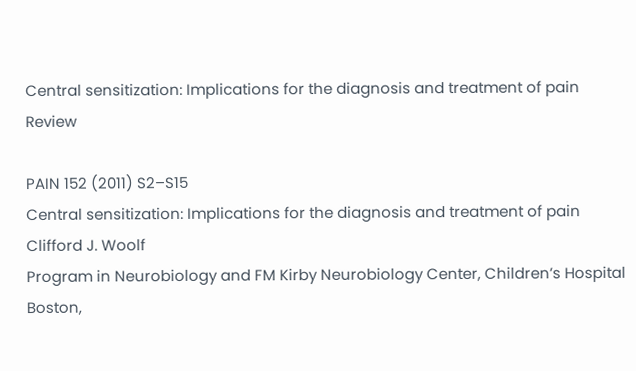Central sensitization: Implications for the diagnosis and treatment of pain Review

PAIN 152 (2011) S2–S15
Central sensitization: Implications for the diagnosis and treatment of pain
Clifford J. Woolf
Program in Neurobiology and FM Kirby Neurobiology Center, Children’s Hospital Boston,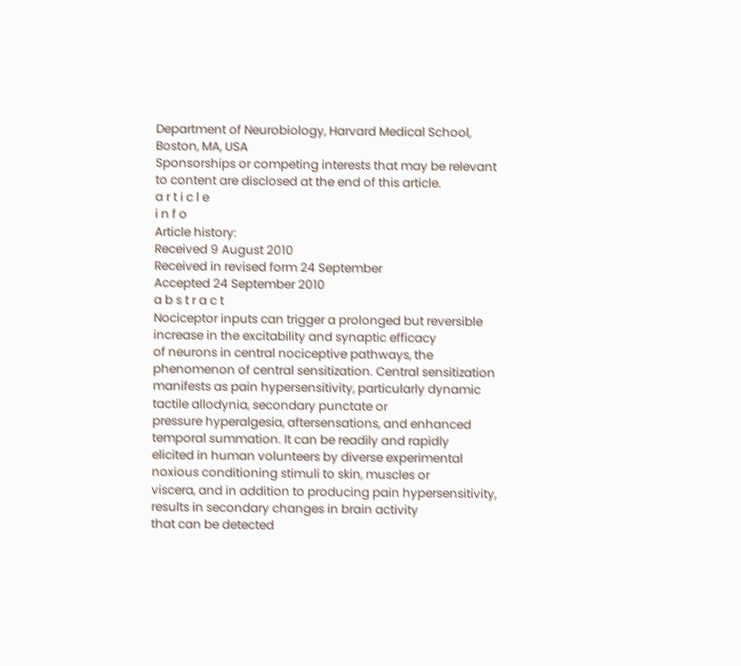Department of Neurobiology, Harvard Medical School, Boston, MA, USA
Sponsorships or competing interests that may be relevant to content are disclosed at the end of this article.
a r t i c l e
i n f o
Article history:
Received 9 August 2010
Received in revised form 24 September
Accepted 24 September 2010
a b s t r a c t
Nociceptor inputs can trigger a prolonged but reversible increase in the excitability and synaptic efficacy
of neurons in central nociceptive pathways, the phenomenon of central sensitization. Central sensitization manifests as pain hypersensitivity, particularly dynamic tactile allodynia, secondary punctate or
pressure hyperalgesia, aftersensations, and enhanced temporal summation. It can be readily and rapidly
elicited in human volunteers by diverse experimental noxious conditioning stimuli to skin, muscles or
viscera, and in addition to producing pain hypersensitivity, results in secondary changes in brain activity
that can be detected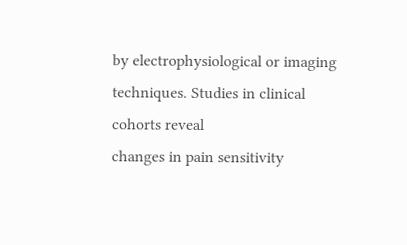by electrophysiological or imaging techniques. Studies in clinical cohorts reveal
changes in pain sensitivity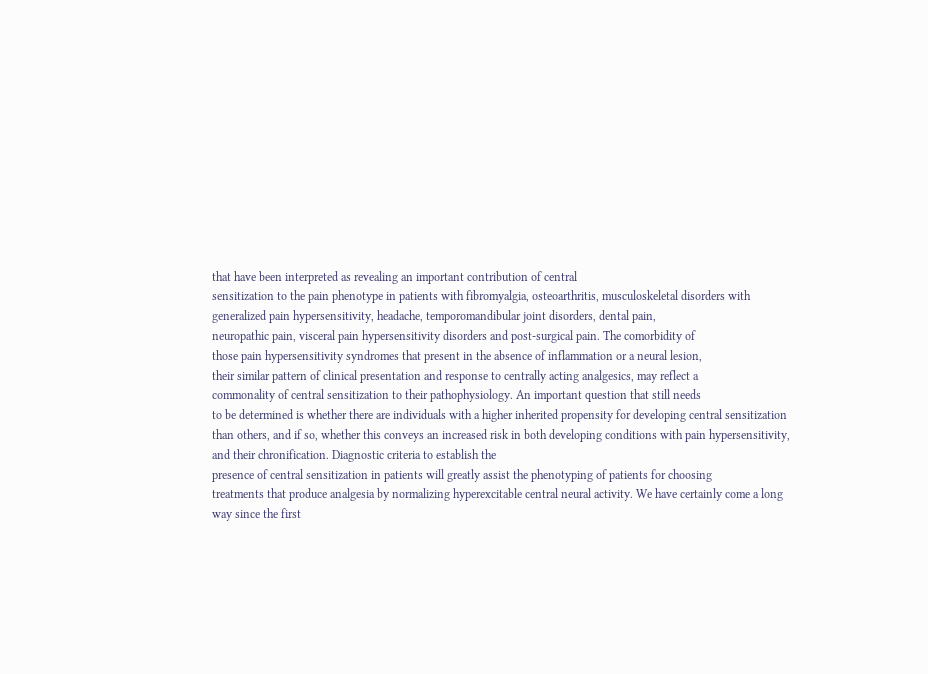that have been interpreted as revealing an important contribution of central
sensitization to the pain phenotype in patients with fibromyalgia, osteoarthritis, musculoskeletal disorders with generalized pain hypersensitivity, headache, temporomandibular joint disorders, dental pain,
neuropathic pain, visceral pain hypersensitivity disorders and post-surgical pain. The comorbidity of
those pain hypersensitivity syndromes that present in the absence of inflammation or a neural lesion,
their similar pattern of clinical presentation and response to centrally acting analgesics, may reflect a
commonality of central sensitization to their pathophysiology. An important question that still needs
to be determined is whether there are individuals with a higher inherited propensity for developing central sensitization than others, and if so, whether this conveys an increased risk in both developing conditions with pain hypersensitivity, and their chronification. Diagnostic criteria to establish the
presence of central sensitization in patients will greatly assist the phenotyping of patients for choosing
treatments that produce analgesia by normalizing hyperexcitable central neural activity. We have certainly come a long way since the first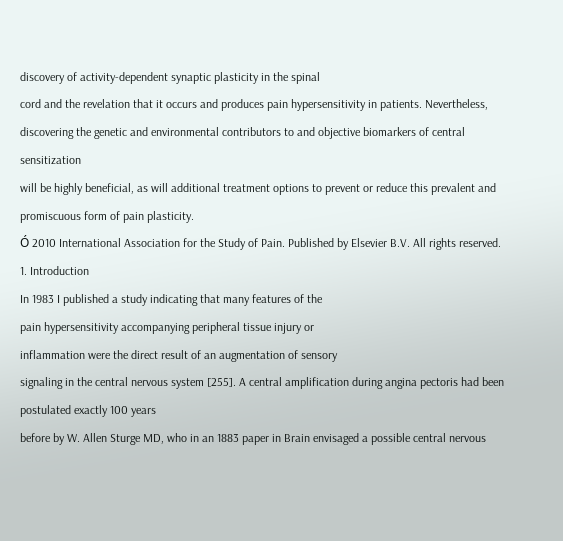discovery of activity-dependent synaptic plasticity in the spinal
cord and the revelation that it occurs and produces pain hypersensitivity in patients. Nevertheless, discovering the genetic and environmental contributors to and objective biomarkers of central sensitization
will be highly beneficial, as will additional treatment options to prevent or reduce this prevalent and promiscuous form of pain plasticity.
Ó 2010 International Association for the Study of Pain. Published by Elsevier B.V. All rights reserved.
1. Introduction
In 1983 I published a study indicating that many features of the
pain hypersensitivity accompanying peripheral tissue injury or
inflammation were the direct result of an augmentation of sensory
signaling in the central nervous system [255]. A central amplification during angina pectoris had been postulated exactly 100 years
before by W. Allen Sturge MD, who in an 1883 paper in Brain envisaged a possible central nervous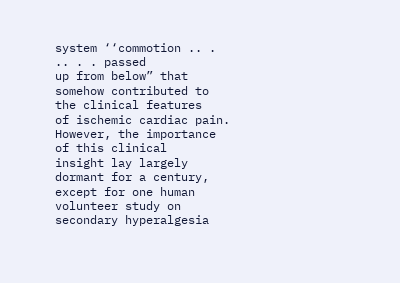system ‘‘commotion .. . .. . . passed
up from below” that somehow contributed to the clinical features
of ischemic cardiac pain. However, the importance of this clinical
insight lay largely dormant for a century, except for one human
volunteer study on secondary hyperalgesia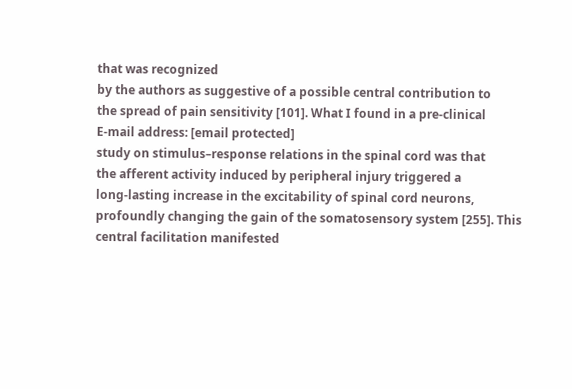that was recognized
by the authors as suggestive of a possible central contribution to
the spread of pain sensitivity [101]. What I found in a pre-clinical
E-mail address: [email protected]
study on stimulus–response relations in the spinal cord was that
the afferent activity induced by peripheral injury triggered a
long-lasting increase in the excitability of spinal cord neurons, profoundly changing the gain of the somatosensory system [255]. This
central facilitation manifested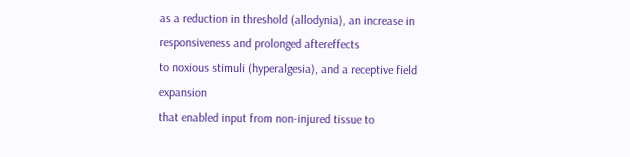as a reduction in threshold (allodynia), an increase in responsiveness and prolonged aftereffects
to noxious stimuli (hyperalgesia), and a receptive field expansion
that enabled input from non-injured tissue to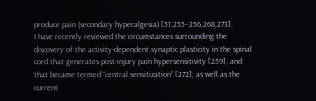produce pain (secondary hyperalgesia) [51,255–256,268,273].
I have recently reviewed the circumstances surrounding the
discovery of the activity-dependent synaptic plasticity in the spinal
cord that generates post-injury pain hypersensitivity [259], and
that became termed ‘‘central sensitization” [272], as well as the
current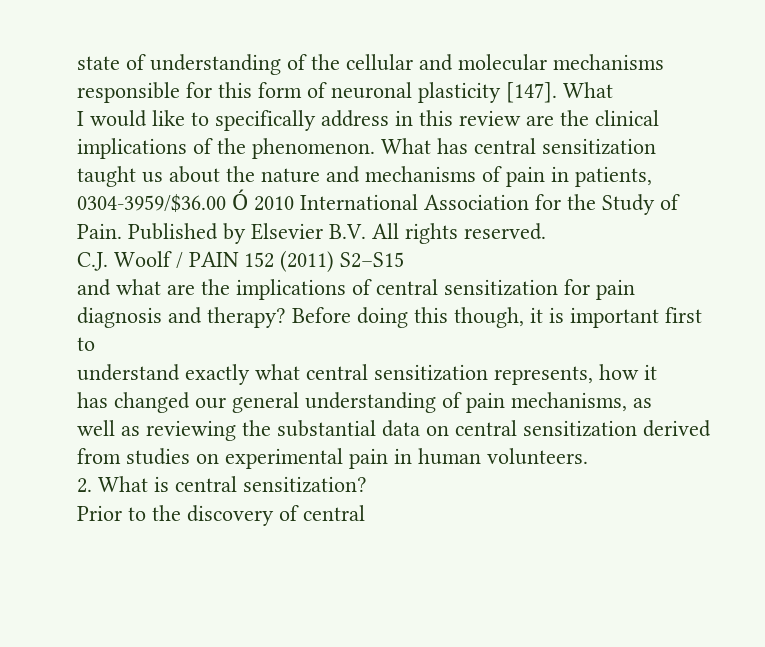state of understanding of the cellular and molecular mechanisms responsible for this form of neuronal plasticity [147]. What
I would like to specifically address in this review are the clinical
implications of the phenomenon. What has central sensitization
taught us about the nature and mechanisms of pain in patients,
0304-3959/$36.00 Ó 2010 International Association for the Study of Pain. Published by Elsevier B.V. All rights reserved.
C.J. Woolf / PAIN 152 (2011) S2–S15
and what are the implications of central sensitization for pain diagnosis and therapy? Before doing this though, it is important first to
understand exactly what central sensitization represents, how it
has changed our general understanding of pain mechanisms, as
well as reviewing the substantial data on central sensitization derived from studies on experimental pain in human volunteers.
2. What is central sensitization?
Prior to the discovery of central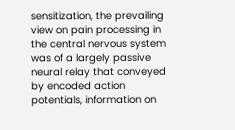sensitization, the prevailing
view on pain processing in the central nervous system was of a largely passive neural relay that conveyed by encoded action potentials, information on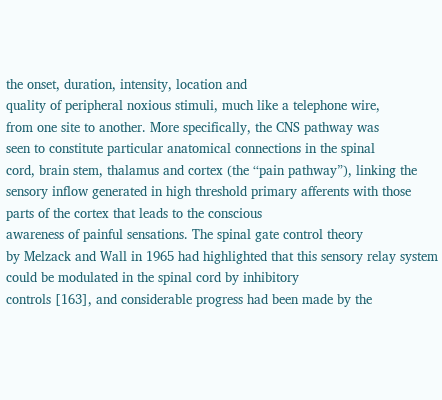the onset, duration, intensity, location and
quality of peripheral noxious stimuli, much like a telephone wire,
from one site to another. More specifically, the CNS pathway was
seen to constitute particular anatomical connections in the spinal
cord, brain stem, thalamus and cortex (the ‘‘pain pathway”), linking the sensory inflow generated in high threshold primary afferents with those parts of the cortex that leads to the conscious
awareness of painful sensations. The spinal gate control theory
by Melzack and Wall in 1965 had highlighted that this sensory relay system could be modulated in the spinal cord by inhibitory
controls [163], and considerable progress had been made by the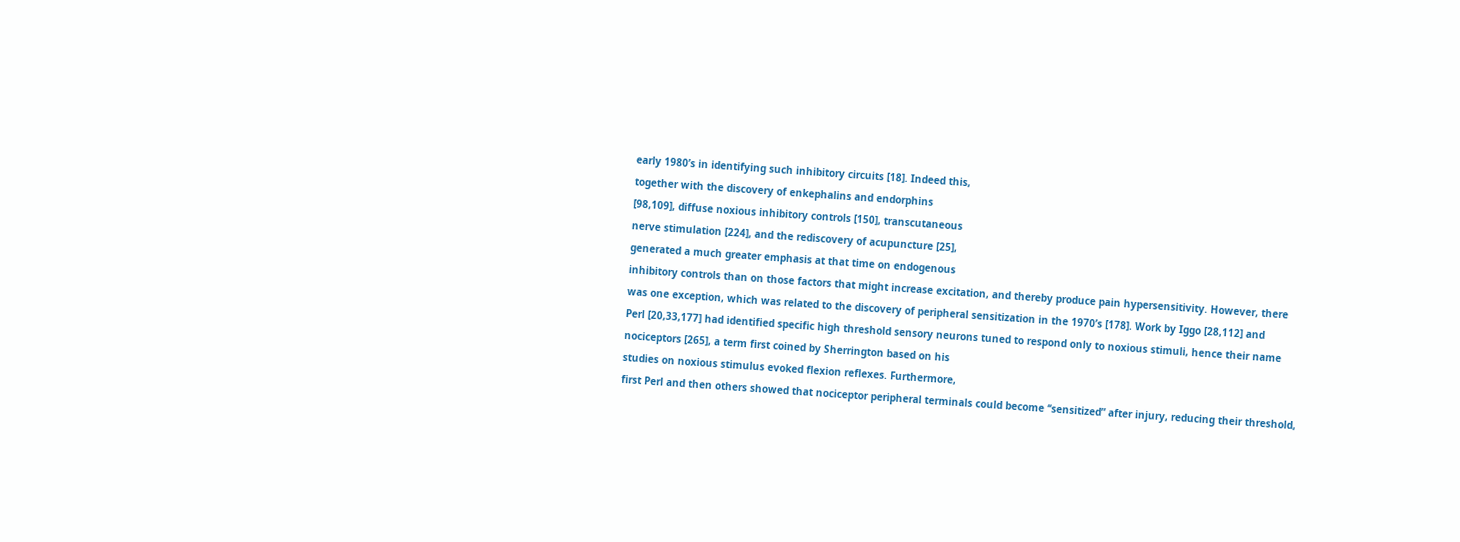early 1980’s in identifying such inhibitory circuits [18]. Indeed this,
together with the discovery of enkephalins and endorphins
[98,109], diffuse noxious inhibitory controls [150], transcutaneous
nerve stimulation [224], and the rediscovery of acupuncture [25],
generated a much greater emphasis at that time on endogenous
inhibitory controls than on those factors that might increase excitation, and thereby produce pain hypersensitivity. However, there
was one exception, which was related to the discovery of peripheral sensitization in the 1970’s [178]. Work by Iggo [28,112] and
Perl [20,33,177] had identified specific high threshold sensory neurons tuned to respond only to noxious stimuli, hence their name
nociceptors [265], a term first coined by Sherrington based on his
studies on noxious stimulus evoked flexion reflexes. Furthermore,
first Perl and then others showed that nociceptor peripheral terminals could become ‘‘sensitized” after injury, reducing their threshold,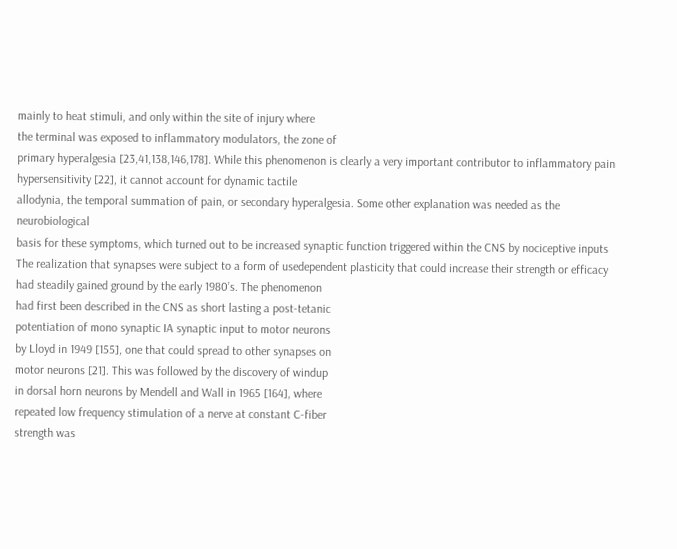mainly to heat stimuli, and only within the site of injury where
the terminal was exposed to inflammatory modulators, the zone of
primary hyperalgesia [23,41,138,146,178]. While this phenomenon is clearly a very important contributor to inflammatory pain
hypersensitivity [22], it cannot account for dynamic tactile
allodynia, the temporal summation of pain, or secondary hyperalgesia. Some other explanation was needed as the neurobiological
basis for these symptoms, which turned out to be increased synaptic function triggered within the CNS by nociceptive inputs
The realization that synapses were subject to a form of usedependent plasticity that could increase their strength or efficacy
had steadily gained ground by the early 1980’s. The phenomenon
had first been described in the CNS as short lasting a post-tetanic
potentiation of mono synaptic IA synaptic input to motor neurons
by Lloyd in 1949 [155], one that could spread to other synapses on
motor neurons [21]. This was followed by the discovery of windup
in dorsal horn neurons by Mendell and Wall in 1965 [164], where
repeated low frequency stimulation of a nerve at constant C-fiber
strength was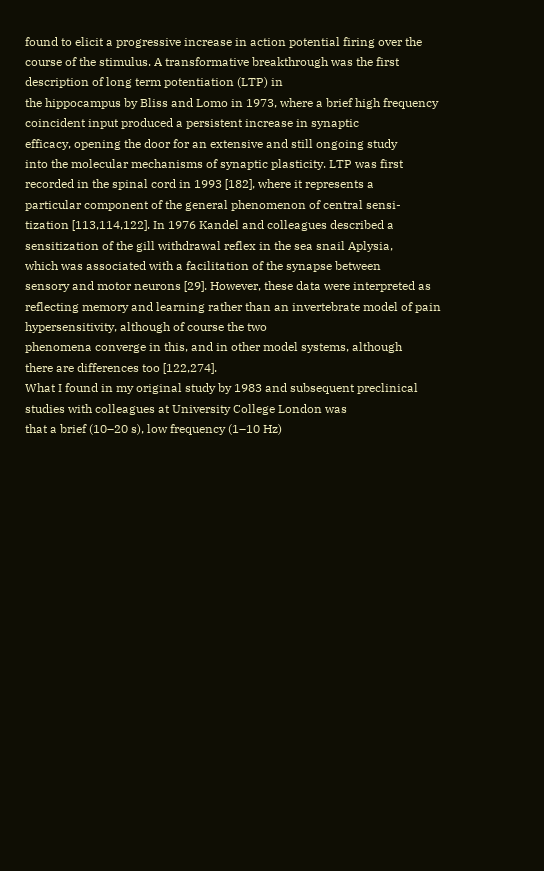found to elicit a progressive increase in action potential firing over the course of the stimulus. A transformative breakthrough was the first description of long term potentiation (LTP) in
the hippocampus by Bliss and Lomo in 1973, where a brief high frequency coincident input produced a persistent increase in synaptic
efficacy, opening the door for an extensive and still ongoing study
into the molecular mechanisms of synaptic plasticity. LTP was first
recorded in the spinal cord in 1993 [182], where it represents a
particular component of the general phenomenon of central sensi-
tization [113,114,122]. In 1976 Kandel and colleagues described a
sensitization of the gill withdrawal reflex in the sea snail Aplysia,
which was associated with a facilitation of the synapse between
sensory and motor neurons [29]. However, these data were interpreted as reflecting memory and learning rather than an invertebrate model of pain hypersensitivity, although of course the two
phenomena converge in this, and in other model systems, although
there are differences too [122,274].
What I found in my original study by 1983 and subsequent preclinical studies with colleagues at University College London was
that a brief (10–20 s), low frequency (1–10 Hz)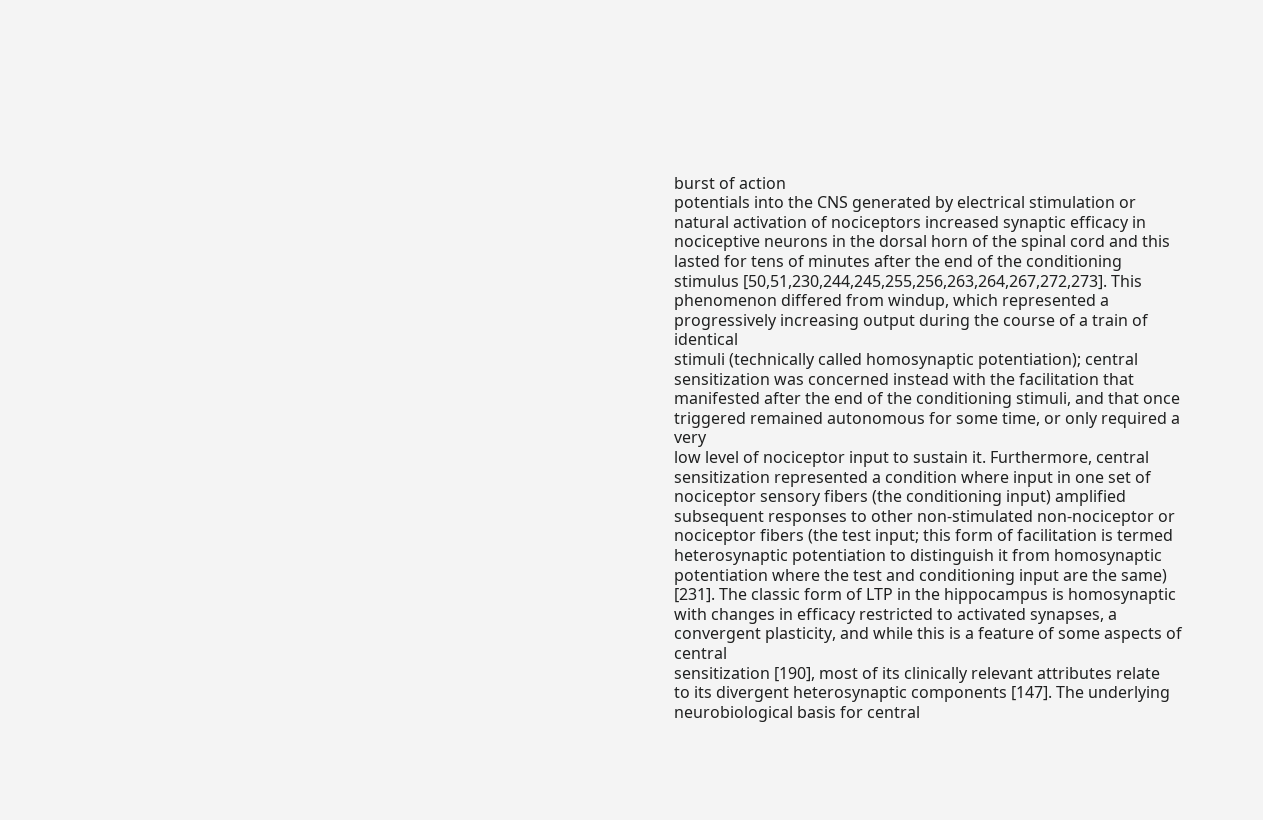burst of action
potentials into the CNS generated by electrical stimulation or
natural activation of nociceptors increased synaptic efficacy in
nociceptive neurons in the dorsal horn of the spinal cord and this
lasted for tens of minutes after the end of the conditioning
stimulus [50,51,230,244,245,255,256,263,264,267,272,273]. This
phenomenon differed from windup, which represented a progressively increasing output during the course of a train of identical
stimuli (technically called homosynaptic potentiation); central
sensitization was concerned instead with the facilitation that manifested after the end of the conditioning stimuli, and that once triggered remained autonomous for some time, or only required a very
low level of nociceptor input to sustain it. Furthermore, central
sensitization represented a condition where input in one set of
nociceptor sensory fibers (the conditioning input) amplified subsequent responses to other non-stimulated non-nociceptor or nociceptor fibers (the test input; this form of facilitation is termed
heterosynaptic potentiation to distinguish it from homosynaptic
potentiation where the test and conditioning input are the same)
[231]. The classic form of LTP in the hippocampus is homosynaptic
with changes in efficacy restricted to activated synapses, a convergent plasticity, and while this is a feature of some aspects of central
sensitization [190], most of its clinically relevant attributes relate
to its divergent heterosynaptic components [147]. The underlying
neurobiological basis for central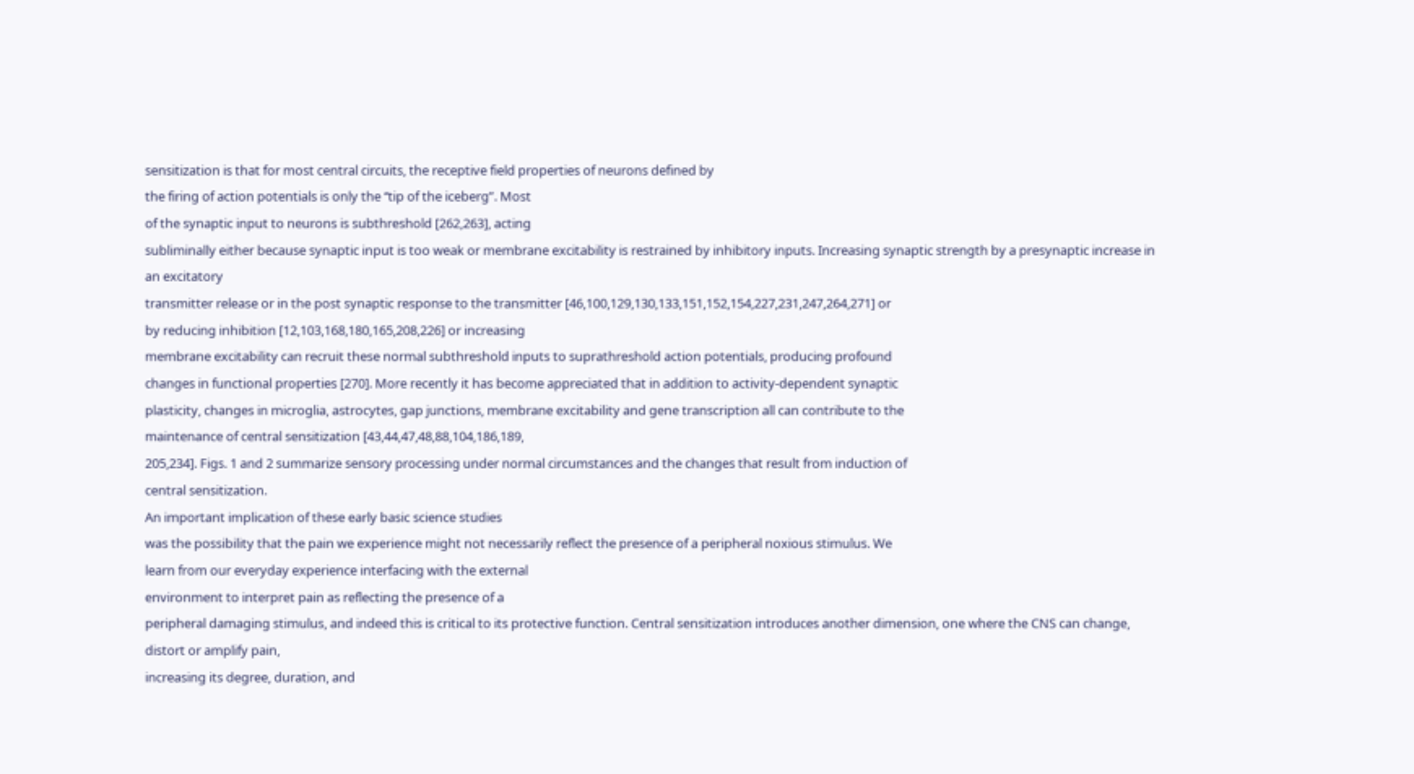sensitization is that for most central circuits, the receptive field properties of neurons defined by
the firing of action potentials is only the ‘‘tip of the iceberg”. Most
of the synaptic input to neurons is subthreshold [262,263], acting
subliminally either because synaptic input is too weak or membrane excitability is restrained by inhibitory inputs. Increasing synaptic strength by a presynaptic increase in an excitatory
transmitter release or in the post synaptic response to the transmitter [46,100,129,130,133,151,152,154,227,231,247,264,271] or
by reducing inhibition [12,103,168,180,165,208,226] or increasing
membrane excitability can recruit these normal subthreshold inputs to suprathreshold action potentials, producing profound
changes in functional properties [270]. More recently it has become appreciated that in addition to activity-dependent synaptic
plasticity, changes in microglia, astrocytes, gap junctions, membrane excitability and gene transcription all can contribute to the
maintenance of central sensitization [43,44,47,48,88,104,186,189,
205,234]. Figs. 1 and 2 summarize sensory processing under normal circumstances and the changes that result from induction of
central sensitization.
An important implication of these early basic science studies
was the possibility that the pain we experience might not necessarily reflect the presence of a peripheral noxious stimulus. We
learn from our everyday experience interfacing with the external
environment to interpret pain as reflecting the presence of a
peripheral damaging stimulus, and indeed this is critical to its protective function. Central sensitization introduces another dimension, one where the CNS can change, distort or amplify pain,
increasing its degree, duration, and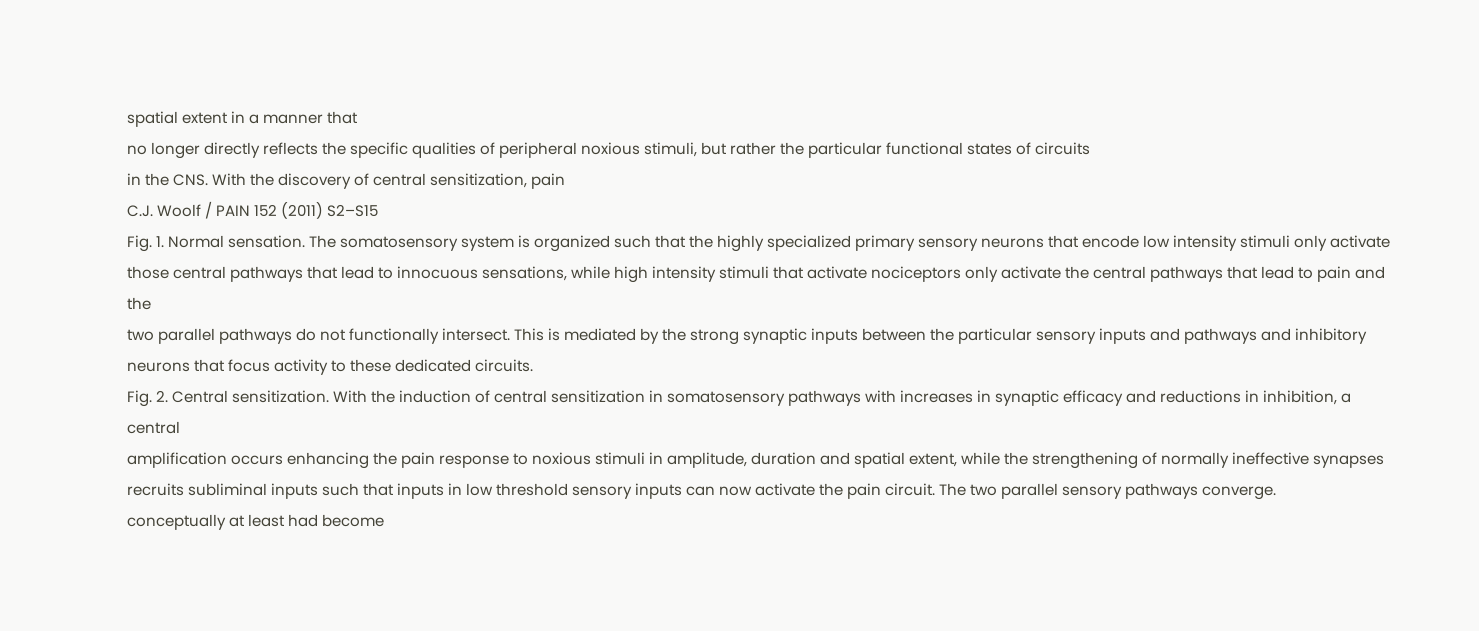spatial extent in a manner that
no longer directly reflects the specific qualities of peripheral noxious stimuli, but rather the particular functional states of circuits
in the CNS. With the discovery of central sensitization, pain
C.J. Woolf / PAIN 152 (2011) S2–S15
Fig. 1. Normal sensation. The somatosensory system is organized such that the highly specialized primary sensory neurons that encode low intensity stimuli only activate
those central pathways that lead to innocuous sensations, while high intensity stimuli that activate nociceptors only activate the central pathways that lead to pain and the
two parallel pathways do not functionally intersect. This is mediated by the strong synaptic inputs between the particular sensory inputs and pathways and inhibitory
neurons that focus activity to these dedicated circuits.
Fig. 2. Central sensitization. With the induction of central sensitization in somatosensory pathways with increases in synaptic efficacy and reductions in inhibition, a central
amplification occurs enhancing the pain response to noxious stimuli in amplitude, duration and spatial extent, while the strengthening of normally ineffective synapses
recruits subliminal inputs such that inputs in low threshold sensory inputs can now activate the pain circuit. The two parallel sensory pathways converge.
conceptually at least had become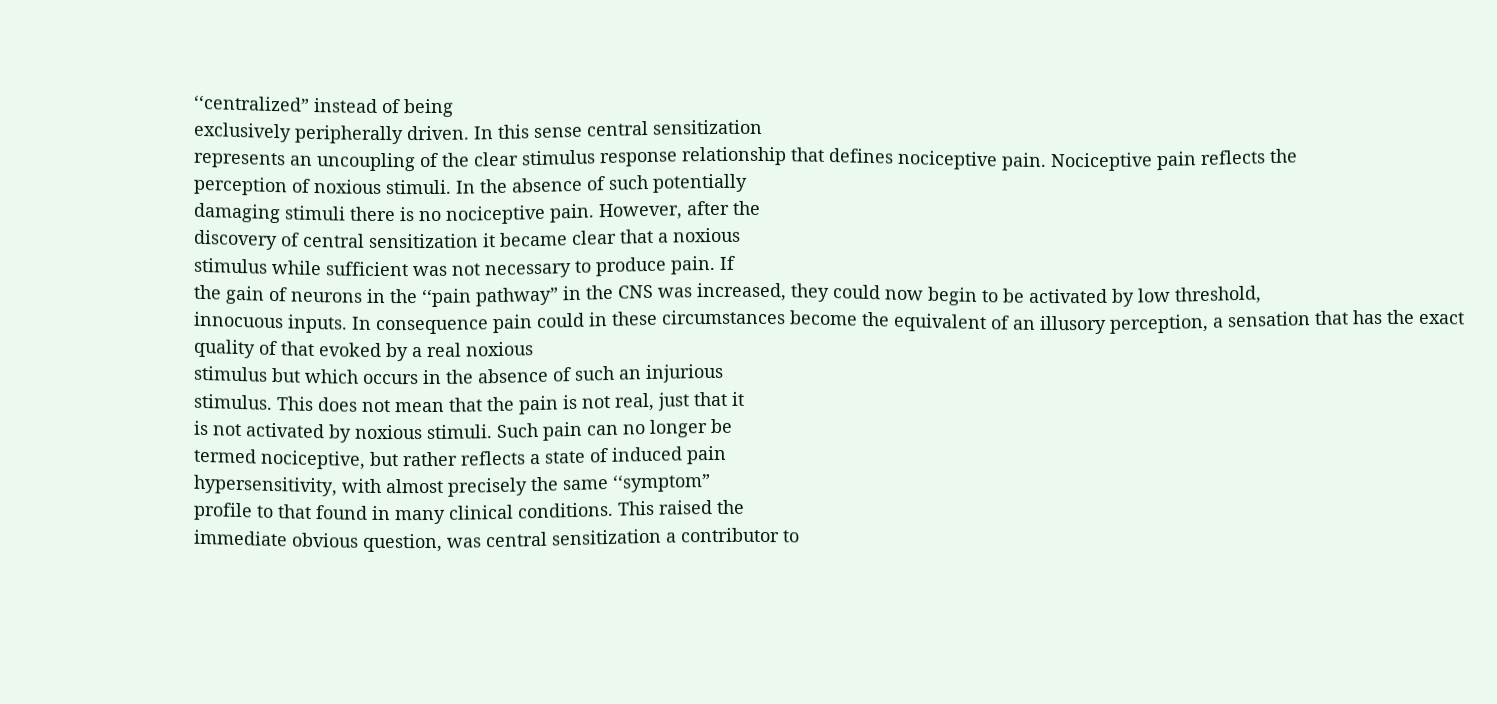‘‘centralized” instead of being
exclusively peripherally driven. In this sense central sensitization
represents an uncoupling of the clear stimulus response relationship that defines nociceptive pain. Nociceptive pain reflects the
perception of noxious stimuli. In the absence of such potentially
damaging stimuli there is no nociceptive pain. However, after the
discovery of central sensitization it became clear that a noxious
stimulus while sufficient was not necessary to produce pain. If
the gain of neurons in the ‘‘pain pathway” in the CNS was increased, they could now begin to be activated by low threshold,
innocuous inputs. In consequence pain could in these circumstances become the equivalent of an illusory perception, a sensation that has the exact quality of that evoked by a real noxious
stimulus but which occurs in the absence of such an injurious
stimulus. This does not mean that the pain is not real, just that it
is not activated by noxious stimuli. Such pain can no longer be
termed nociceptive, but rather reflects a state of induced pain
hypersensitivity, with almost precisely the same ‘‘symptom”
profile to that found in many clinical conditions. This raised the
immediate obvious question, was central sensitization a contributor to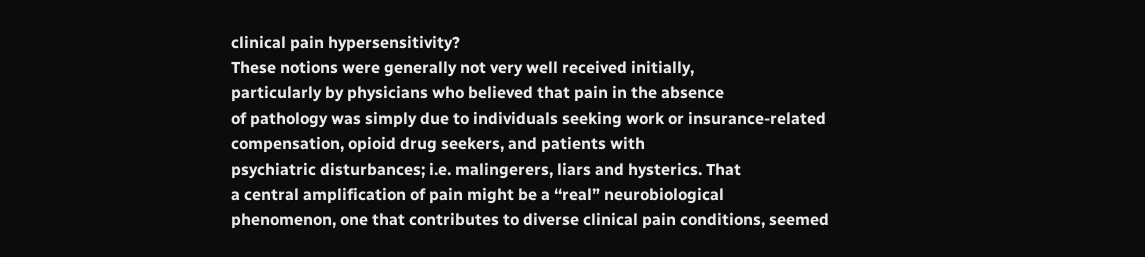clinical pain hypersensitivity?
These notions were generally not very well received initially,
particularly by physicians who believed that pain in the absence
of pathology was simply due to individuals seeking work or insurance-related compensation, opioid drug seekers, and patients with
psychiatric disturbances; i.e. malingerers, liars and hysterics. That
a central amplification of pain might be a ‘‘real” neurobiological
phenomenon, one that contributes to diverse clinical pain conditions, seemed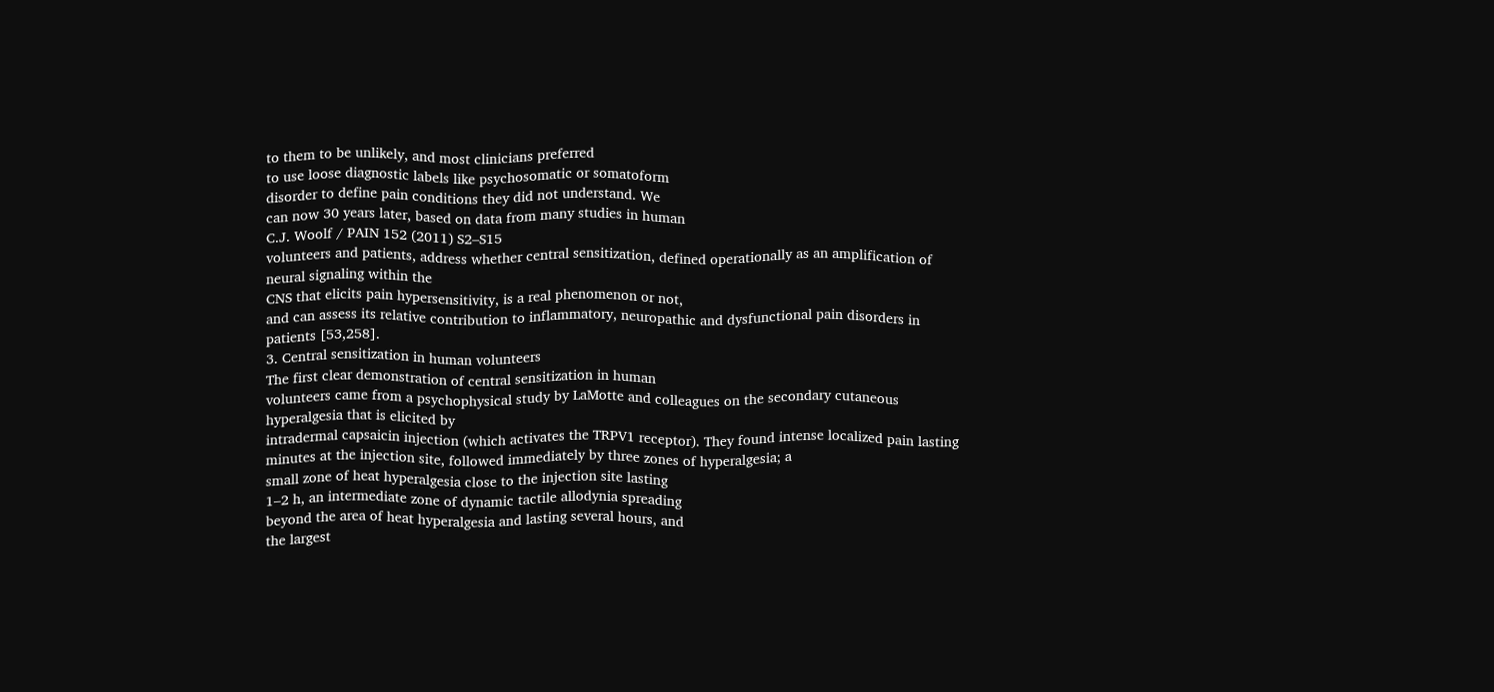to them to be unlikely, and most clinicians preferred
to use loose diagnostic labels like psychosomatic or somatoform
disorder to define pain conditions they did not understand. We
can now 30 years later, based on data from many studies in human
C.J. Woolf / PAIN 152 (2011) S2–S15
volunteers and patients, address whether central sensitization, defined operationally as an amplification of neural signaling within the
CNS that elicits pain hypersensitivity, is a real phenomenon or not,
and can assess its relative contribution to inflammatory, neuropathic and dysfunctional pain disorders in patients [53,258].
3. Central sensitization in human volunteers
The first clear demonstration of central sensitization in human
volunteers came from a psychophysical study by LaMotte and colleagues on the secondary cutaneous hyperalgesia that is elicited by
intradermal capsaicin injection (which activates the TRPV1 receptor). They found intense localized pain lasting minutes at the injection site, followed immediately by three zones of hyperalgesia; a
small zone of heat hyperalgesia close to the injection site lasting
1–2 h, an intermediate zone of dynamic tactile allodynia spreading
beyond the area of heat hyperalgesia and lasting several hours, and
the largest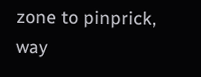zone to pinprick, way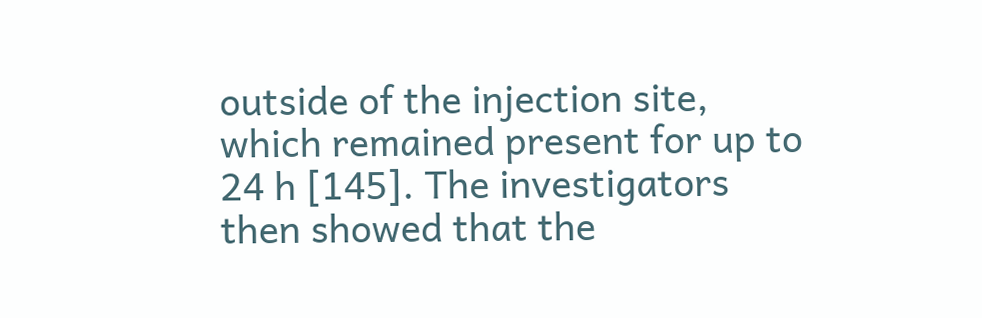outside of the injection site,
which remained present for up to 24 h [145]. The investigators
then showed that the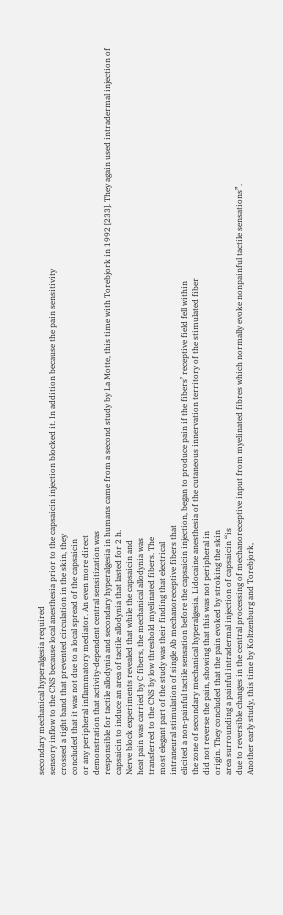secondary mechanical hyperalgesia required
sensory inflow to the CNS because local anesthesia prior to the capsaicin injection blocked it. In addition because the pain sensitivity
crossed a tight band that prevented circulation in the skin, they
concluded that it was not due to a local spread of the capsaicin
or any peripheral inflammatory mediator. An even more direct
demonstration that activity-dependent central sensitization was
responsible for tactile allodynia and secondary hyperalgesia in humans came from a second study by La Motte, this time with Torebjork in 1992 [233]. They again used intradermal injection of
capsaicin to induce an area of tactile allodynia that lasted for 2 h.
Nerve block experiments revealed that while the capsaicin and
heat pain was carried by C fibers, the mechanical allodynia was
transferred to the CNS by low threshold myelinated fibers. The
most elegant part of the study was their finding that electrical
intraneural stimulation of single Ab mechanoreceptive fibers that
elicited a non-painful tactile sensation before the capsaicin injection, began to produce pain if the fibers’ receptive field fell within
the zone of secondary mechanical hyperalgesia. Lidocaine anesthesia of the cutaneous innervation territory of the stimulated fiber
did not reverse the pain, showing that this was not peripheral in
origin. They concluded that the pain evoked by stroking the skin
area surrounding a painful intradermal injection of capsaicin ‘‘is
due to reversible changes in the central processing of mechanoreceptive input from myelinated fibres which normally evoke nonpainful tactile sensations”.
Another early study, this time by Koltzenburg and Torebjork,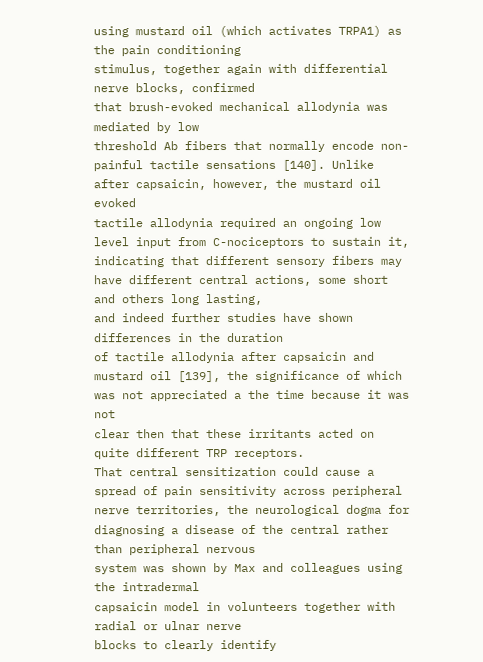using mustard oil (which activates TRPA1) as the pain conditioning
stimulus, together again with differential nerve blocks, confirmed
that brush-evoked mechanical allodynia was mediated by low
threshold Ab fibers that normally encode non-painful tactile sensations [140]. Unlike after capsaicin, however, the mustard oil evoked
tactile allodynia required an ongoing low level input from C-nociceptors to sustain it, indicating that different sensory fibers may
have different central actions, some short and others long lasting,
and indeed further studies have shown differences in the duration
of tactile allodynia after capsaicin and mustard oil [139], the significance of which was not appreciated a the time because it was not
clear then that these irritants acted on quite different TRP receptors.
That central sensitization could cause a spread of pain sensitivity across peripheral nerve territories, the neurological dogma for
diagnosing a disease of the central rather than peripheral nervous
system was shown by Max and colleagues using the intradermal
capsaicin model in volunteers together with radial or ulnar nerve
blocks to clearly identify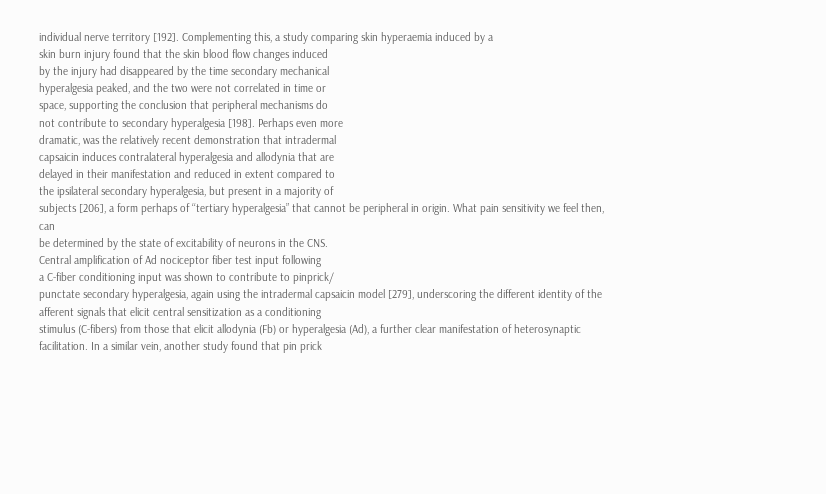individual nerve territory [192]. Complementing this, a study comparing skin hyperaemia induced by a
skin burn injury found that the skin blood flow changes induced
by the injury had disappeared by the time secondary mechanical
hyperalgesia peaked, and the two were not correlated in time or
space, supporting the conclusion that peripheral mechanisms do
not contribute to secondary hyperalgesia [198]. Perhaps even more
dramatic, was the relatively recent demonstration that intradermal
capsaicin induces contralateral hyperalgesia and allodynia that are
delayed in their manifestation and reduced in extent compared to
the ipsilateral secondary hyperalgesia, but present in a majority of
subjects [206], a form perhaps of ‘‘tertiary hyperalgesia” that cannot be peripheral in origin. What pain sensitivity we feel then, can
be determined by the state of excitability of neurons in the CNS.
Central amplification of Ad nociceptor fiber test input following
a C-fiber conditioning input was shown to contribute to pinprick/
punctate secondary hyperalgesia, again using the intradermal capsaicin model [279], underscoring the different identity of the afferent signals that elicit central sensitization as a conditioning
stimulus (C-fibers) from those that elicit allodynia (Fb) or hyperalgesia (Ad), a further clear manifestation of heterosynaptic facilitation. In a similar vein, another study found that pin prick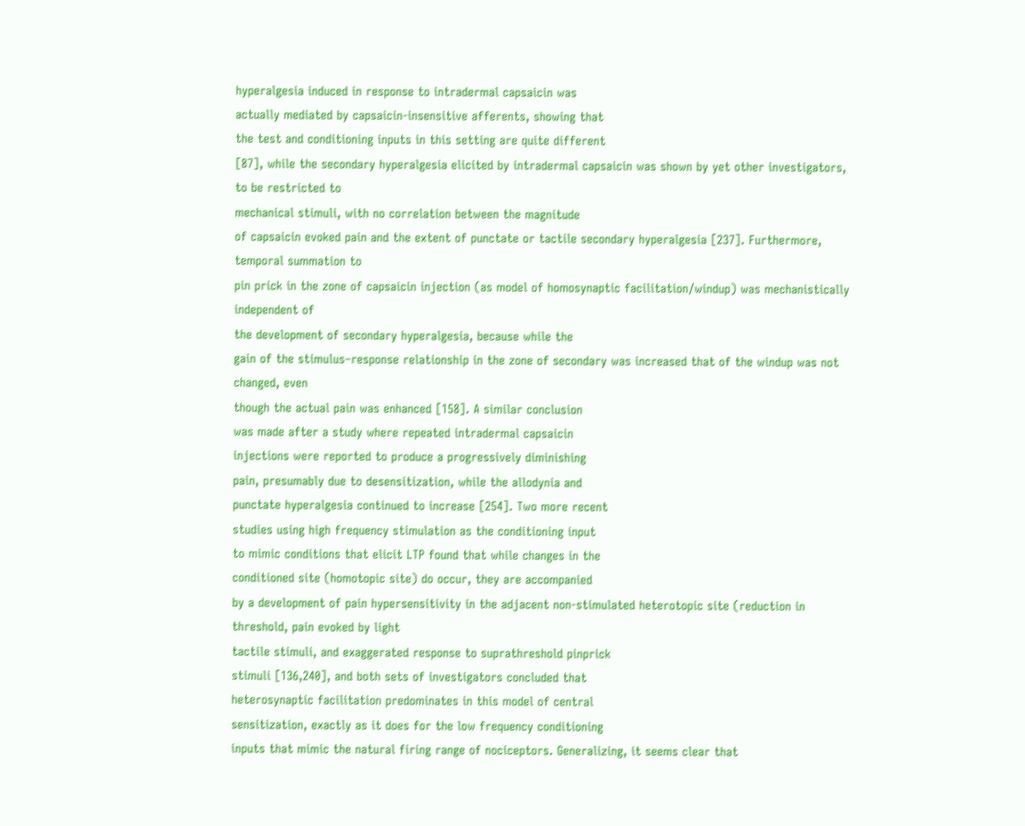hyperalgesia induced in response to intradermal capsaicin was
actually mediated by capsaicin-insensitive afferents, showing that
the test and conditioning inputs in this setting are quite different
[87], while the secondary hyperalgesia elicited by intradermal capsaicin was shown by yet other investigators, to be restricted to
mechanical stimuli, with no correlation between the magnitude
of capsaicin evoked pain and the extent of punctate or tactile secondary hyperalgesia [237]. Furthermore, temporal summation to
pin prick in the zone of capsaicin injection (as model of homosynaptic facilitation/windup) was mechanistically independent of
the development of secondary hyperalgesia, because while the
gain of the stimulus–response relationship in the zone of secondary was increased that of the windup was not changed, even
though the actual pain was enhanced [158]. A similar conclusion
was made after a study where repeated intradermal capsaicin
injections were reported to produce a progressively diminishing
pain, presumably due to desensitization, while the allodynia and
punctate hyperalgesia continued to increase [254]. Two more recent
studies using high frequency stimulation as the conditioning input
to mimic conditions that elicit LTP found that while changes in the
conditioned site (homotopic site) do occur, they are accompanied
by a development of pain hypersensitivity in the adjacent non-stimulated heterotopic site (reduction in threshold, pain evoked by light
tactile stimuli, and exaggerated response to suprathreshold pinprick
stimuli [136,240], and both sets of investigators concluded that
heterosynaptic facilitation predominates in this model of central
sensitization, exactly as it does for the low frequency conditioning
inputs that mimic the natural firing range of nociceptors. Generalizing, it seems clear that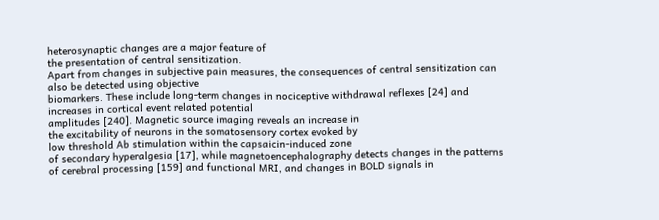heterosynaptic changes are a major feature of
the presentation of central sensitization.
Apart from changes in subjective pain measures, the consequences of central sensitization can also be detected using objective
biomarkers. These include long-term changes in nociceptive withdrawal reflexes [24] and increases in cortical event related potential
amplitudes [240]. Magnetic source imaging reveals an increase in
the excitability of neurons in the somatosensory cortex evoked by
low threshold Ab stimulation within the capsaicin-induced zone
of secondary hyperalgesia [17], while magnetoencephalography detects changes in the patterns of cerebral processing [159] and functional MRI, and changes in BOLD signals in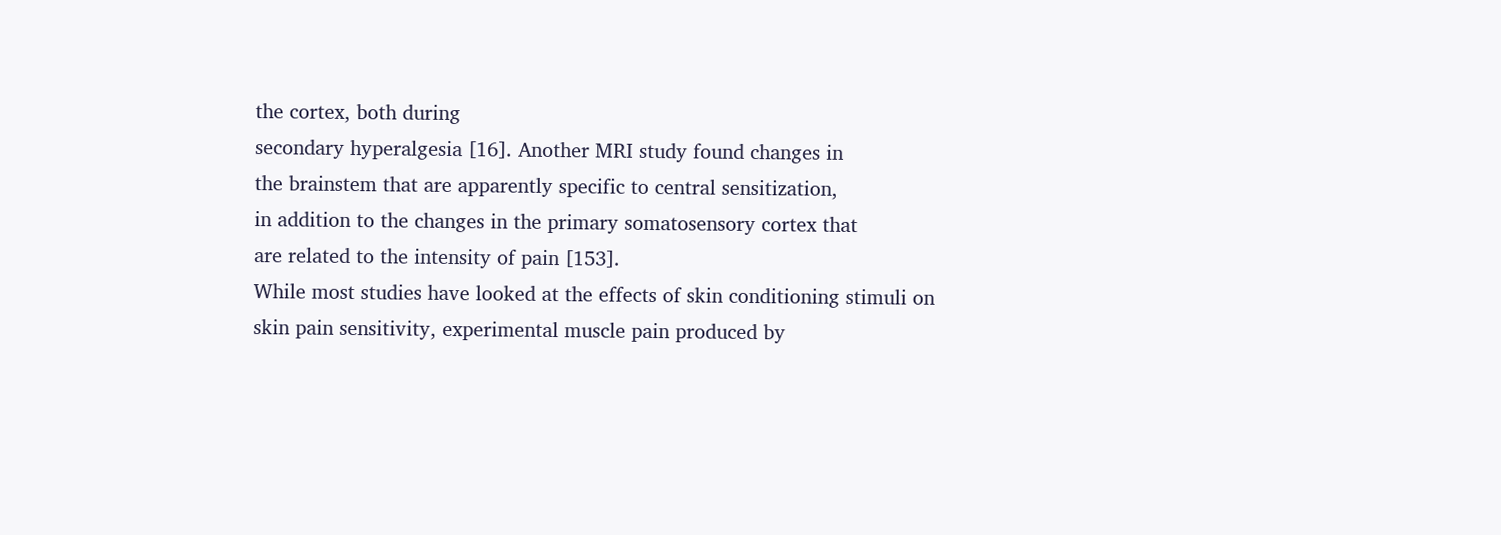the cortex, both during
secondary hyperalgesia [16]. Another MRI study found changes in
the brainstem that are apparently specific to central sensitization,
in addition to the changes in the primary somatosensory cortex that
are related to the intensity of pain [153].
While most studies have looked at the effects of skin conditioning stimuli on skin pain sensitivity, experimental muscle pain produced by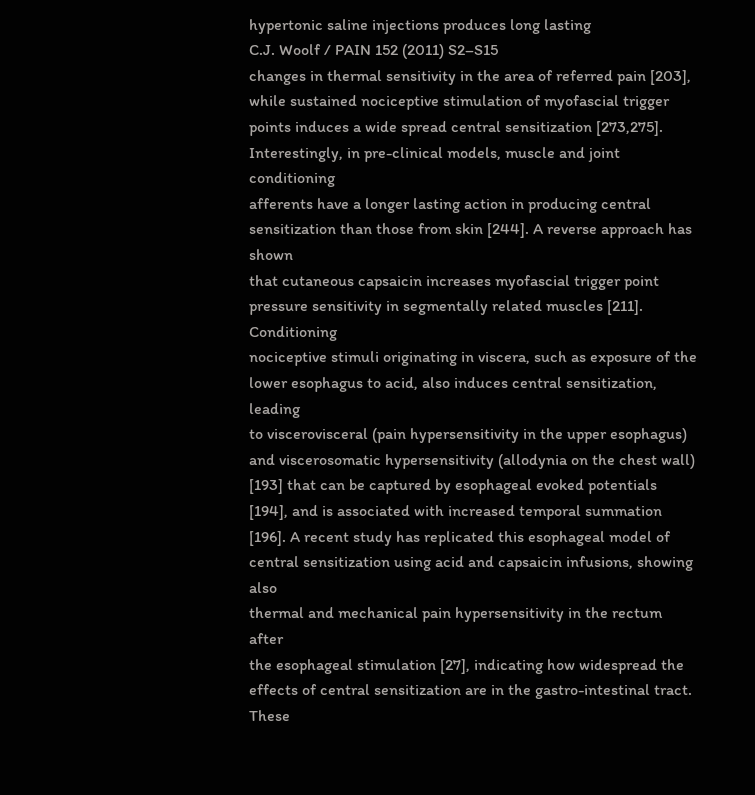hypertonic saline injections produces long lasting
C.J. Woolf / PAIN 152 (2011) S2–S15
changes in thermal sensitivity in the area of referred pain [203],
while sustained nociceptive stimulation of myofascial trigger
points induces a wide spread central sensitization [273,275]. Interestingly, in pre-clinical models, muscle and joint conditioning
afferents have a longer lasting action in producing central sensitization than those from skin [244]. A reverse approach has shown
that cutaneous capsaicin increases myofascial trigger point pressure sensitivity in segmentally related muscles [211]. Conditioning
nociceptive stimuli originating in viscera, such as exposure of the
lower esophagus to acid, also induces central sensitization, leading
to viscerovisceral (pain hypersensitivity in the upper esophagus)
and viscerosomatic hypersensitivity (allodynia on the chest wall)
[193] that can be captured by esophageal evoked potentials
[194], and is associated with increased temporal summation
[196]. A recent study has replicated this esophageal model of central sensitization using acid and capsaicin infusions, showing also
thermal and mechanical pain hypersensitivity in the rectum after
the esophageal stimulation [27], indicating how widespread the effects of central sensitization are in the gastro-intestinal tract. These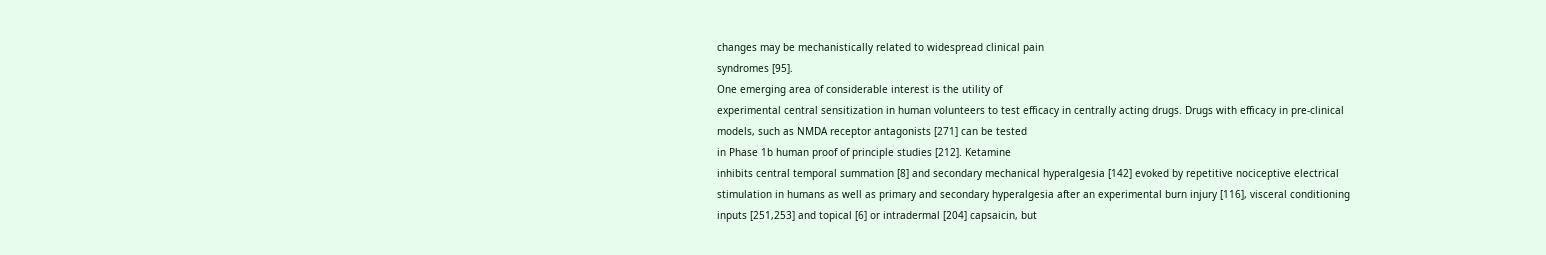changes may be mechanistically related to widespread clinical pain
syndromes [95].
One emerging area of considerable interest is the utility of
experimental central sensitization in human volunteers to test efficacy in centrally acting drugs. Drugs with efficacy in pre-clinical
models, such as NMDA receptor antagonists [271] can be tested
in Phase 1b human proof of principle studies [212]. Ketamine
inhibits central temporal summation [8] and secondary mechanical hyperalgesia [142] evoked by repetitive nociceptive electrical
stimulation in humans as well as primary and secondary hyperalgesia after an experimental burn injury [116], visceral conditioning
inputs [251,253] and topical [6] or intradermal [204] capsaicin, but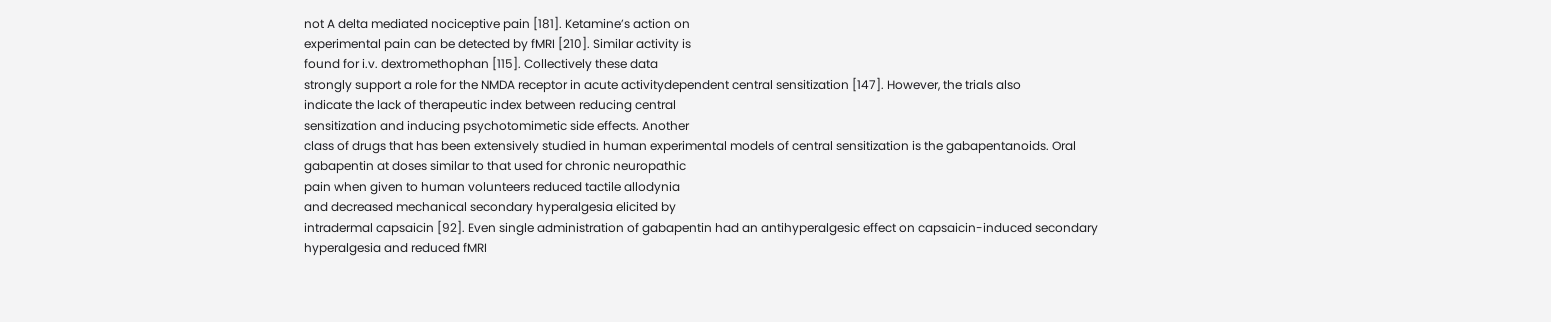not A delta mediated nociceptive pain [181]. Ketamine’s action on
experimental pain can be detected by fMRI [210]. Similar activity is
found for i.v. dextromethophan [115]. Collectively these data
strongly support a role for the NMDA receptor in acute activitydependent central sensitization [147]. However, the trials also
indicate the lack of therapeutic index between reducing central
sensitization and inducing psychotomimetic side effects. Another
class of drugs that has been extensively studied in human experimental models of central sensitization is the gabapentanoids. Oral
gabapentin at doses similar to that used for chronic neuropathic
pain when given to human volunteers reduced tactile allodynia
and decreased mechanical secondary hyperalgesia elicited by
intradermal capsaicin [92]. Even single administration of gabapentin had an antihyperalgesic effect on capsaicin-induced secondary
hyperalgesia and reduced fMRI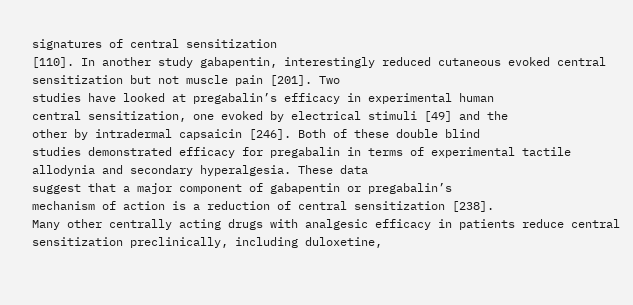signatures of central sensitization
[110]. In another study gabapentin, interestingly reduced cutaneous evoked central sensitization but not muscle pain [201]. Two
studies have looked at pregabalin’s efficacy in experimental human
central sensitization, one evoked by electrical stimuli [49] and the
other by intradermal capsaicin [246]. Both of these double blind
studies demonstrated efficacy for pregabalin in terms of experimental tactile allodynia and secondary hyperalgesia. These data
suggest that a major component of gabapentin or pregabalin’s
mechanism of action is a reduction of central sensitization [238].
Many other centrally acting drugs with analgesic efficacy in patients reduce central sensitization preclinically, including duloxetine,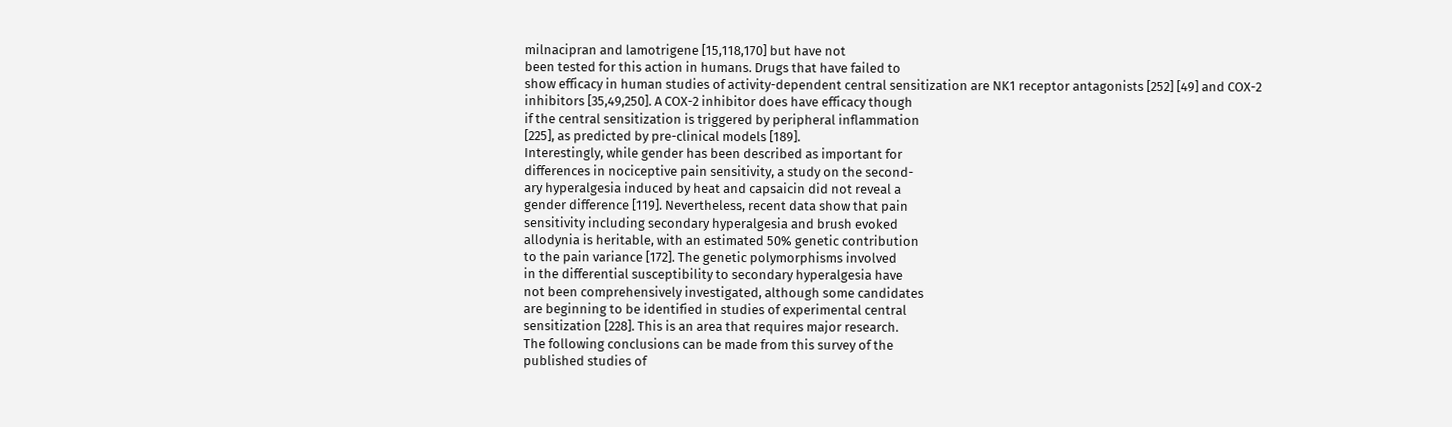milnacipran and lamotrigene [15,118,170] but have not
been tested for this action in humans. Drugs that have failed to
show efficacy in human studies of activity-dependent central sensitization are NK1 receptor antagonists [252] [49] and COX-2
inhibitors [35,49,250]. A COX-2 inhibitor does have efficacy though
if the central sensitization is triggered by peripheral inflammation
[225], as predicted by pre-clinical models [189].
Interestingly, while gender has been described as important for
differences in nociceptive pain sensitivity, a study on the second-
ary hyperalgesia induced by heat and capsaicin did not reveal a
gender difference [119]. Nevertheless, recent data show that pain
sensitivity including secondary hyperalgesia and brush evoked
allodynia is heritable, with an estimated 50% genetic contribution
to the pain variance [172]. The genetic polymorphisms involved
in the differential susceptibility to secondary hyperalgesia have
not been comprehensively investigated, although some candidates
are beginning to be identified in studies of experimental central
sensitization [228]. This is an area that requires major research.
The following conclusions can be made from this survey of the
published studies of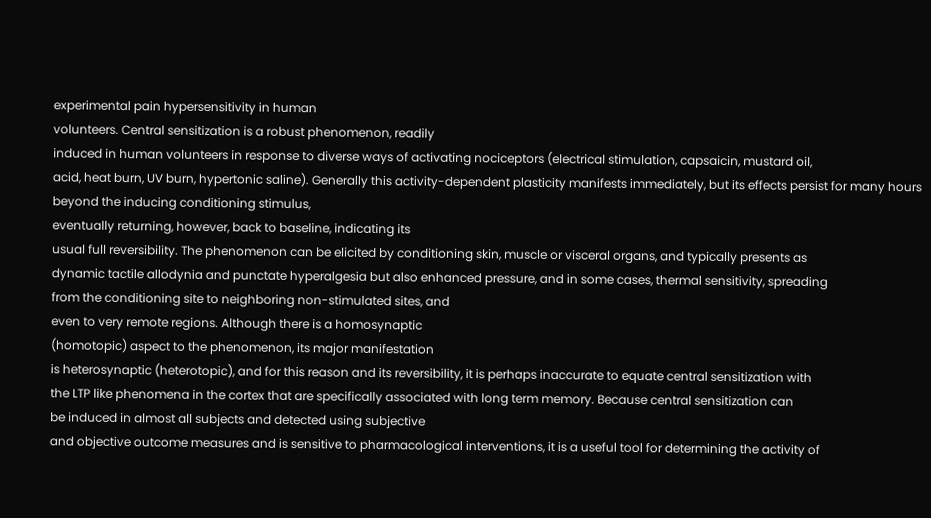experimental pain hypersensitivity in human
volunteers. Central sensitization is a robust phenomenon, readily
induced in human volunteers in response to diverse ways of activating nociceptors (electrical stimulation, capsaicin, mustard oil,
acid, heat burn, UV burn, hypertonic saline). Generally this activity-dependent plasticity manifests immediately, but its effects persist for many hours beyond the inducing conditioning stimulus,
eventually returning, however, back to baseline, indicating its
usual full reversibility. The phenomenon can be elicited by conditioning skin, muscle or visceral organs, and typically presents as
dynamic tactile allodynia and punctate hyperalgesia but also enhanced pressure, and in some cases, thermal sensitivity, spreading
from the conditioning site to neighboring non-stimulated sites, and
even to very remote regions. Although there is a homosynaptic
(homotopic) aspect to the phenomenon, its major manifestation
is heterosynaptic (heterotopic), and for this reason and its reversibility, it is perhaps inaccurate to equate central sensitization with
the LTP like phenomena in the cortex that are specifically associated with long term memory. Because central sensitization can
be induced in almost all subjects and detected using subjective
and objective outcome measures and is sensitive to pharmacological interventions, it is a useful tool for determining the activity of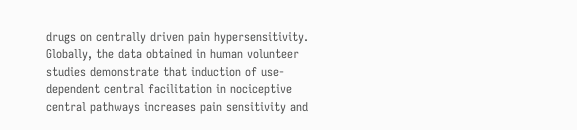drugs on centrally driven pain hypersensitivity.
Globally, the data obtained in human volunteer studies demonstrate that induction of use-dependent central facilitation in nociceptive central pathways increases pain sensitivity and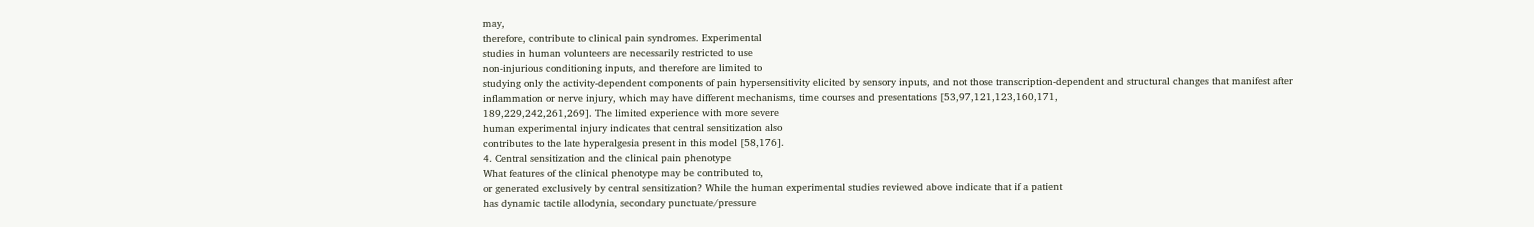may,
therefore, contribute to clinical pain syndromes. Experimental
studies in human volunteers are necessarily restricted to use
non-injurious conditioning inputs, and therefore are limited to
studying only the activity-dependent components of pain hypersensitivity elicited by sensory inputs, and not those transcription-dependent and structural changes that manifest after
inflammation or nerve injury, which may have different mechanisms, time courses and presentations [53,97,121,123,160,171,
189,229,242,261,269]. The limited experience with more severe
human experimental injury indicates that central sensitization also
contributes to the late hyperalgesia present in this model [58,176].
4. Central sensitization and the clinical pain phenotype
What features of the clinical phenotype may be contributed to,
or generated exclusively by central sensitization? While the human experimental studies reviewed above indicate that if a patient
has dynamic tactile allodynia, secondary punctuate/pressure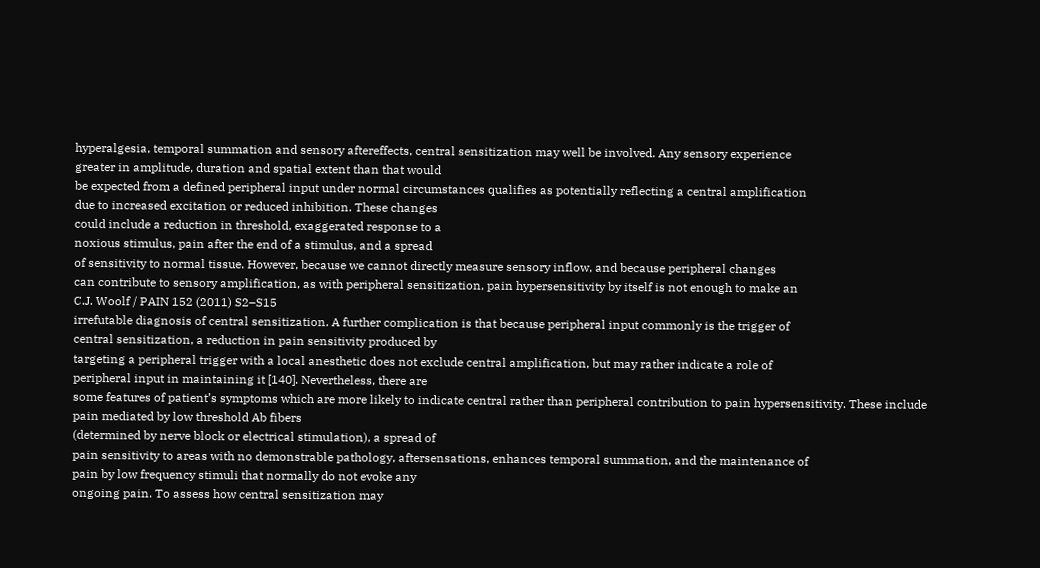hyperalgesia, temporal summation and sensory aftereffects, central sensitization may well be involved. Any sensory experience
greater in amplitude, duration and spatial extent than that would
be expected from a defined peripheral input under normal circumstances qualifies as potentially reflecting a central amplification
due to increased excitation or reduced inhibition. These changes
could include a reduction in threshold, exaggerated response to a
noxious stimulus, pain after the end of a stimulus, and a spread
of sensitivity to normal tissue. However, because we cannot directly measure sensory inflow, and because peripheral changes
can contribute to sensory amplification, as with peripheral sensitization, pain hypersensitivity by itself is not enough to make an
C.J. Woolf / PAIN 152 (2011) S2–S15
irrefutable diagnosis of central sensitization. A further complication is that because peripheral input commonly is the trigger of
central sensitization, a reduction in pain sensitivity produced by
targeting a peripheral trigger with a local anesthetic does not exclude central amplification, but may rather indicate a role of
peripheral input in maintaining it [140]. Nevertheless, there are
some features of patient’s symptoms which are more likely to indicate central rather than peripheral contribution to pain hypersensitivity. These include pain mediated by low threshold Ab fibers
(determined by nerve block or electrical stimulation), a spread of
pain sensitivity to areas with no demonstrable pathology, aftersensations, enhances temporal summation, and the maintenance of
pain by low frequency stimuli that normally do not evoke any
ongoing pain. To assess how central sensitization may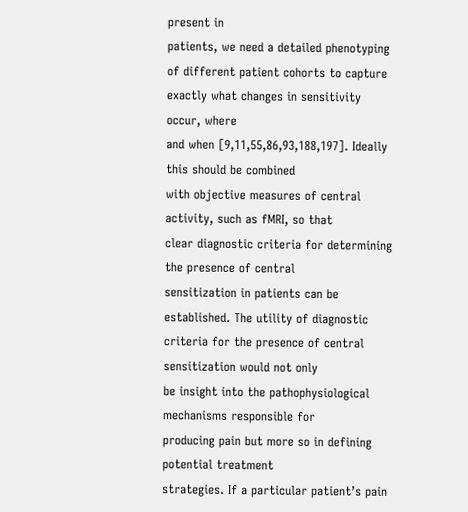present in
patients, we need a detailed phenotyping of different patient cohorts to capture exactly what changes in sensitivity occur, where
and when [9,11,55,86,93,188,197]. Ideally this should be combined
with objective measures of central activity, such as fMRI, so that
clear diagnostic criteria for determining the presence of central
sensitization in patients can be established. The utility of diagnostic criteria for the presence of central sensitization would not only
be insight into the pathophysiological mechanisms responsible for
producing pain but more so in defining potential treatment
strategies. If a particular patient’s pain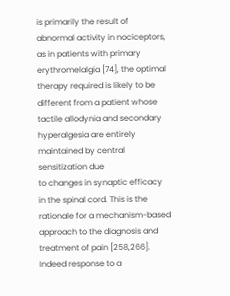is primarily the result of
abnormal activity in nociceptors, as in patients with primary
erythromelalgia [74], the optimal therapy required is likely to be
different from a patient whose tactile allodynia and secondary
hyperalgesia are entirely maintained by central sensitization due
to changes in synaptic efficacy in the spinal cord. This is the rationale for a mechanism-based approach to the diagnosis and treatment of pain [258,266]. Indeed response to a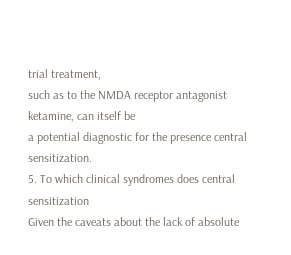trial treatment,
such as to the NMDA receptor antagonist ketamine, can itself be
a potential diagnostic for the presence central sensitization.
5. To which clinical syndromes does central sensitization
Given the caveats about the lack of absolute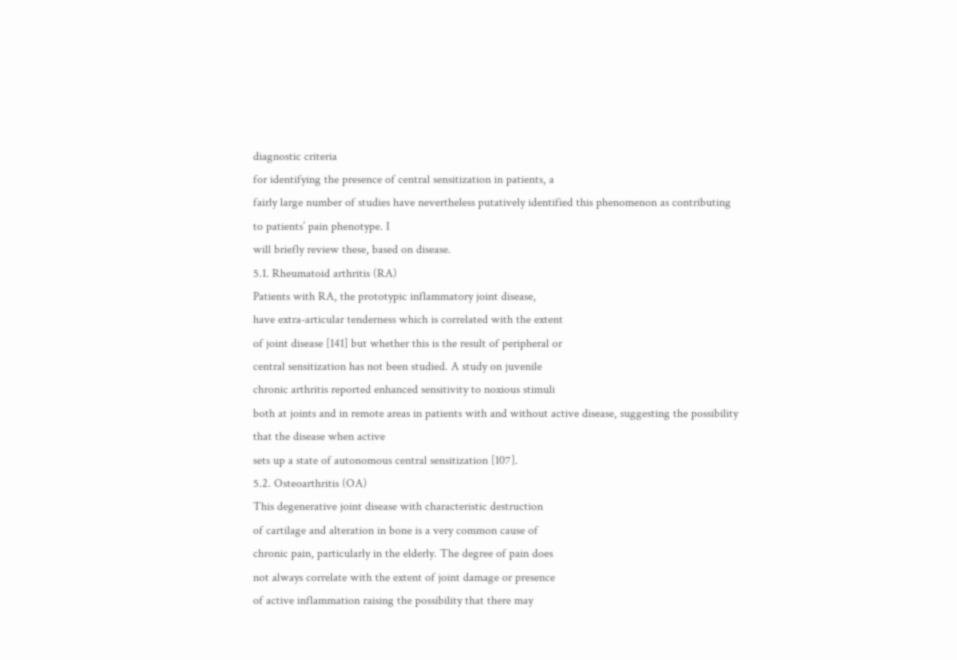diagnostic criteria
for identifying the presence of central sensitization in patients, a
fairly large number of studies have nevertheless putatively identified this phenomenon as contributing to patients’ pain phenotype. I
will briefly review these, based on disease.
5.1. Rheumatoid arthritis (RA)
Patients with RA, the prototypic inflammatory joint disease,
have extra-articular tenderness which is correlated with the extent
of joint disease [141] but whether this is the result of peripheral or
central sensitization has not been studied. A study on juvenile
chronic arthritis reported enhanced sensitivity to noxious stimuli
both at joints and in remote areas in patients with and without active disease, suggesting the possibility that the disease when active
sets up a state of autonomous central sensitization [107].
5.2. Osteoarthritis (OA)
This degenerative joint disease with characteristic destruction
of cartilage and alteration in bone is a very common cause of
chronic pain, particularly in the elderly. The degree of pain does
not always correlate with the extent of joint damage or presence
of active inflammation raising the possibility that there may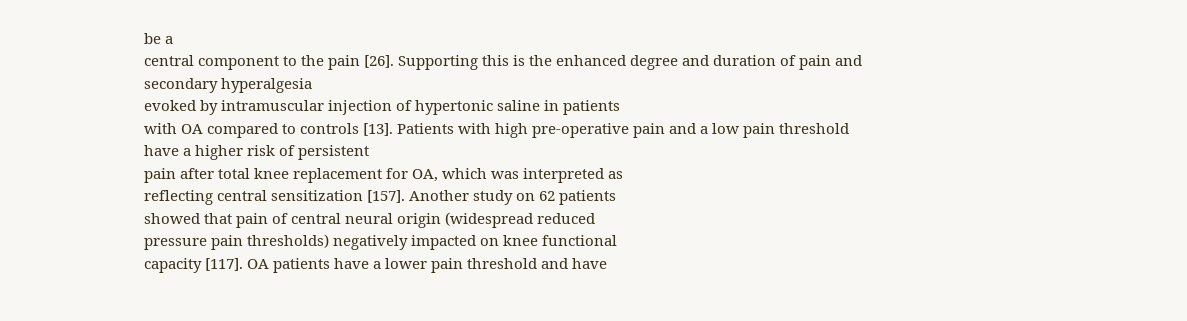be a
central component to the pain [26]. Supporting this is the enhanced degree and duration of pain and secondary hyperalgesia
evoked by intramuscular injection of hypertonic saline in patients
with OA compared to controls [13]. Patients with high pre-operative pain and a low pain threshold have a higher risk of persistent
pain after total knee replacement for OA, which was interpreted as
reflecting central sensitization [157]. Another study on 62 patients
showed that pain of central neural origin (widespread reduced
pressure pain thresholds) negatively impacted on knee functional
capacity [117]. OA patients have a lower pain threshold and have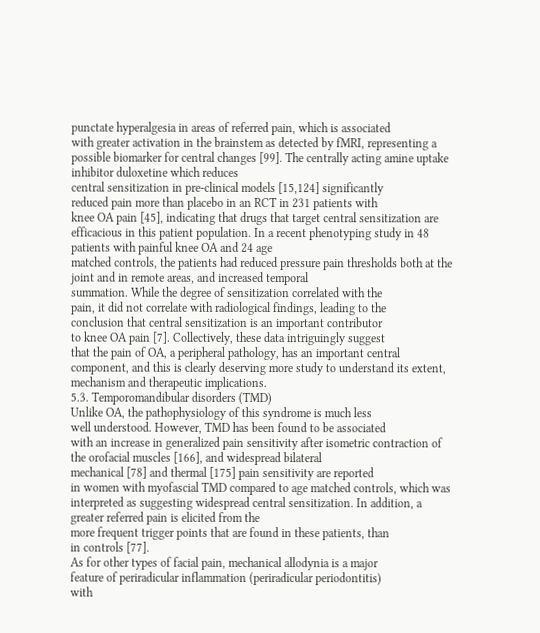punctate hyperalgesia in areas of referred pain, which is associated
with greater activation in the brainstem as detected by fMRI, representing a possible biomarker for central changes [99]. The centrally acting amine uptake inhibitor duloxetine which reduces
central sensitization in pre-clinical models [15,124] significantly
reduced pain more than placebo in an RCT in 231 patients with
knee OA pain [45], indicating that drugs that target central sensitization are efficacious in this patient population. In a recent phenotyping study in 48 patients with painful knee OA and 24 age
matched controls, the patients had reduced pressure pain thresholds both at the joint and in remote areas, and increased temporal
summation. While the degree of sensitization correlated with the
pain, it did not correlate with radiological findings, leading to the
conclusion that central sensitization is an important contributor
to knee OA pain [7]. Collectively, these data intriguingly suggest
that the pain of OA, a peripheral pathology, has an important central component, and this is clearly deserving more study to understand its extent, mechanism and therapeutic implications.
5.3. Temporomandibular disorders (TMD)
Unlike OA, the pathophysiology of this syndrome is much less
well understood. However, TMD has been found to be associated
with an increase in generalized pain sensitivity after isometric contraction of the orofacial muscles [166], and widespread bilateral
mechanical [78] and thermal [175] pain sensitivity are reported
in women with myofascial TMD compared to age matched controls, which was interpreted as suggesting widespread central sensitization. In addition, a greater referred pain is elicited from the
more frequent trigger points that are found in these patients, than
in controls [77].
As for other types of facial pain, mechanical allodynia is a major
feature of periradicular inflammation (periradicular periodontitis)
with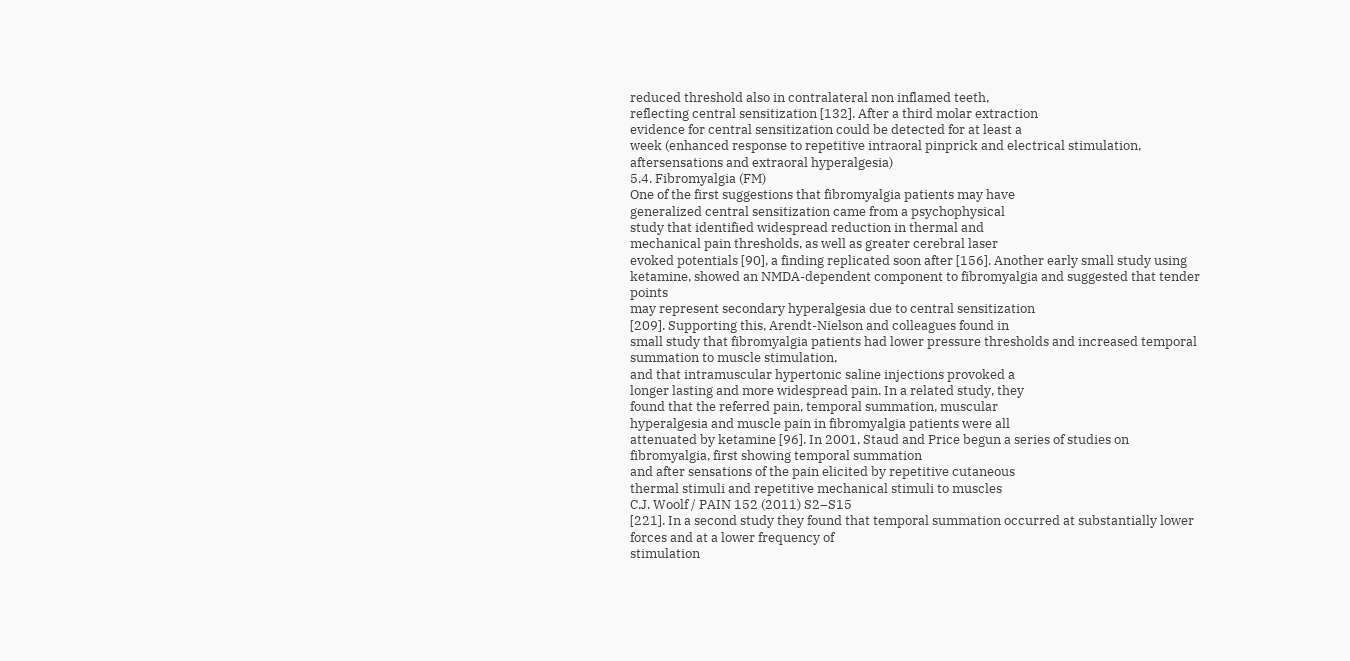reduced threshold also in contralateral non inflamed teeth,
reflecting central sensitization [132]. After a third molar extraction
evidence for central sensitization could be detected for at least a
week (enhanced response to repetitive intraoral pinprick and electrical stimulation, aftersensations and extraoral hyperalgesia)
5.4. Fibromyalgia (FM)
One of the first suggestions that fibromyalgia patients may have
generalized central sensitization came from a psychophysical
study that identified widespread reduction in thermal and
mechanical pain thresholds, as well as greater cerebral laser
evoked potentials [90], a finding replicated soon after [156]. Another early small study using ketamine, showed an NMDA-dependent component to fibromyalgia and suggested that tender points
may represent secondary hyperalgesia due to central sensitization
[209]. Supporting this, Arendt-Nielson and colleagues found in
small study that fibromyalgia patients had lower pressure thresholds and increased temporal summation to muscle stimulation,
and that intramuscular hypertonic saline injections provoked a
longer lasting and more widespread pain. In a related study, they
found that the referred pain, temporal summation, muscular
hyperalgesia and muscle pain in fibromyalgia patients were all
attenuated by ketamine [96]. In 2001, Staud and Price begun a series of studies on fibromyalgia, first showing temporal summation
and after sensations of the pain elicited by repetitive cutaneous
thermal stimuli and repetitive mechanical stimuli to muscles
C.J. Woolf / PAIN 152 (2011) S2–S15
[221]. In a second study they found that temporal summation occurred at substantially lower forces and at a lower frequency of
stimulation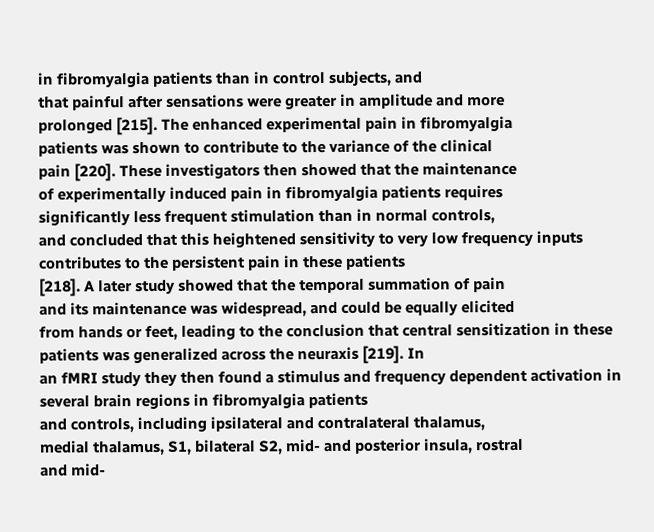in fibromyalgia patients than in control subjects, and
that painful after sensations were greater in amplitude and more
prolonged [215]. The enhanced experimental pain in fibromyalgia
patients was shown to contribute to the variance of the clinical
pain [220]. These investigators then showed that the maintenance
of experimentally induced pain in fibromyalgia patients requires
significantly less frequent stimulation than in normal controls,
and concluded that this heightened sensitivity to very low frequency inputs contributes to the persistent pain in these patients
[218]. A later study showed that the temporal summation of pain
and its maintenance was widespread, and could be equally elicited
from hands or feet, leading to the conclusion that central sensitization in these patients was generalized across the neuraxis [219]. In
an fMRI study they then found a stimulus and frequency dependent activation in several brain regions in fibromyalgia patients
and controls, including ipsilateral and contralateral thalamus,
medial thalamus, S1, bilateral S2, mid- and posterior insula, rostral
and mid-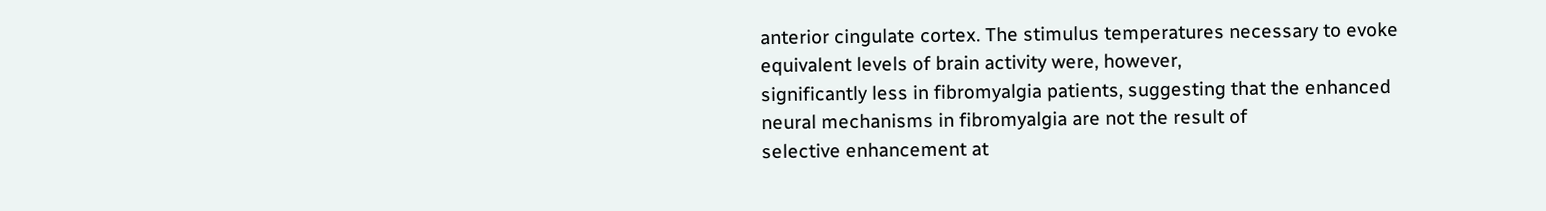anterior cingulate cortex. The stimulus temperatures necessary to evoke equivalent levels of brain activity were, however,
significantly less in fibromyalgia patients, suggesting that the enhanced neural mechanisms in fibromyalgia are not the result of
selective enhancement at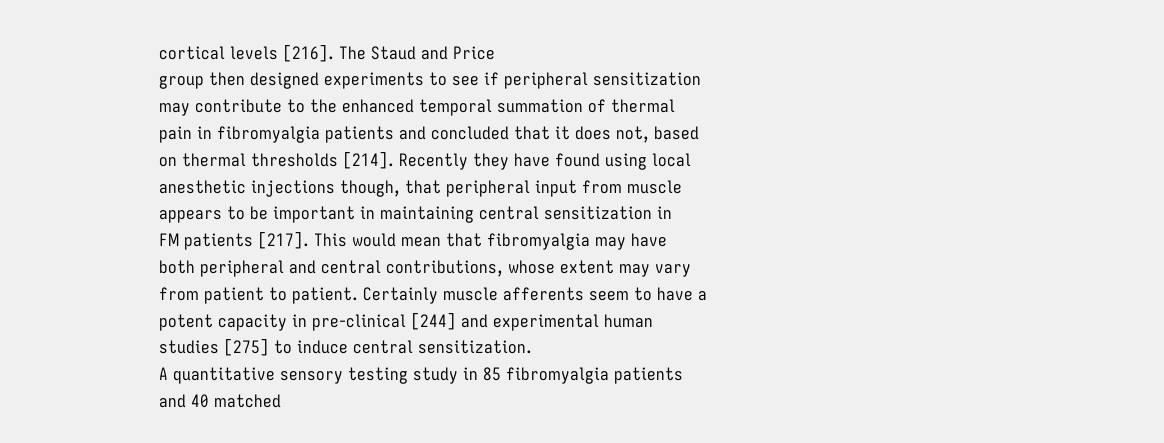cortical levels [216]. The Staud and Price
group then designed experiments to see if peripheral sensitization
may contribute to the enhanced temporal summation of thermal
pain in fibromyalgia patients and concluded that it does not, based
on thermal thresholds [214]. Recently they have found using local
anesthetic injections though, that peripheral input from muscle
appears to be important in maintaining central sensitization in
FM patients [217]. This would mean that fibromyalgia may have
both peripheral and central contributions, whose extent may vary
from patient to patient. Certainly muscle afferents seem to have a
potent capacity in pre-clinical [244] and experimental human
studies [275] to induce central sensitization.
A quantitative sensory testing study in 85 fibromyalgia patients
and 40 matched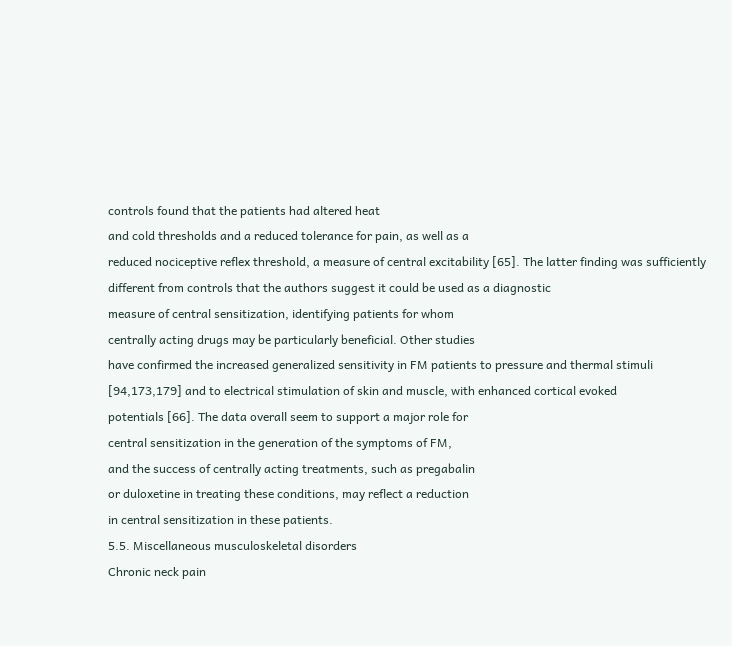controls found that the patients had altered heat
and cold thresholds and a reduced tolerance for pain, as well as a
reduced nociceptive reflex threshold, a measure of central excitability [65]. The latter finding was sufficiently different from controls that the authors suggest it could be used as a diagnostic
measure of central sensitization, identifying patients for whom
centrally acting drugs may be particularly beneficial. Other studies
have confirmed the increased generalized sensitivity in FM patients to pressure and thermal stimuli [94,173,179] and to electrical stimulation of skin and muscle, with enhanced cortical evoked
potentials [66]. The data overall seem to support a major role for
central sensitization in the generation of the symptoms of FM,
and the success of centrally acting treatments, such as pregabalin
or duloxetine in treating these conditions, may reflect a reduction
in central sensitization in these patients.
5.5. Miscellaneous musculoskeletal disorders
Chronic neck pain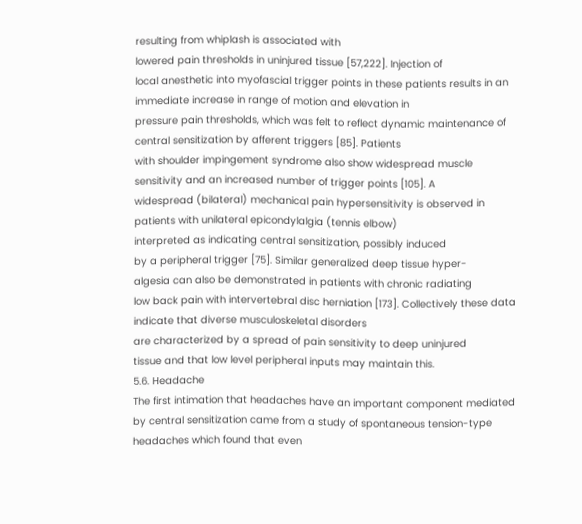resulting from whiplash is associated with
lowered pain thresholds in uninjured tissue [57,222]. Injection of
local anesthetic into myofascial trigger points in these patients results in an immediate increase in range of motion and elevation in
pressure pain thresholds, which was felt to reflect dynamic maintenance of central sensitization by afferent triggers [85]. Patients
with shoulder impingement syndrome also show widespread muscle sensitivity and an increased number of trigger points [105]. A
widespread (bilateral) mechanical pain hypersensitivity is observed in patients with unilateral epicondylalgia (tennis elbow)
interpreted as indicating central sensitization, possibly induced
by a peripheral trigger [75]. Similar generalized deep tissue hyper-
algesia can also be demonstrated in patients with chronic radiating
low back pain with intervertebral disc herniation [173]. Collectively these data indicate that diverse musculoskeletal disorders
are characterized by a spread of pain sensitivity to deep uninjured
tissue and that low level peripheral inputs may maintain this.
5.6. Headache
The first intimation that headaches have an important component mediated by central sensitization came from a study of spontaneous tension-type headaches which found that even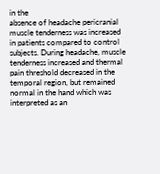in the
absence of headache pericranial muscle tenderness was increased
in patients compared to control subjects. During headache, muscle
tenderness increased and thermal pain threshold decreased in the
temporal region, but remained normal in the hand which was
interpreted as an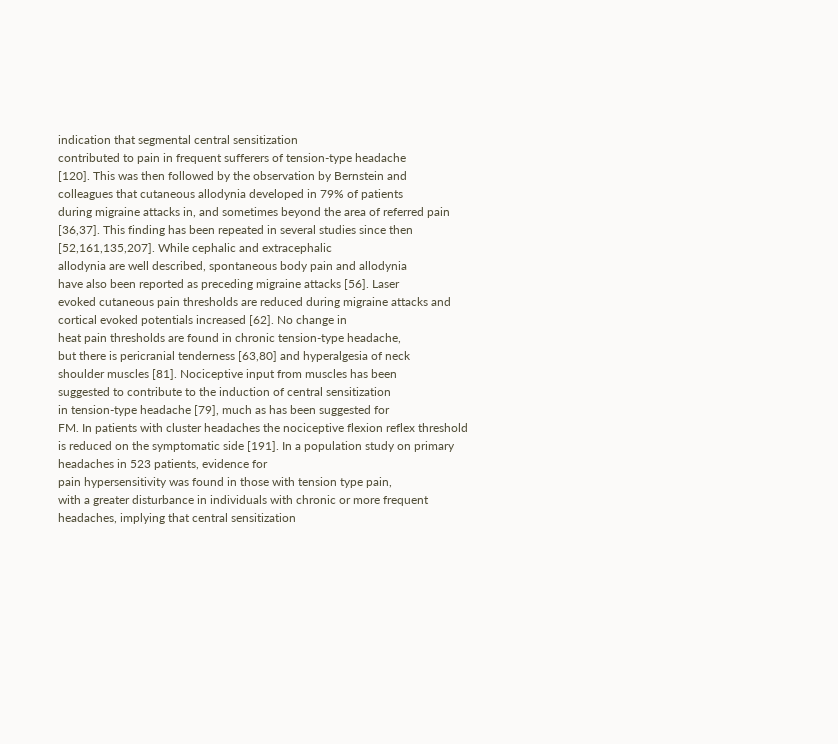indication that segmental central sensitization
contributed to pain in frequent sufferers of tension-type headache
[120]. This was then followed by the observation by Bernstein and
colleagues that cutaneous allodynia developed in 79% of patients
during migraine attacks in, and sometimes beyond the area of referred pain [36,37]. This finding has been repeated in several studies since then [52,161,135,207]. While cephalic and extracephalic
allodynia are well described, spontaneous body pain and allodynia
have also been reported as preceding migraine attacks [56]. Laser
evoked cutaneous pain thresholds are reduced during migraine attacks and cortical evoked potentials increased [62]. No change in
heat pain thresholds are found in chronic tension-type headache,
but there is pericranial tenderness [63,80] and hyperalgesia of neck
shoulder muscles [81]. Nociceptive input from muscles has been
suggested to contribute to the induction of central sensitization
in tension-type headache [79], much as has been suggested for
FM. In patients with cluster headaches the nociceptive flexion reflex threshold is reduced on the symptomatic side [191]. In a population study on primary headaches in 523 patients, evidence for
pain hypersensitivity was found in those with tension type pain,
with a greater disturbance in individuals with chronic or more frequent headaches, implying that central sensitization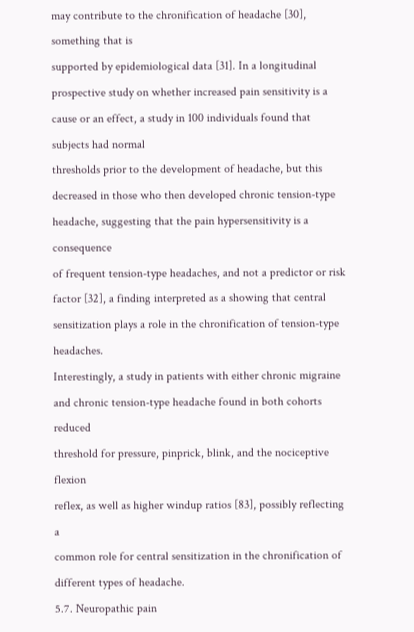may contribute to the chronification of headache [30], something that is
supported by epidemiological data [31]. In a longitudinal prospective study on whether increased pain sensitivity is a cause or an effect, a study in 100 individuals found that subjects had normal
thresholds prior to the development of headache, but this decreased in those who then developed chronic tension-type headache, suggesting that the pain hypersensitivity is a consequence
of frequent tension-type headaches, and not a predictor or risk factor [32], a finding interpreted as a showing that central sensitization plays a role in the chronification of tension-type headaches.
Interestingly, a study in patients with either chronic migraine
and chronic tension-type headache found in both cohorts reduced
threshold for pressure, pinprick, blink, and the nociceptive flexion
reflex, as well as higher windup ratios [83], possibly reflecting a
common role for central sensitization in the chronification of different types of headache.
5.7. Neuropathic pain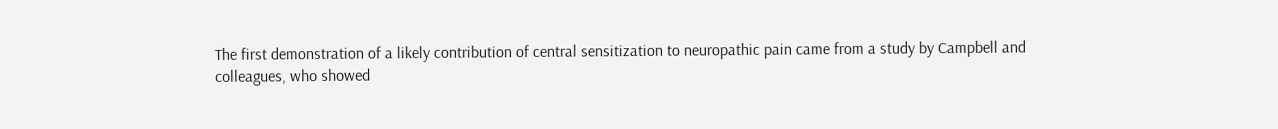The first demonstration of a likely contribution of central sensitization to neuropathic pain came from a study by Campbell and
colleagues, who showed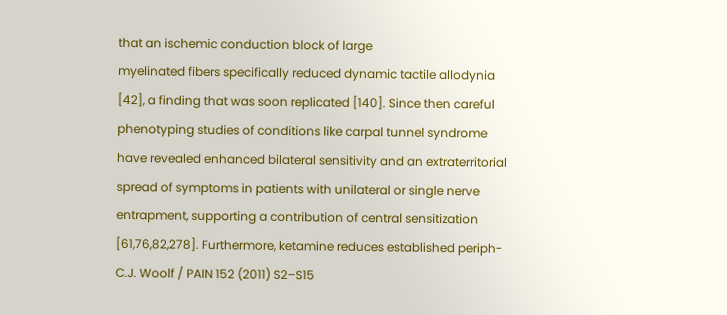that an ischemic conduction block of large
myelinated fibers specifically reduced dynamic tactile allodynia
[42], a finding that was soon replicated [140]. Since then careful
phenotyping studies of conditions like carpal tunnel syndrome
have revealed enhanced bilateral sensitivity and an extraterritorial
spread of symptoms in patients with unilateral or single nerve
entrapment, supporting a contribution of central sensitization
[61,76,82,278]. Furthermore, ketamine reduces established periph-
C.J. Woolf / PAIN 152 (2011) S2–S15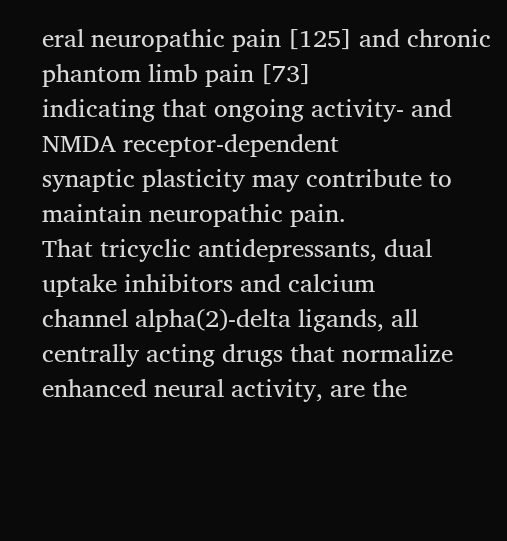eral neuropathic pain [125] and chronic phantom limb pain [73]
indicating that ongoing activity- and NMDA receptor-dependent
synaptic plasticity may contribute to maintain neuropathic pain.
That tricyclic antidepressants, dual uptake inhibitors and calcium
channel alpha(2)-delta ligands, all centrally acting drugs that normalize enhanced neural activity, are the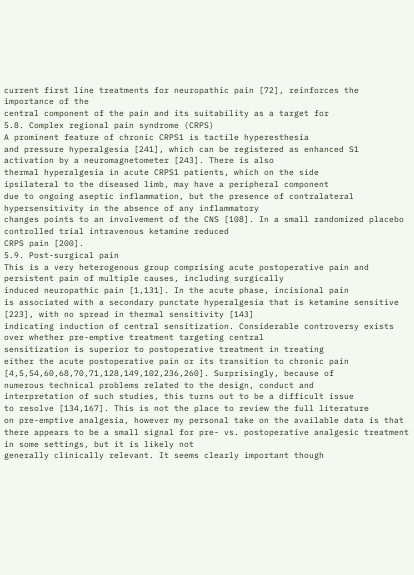current first line treatments for neuropathic pain [72], reinforces the importance of the
central component of the pain and its suitability as a target for
5.8. Complex regional pain syndrome (CRPS)
A prominent feature of chronic CRPS1 is tactile hyperesthesia
and pressure hyperalgesia [241], which can be registered as enhanced S1 activation by a neuromagnetometer [243]. There is also
thermal hyperalgesia in acute CRPS1 patients, which on the side
ipsilateral to the diseased limb, may have a peripheral component
due to ongoing aseptic inflammation, but the presence of contralateral hypersensitivity in the absence of any inflammatory
changes points to an involvement of the CNS [108]. In a small randomized placebo controlled trial intravenous ketamine reduced
CRPS pain [200].
5.9. Post-surgical pain
This is a very heterogenous group comprising acute postoperative pain and persistent pain of multiple causes, including surgically
induced neuropathic pain [1,131]. In the acute phase, incisional pain
is associated with a secondary punctate hyperalgesia that is ketamine sensitive [223], with no spread in thermal sensitivity [143]
indicating induction of central sensitization. Considerable controversy exists over whether pre-emptive treatment targeting central
sensitization is superior to postoperative treatment in treating
either the acute postoperative pain or its transition to chronic pain
[4,5,54,60,68,70,71,128,149,102,236,260]. Surprisingly, because of
numerous technical problems related to the design, conduct and
interpretation of such studies, this turns out to be a difficult issue
to resolve [134,167]. This is not the place to review the full literature
on pre-emptive analgesia, however my personal take on the available data is that there appears to be a small signal for pre- vs. postoperative analgesic treatment in some settings, but it is likely not
generally clinically relevant. It seems clearly important though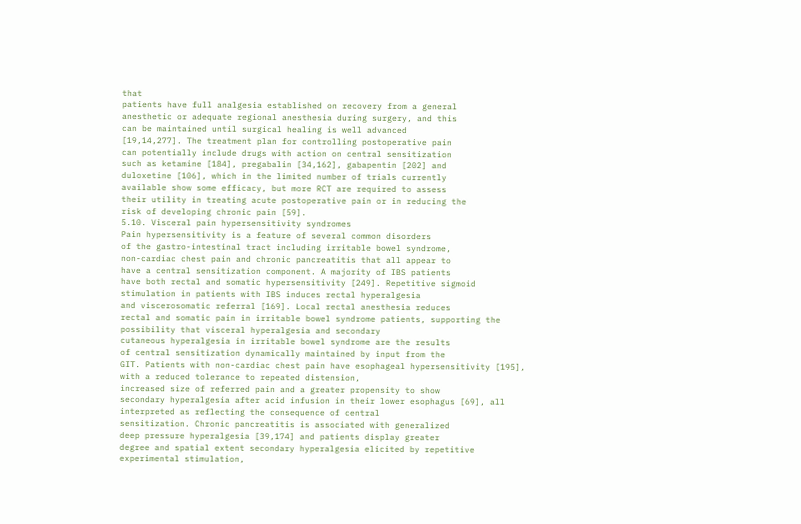that
patients have full analgesia established on recovery from a general
anesthetic or adequate regional anesthesia during surgery, and this
can be maintained until surgical healing is well advanced
[19,14,277]. The treatment plan for controlling postoperative pain
can potentially include drugs with action on central sensitization
such as ketamine [184], pregabalin [34,162], gabapentin [202] and
duloxetine [106], which in the limited number of trials currently
available show some efficacy, but more RCT are required to assess
their utility in treating acute postoperative pain or in reducing the
risk of developing chronic pain [59].
5.10. Visceral pain hypersensitivity syndromes
Pain hypersensitivity is a feature of several common disorders
of the gastro-intestinal tract including irritable bowel syndrome,
non-cardiac chest pain and chronic pancreatitis that all appear to
have a central sensitization component. A majority of IBS patients
have both rectal and somatic hypersensitivity [249]. Repetitive sigmoid stimulation in patients with IBS induces rectal hyperalgesia
and viscerosomatic referral [169]. Local rectal anesthesia reduces
rectal and somatic pain in irritable bowel syndrome patients, supporting the possibility that visceral hyperalgesia and secondary
cutaneous hyperalgesia in irritable bowel syndrome are the results
of central sensitization dynamically maintained by input from the
GIT. Patients with non-cardiac chest pain have esophageal hypersensitivity [195], with a reduced tolerance to repeated distension,
increased size of referred pain and a greater propensity to show
secondary hyperalgesia after acid infusion in their lower esophagus [69], all interpreted as reflecting the consequence of central
sensitization. Chronic pancreatitis is associated with generalized
deep pressure hyperalgesia [39,174] and patients display greater
degree and spatial extent secondary hyperalgesia elicited by repetitive experimental stimulation,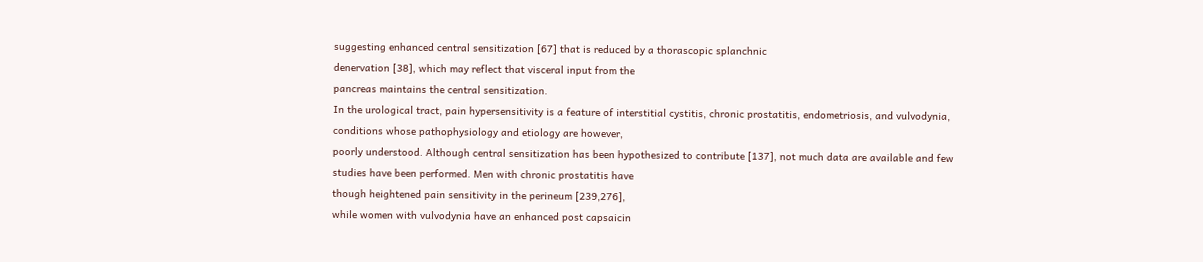suggesting enhanced central sensitization [67] that is reduced by a thorascopic splanchnic
denervation [38], which may reflect that visceral input from the
pancreas maintains the central sensitization.
In the urological tract, pain hypersensitivity is a feature of interstitial cystitis, chronic prostatitis, endometriosis, and vulvodynia,
conditions whose pathophysiology and etiology are however,
poorly understood. Although central sensitization has been hypothesized to contribute [137], not much data are available and few
studies have been performed. Men with chronic prostatitis have
though heightened pain sensitivity in the perineum [239,276],
while women with vulvodynia have an enhanced post capsaicin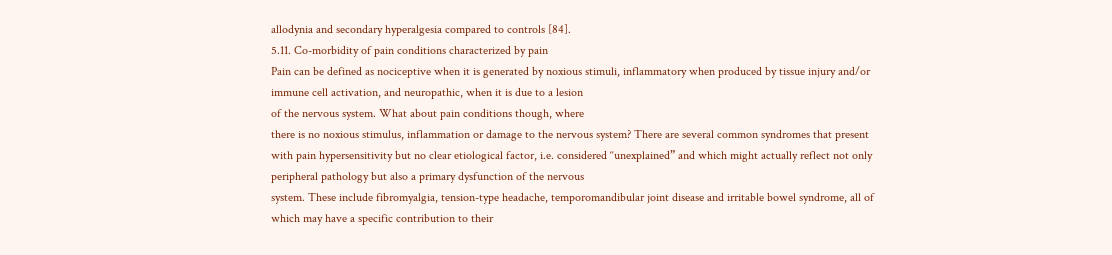allodynia and secondary hyperalgesia compared to controls [84].
5.11. Co-morbidity of pain conditions characterized by pain
Pain can be defined as nociceptive when it is generated by noxious stimuli, inflammatory when produced by tissue injury and/or
immune cell activation, and neuropathic, when it is due to a lesion
of the nervous system. What about pain conditions though, where
there is no noxious stimulus, inflammation or damage to the nervous system? There are several common syndromes that present
with pain hypersensitivity but no clear etiological factor, i.e. considered ‘‘unexplained” and which might actually reflect not only
peripheral pathology but also a primary dysfunction of the nervous
system. These include fibromyalgia, tension-type headache, temporomandibular joint disease and irritable bowel syndrome, all of
which may have a specific contribution to their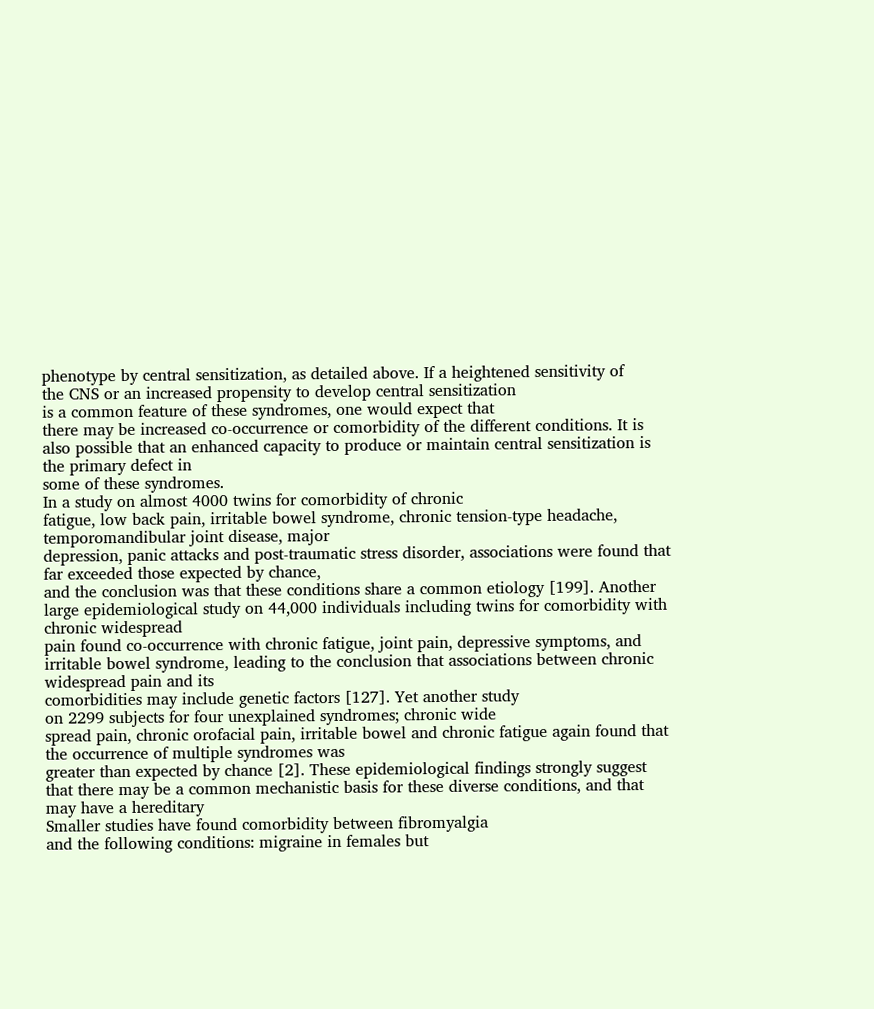phenotype by central sensitization, as detailed above. If a heightened sensitivity of
the CNS or an increased propensity to develop central sensitization
is a common feature of these syndromes, one would expect that
there may be increased co-occurrence or comorbidity of the different conditions. It is also possible that an enhanced capacity to produce or maintain central sensitization is the primary defect in
some of these syndromes.
In a study on almost 4000 twins for comorbidity of chronic
fatigue, low back pain, irritable bowel syndrome, chronic tension-type headache, temporomandibular joint disease, major
depression, panic attacks and post-traumatic stress disorder, associations were found that far exceeded those expected by chance,
and the conclusion was that these conditions share a common etiology [199]. Another large epidemiological study on 44,000 individuals including twins for comorbidity with chronic widespread
pain found co-occurrence with chronic fatigue, joint pain, depressive symptoms, and irritable bowel syndrome, leading to the conclusion that associations between chronic widespread pain and its
comorbidities may include genetic factors [127]. Yet another study
on 2299 subjects for four unexplained syndromes; chronic wide
spread pain, chronic orofacial pain, irritable bowel and chronic fatigue again found that the occurrence of multiple syndromes was
greater than expected by chance [2]. These epidemiological findings strongly suggest that there may be a common mechanistic basis for these diverse conditions, and that may have a hereditary
Smaller studies have found comorbidity between fibromyalgia
and the following conditions: migraine in females but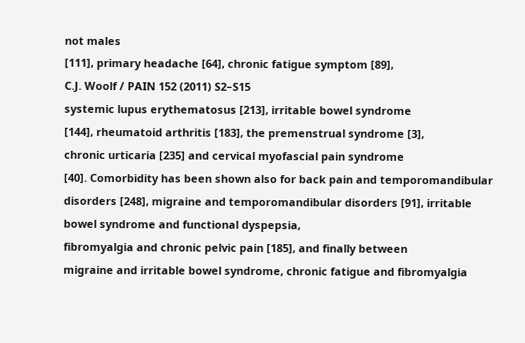not males
[111], primary headache [64], chronic fatigue symptom [89],
C.J. Woolf / PAIN 152 (2011) S2–S15
systemic lupus erythematosus [213], irritable bowel syndrome
[144], rheumatoid arthritis [183], the premenstrual syndrome [3],
chronic urticaria [235] and cervical myofascial pain syndrome
[40]. Comorbidity has been shown also for back pain and temporomandibular disorders [248], migraine and temporomandibular disorders [91], irritable bowel syndrome and functional dyspepsia,
fibromyalgia and chronic pelvic pain [185], and finally between
migraine and irritable bowel syndrome, chronic fatigue and fibromyalgia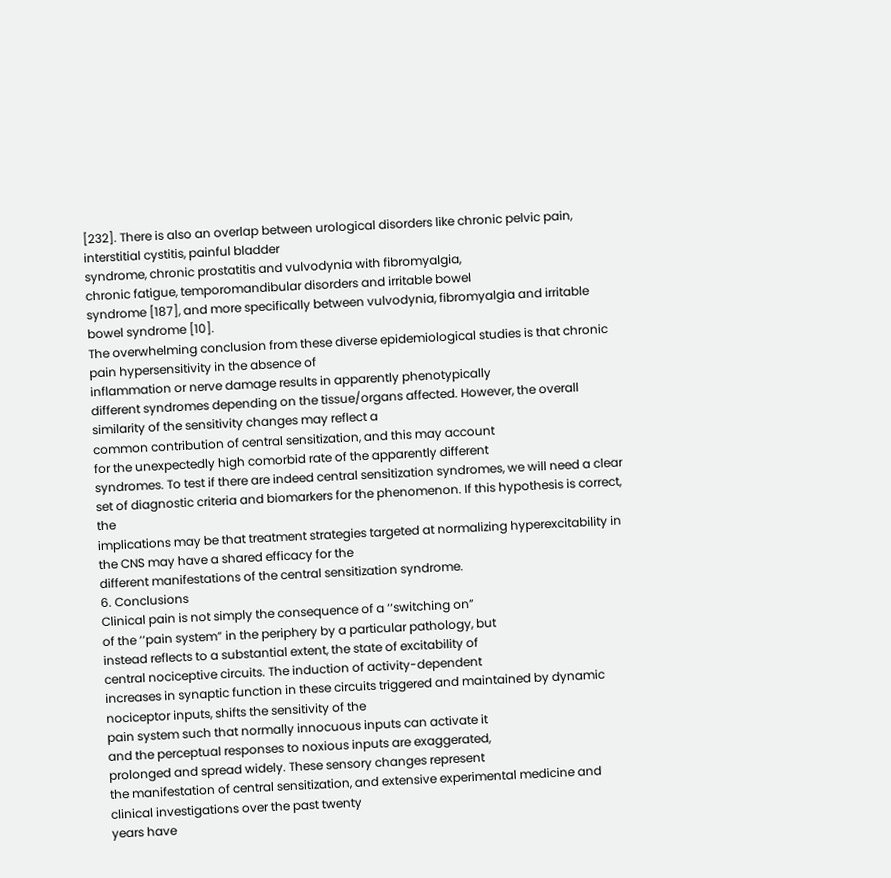[232]. There is also an overlap between urological disorders like chronic pelvic pain, interstitial cystitis, painful bladder
syndrome, chronic prostatitis and vulvodynia with fibromyalgia,
chronic fatigue, temporomandibular disorders and irritable bowel
syndrome [187], and more specifically between vulvodynia, fibromyalgia and irritable bowel syndrome [10].
The overwhelming conclusion from these diverse epidemiological studies is that chronic pain hypersensitivity in the absence of
inflammation or nerve damage results in apparently phenotypically
different syndromes depending on the tissue/organs affected. However, the overall similarity of the sensitivity changes may reflect a
common contribution of central sensitization, and this may account
for the unexpectedly high comorbid rate of the apparently different
syndromes. To test if there are indeed central sensitization syndromes, we will need a clear set of diagnostic criteria and biomarkers for the phenomenon. If this hypothesis is correct, the
implications may be that treatment strategies targeted at normalizing hyperexcitability in the CNS may have a shared efficacy for the
different manifestations of the central sensitization syndrome.
6. Conclusions
Clinical pain is not simply the consequence of a ‘‘switching on”
of the ‘‘pain system” in the periphery by a particular pathology, but
instead reflects to a substantial extent, the state of excitability of
central nociceptive circuits. The induction of activity-dependent
increases in synaptic function in these circuits triggered and maintained by dynamic nociceptor inputs, shifts the sensitivity of the
pain system such that normally innocuous inputs can activate it
and the perceptual responses to noxious inputs are exaggerated,
prolonged and spread widely. These sensory changes represent
the manifestation of central sensitization, and extensive experimental medicine and clinical investigations over the past twenty
years have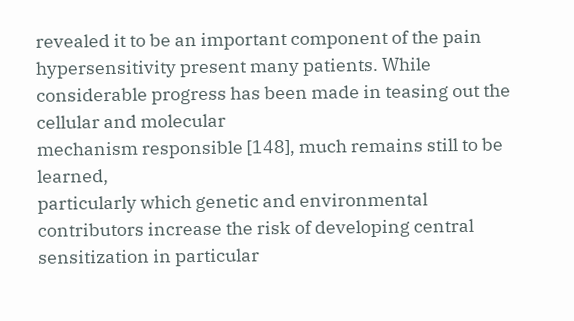revealed it to be an important component of the pain
hypersensitivity present many patients. While considerable progress has been made in teasing out the cellular and molecular
mechanism responsible [148], much remains still to be learned,
particularly which genetic and environmental contributors increase the risk of developing central sensitization in particular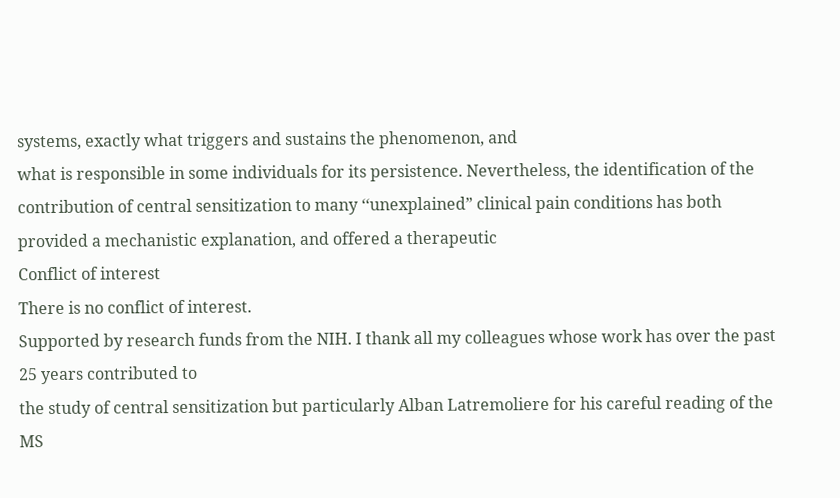systems, exactly what triggers and sustains the phenomenon, and
what is responsible in some individuals for its persistence. Nevertheless, the identification of the contribution of central sensitization to many ‘‘unexplained” clinical pain conditions has both
provided a mechanistic explanation, and offered a therapeutic
Conflict of interest
There is no conflict of interest.
Supported by research funds from the NIH. I thank all my colleagues whose work has over the past 25 years contributed to
the study of central sensitization but particularly Alban Latremoliere for his careful reading of the MS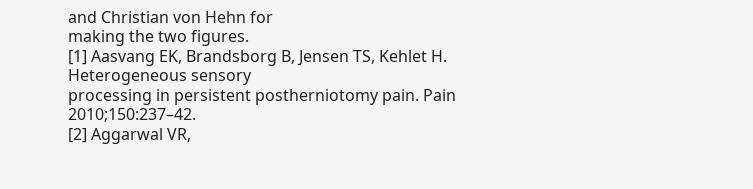and Christian von Hehn for
making the two figures.
[1] Aasvang EK, Brandsborg B, Jensen TS, Kehlet H. Heterogeneous sensory
processing in persistent postherniotomy pain. Pain 2010;150:237–42.
[2] Aggarwal VR,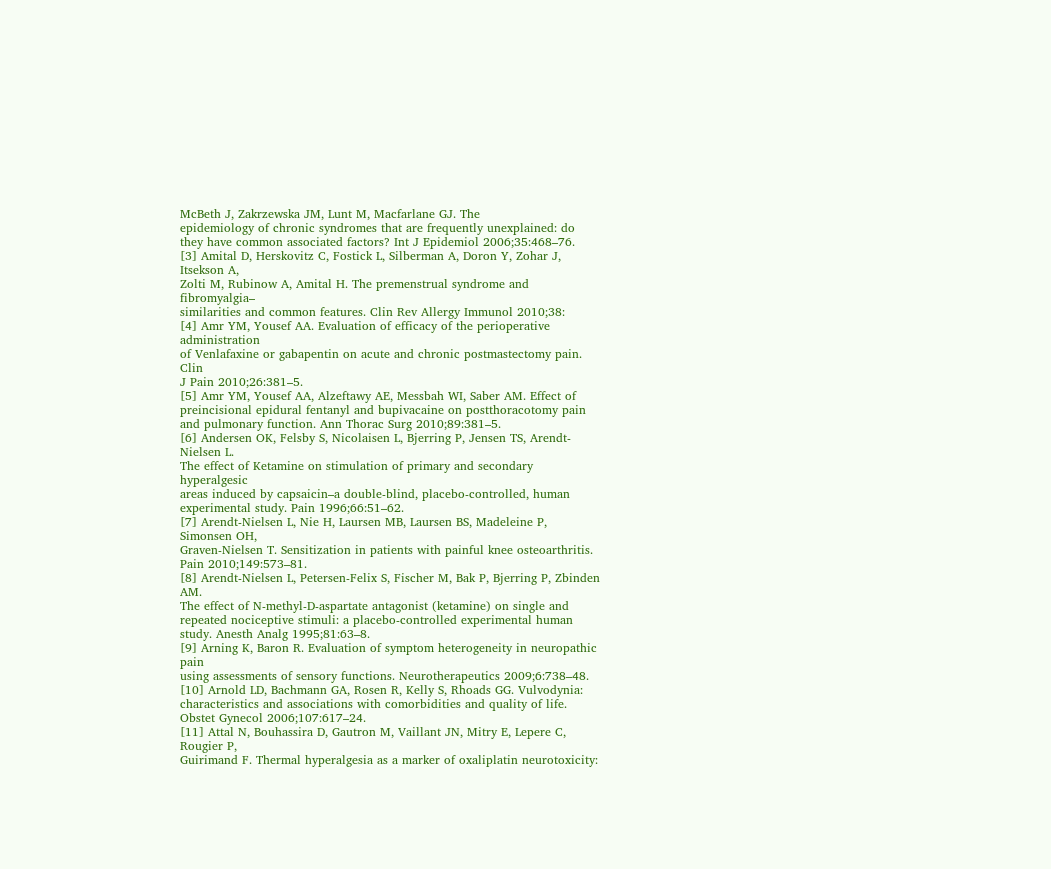McBeth J, Zakrzewska JM, Lunt M, Macfarlane GJ. The
epidemiology of chronic syndromes that are frequently unexplained: do
they have common associated factors? Int J Epidemiol 2006;35:468–76.
[3] Amital D, Herskovitz C, Fostick L, Silberman A, Doron Y, Zohar J, Itsekson A,
Zolti M, Rubinow A, Amital H. The premenstrual syndrome and fibromyalgia–
similarities and common features. Clin Rev Allergy Immunol 2010;38:
[4] Amr YM, Yousef AA. Evaluation of efficacy of the perioperative administration
of Venlafaxine or gabapentin on acute and chronic postmastectomy pain. Clin
J Pain 2010;26:381–5.
[5] Amr YM, Yousef AA, Alzeftawy AE, Messbah WI, Saber AM. Effect of
preincisional epidural fentanyl and bupivacaine on postthoracotomy pain
and pulmonary function. Ann Thorac Surg 2010;89:381–5.
[6] Andersen OK, Felsby S, Nicolaisen L, Bjerring P, Jensen TS, Arendt-Nielsen L.
The effect of Ketamine on stimulation of primary and secondary hyperalgesic
areas induced by capsaicin–a double-blind, placebo-controlled, human
experimental study. Pain 1996;66:51–62.
[7] Arendt-Nielsen L, Nie H, Laursen MB, Laursen BS, Madeleine P, Simonsen OH,
Graven-Nielsen T. Sensitization in patients with painful knee osteoarthritis.
Pain 2010;149:573–81.
[8] Arendt-Nielsen L, Petersen-Felix S, Fischer M, Bak P, Bjerring P, Zbinden AM.
The effect of N-methyl-D-aspartate antagonist (ketamine) on single and
repeated nociceptive stimuli: a placebo-controlled experimental human
study. Anesth Analg 1995;81:63–8.
[9] Arning K, Baron R. Evaluation of symptom heterogeneity in neuropathic pain
using assessments of sensory functions. Neurotherapeutics 2009;6:738–48.
[10] Arnold LD, Bachmann GA, Rosen R, Kelly S, Rhoads GG. Vulvodynia:
characteristics and associations with comorbidities and quality of life.
Obstet Gynecol 2006;107:617–24.
[11] Attal N, Bouhassira D, Gautron M, Vaillant JN, Mitry E, Lepere C, Rougier P,
Guirimand F. Thermal hyperalgesia as a marker of oxaliplatin neurotoxicity: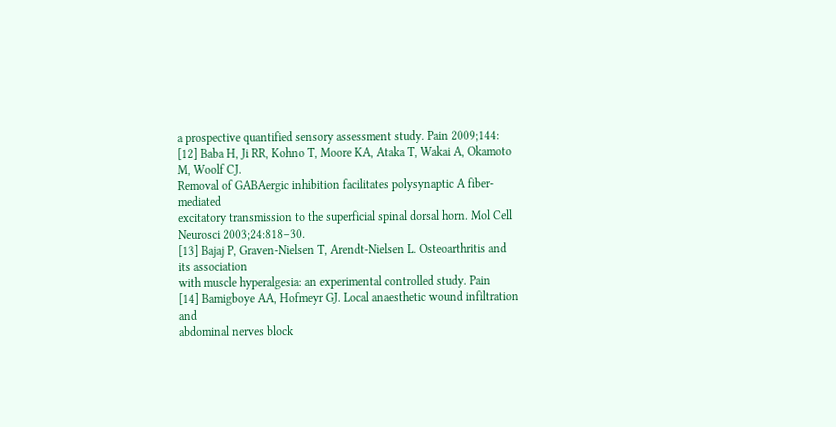a prospective quantified sensory assessment study. Pain 2009;144:
[12] Baba H, Ji RR, Kohno T, Moore KA, Ataka T, Wakai A, Okamoto M, Woolf CJ.
Removal of GABAergic inhibition facilitates polysynaptic A fiber-mediated
excitatory transmission to the superficial spinal dorsal horn. Mol Cell
Neurosci 2003;24:818–30.
[13] Bajaj P, Graven-Nielsen T, Arendt-Nielsen L. Osteoarthritis and its association
with muscle hyperalgesia: an experimental controlled study. Pain
[14] Bamigboye AA, Hofmeyr GJ. Local anaesthetic wound infiltration and
abdominal nerves block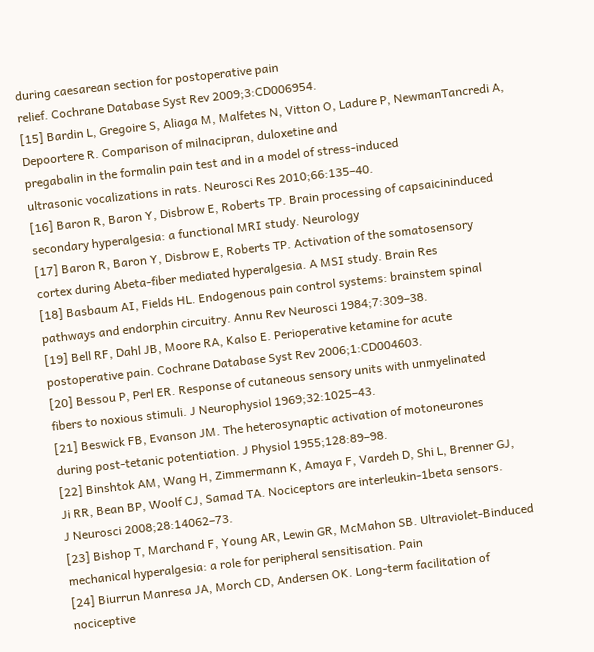during caesarean section for postoperative pain
relief. Cochrane Database Syst Rev 2009;3:CD006954.
[15] Bardin L, Gregoire S, Aliaga M, Malfetes N, Vitton O, Ladure P, NewmanTancredi A, Depoortere R. Comparison of milnacipran, duloxetine and
pregabalin in the formalin pain test and in a model of stress-induced
ultrasonic vocalizations in rats. Neurosci Res 2010;66:135–40.
[16] Baron R, Baron Y, Disbrow E, Roberts TP. Brain processing of capsaicininduced secondary hyperalgesia: a functional MRI study. Neurology
[17] Baron R, Baron Y, Disbrow E, Roberts TP. Activation of the somatosensory
cortex during Abeta-fiber mediated hyperalgesia. A MSI study. Brain Res
[18] Basbaum AI, Fields HL. Endogenous pain control systems: brainstem spinal
pathways and endorphin circuitry. Annu Rev Neurosci 1984;7:309–38.
[19] Bell RF, Dahl JB, Moore RA, Kalso E. Perioperative ketamine for acute
postoperative pain. Cochrane Database Syst Rev 2006;1:CD004603.
[20] Bessou P, Perl ER. Response of cutaneous sensory units with unmyelinated
fibers to noxious stimuli. J Neurophysiol 1969;32:1025–43.
[21] Beswick FB, Evanson JM. The heterosynaptic activation of motoneurones
during post-tetanic potentiation. J Physiol 1955;128:89–98.
[22] Binshtok AM, Wang H, Zimmermann K, Amaya F, Vardeh D, Shi L, Brenner GJ,
Ji RR, Bean BP, Woolf CJ, Samad TA. Nociceptors are interleukin-1beta sensors.
J Neurosci 2008;28:14062–73.
[23] Bishop T, Marchand F, Young AR, Lewin GR, McMahon SB. Ultraviolet-Binduced mechanical hyperalgesia: a role for peripheral sensitisation. Pain
[24] Biurrun Manresa JA, Morch CD, Andersen OK. Long-term facilitation of
nociceptive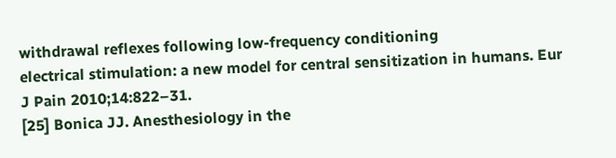withdrawal reflexes following low-frequency conditioning
electrical stimulation: a new model for central sensitization in humans. Eur
J Pain 2010;14:822–31.
[25] Bonica JJ. Anesthesiology in the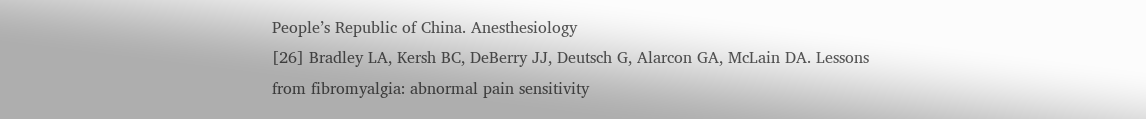People’s Republic of China. Anesthesiology
[26] Bradley LA, Kersh BC, DeBerry JJ, Deutsch G, Alarcon GA, McLain DA. Lessons
from fibromyalgia: abnormal pain sensitivity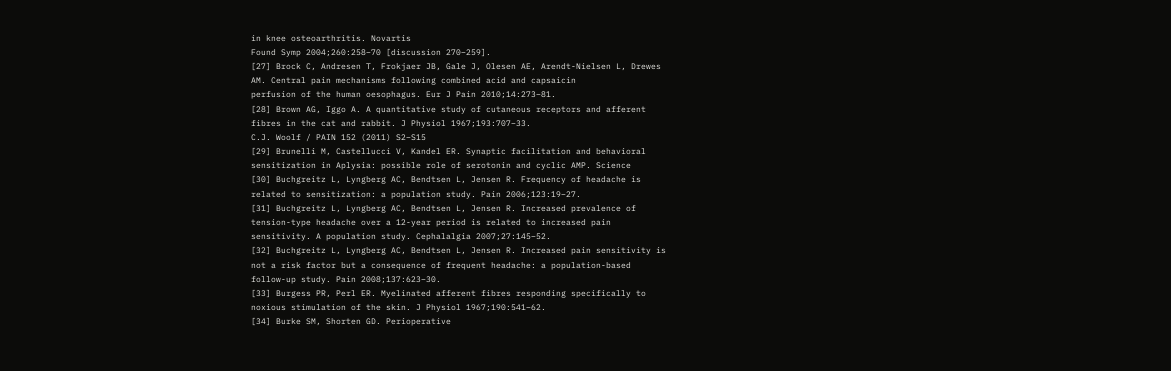in knee osteoarthritis. Novartis
Found Symp 2004;260:258–70 [discussion 270–259].
[27] Brock C, Andresen T, Frokjaer JB, Gale J, Olesen AE, Arendt-Nielsen L, Drewes
AM. Central pain mechanisms following combined acid and capsaicin
perfusion of the human oesophagus. Eur J Pain 2010;14:273–81.
[28] Brown AG, Iggo A. A quantitative study of cutaneous receptors and afferent
fibres in the cat and rabbit. J Physiol 1967;193:707–33.
C.J. Woolf / PAIN 152 (2011) S2–S15
[29] Brunelli M, Castellucci V, Kandel ER. Synaptic facilitation and behavioral
sensitization in Aplysia: possible role of serotonin and cyclic AMP. Science
[30] Buchgreitz L, Lyngberg AC, Bendtsen L, Jensen R. Frequency of headache is
related to sensitization: a population study. Pain 2006;123:19–27.
[31] Buchgreitz L, Lyngberg AC, Bendtsen L, Jensen R. Increased prevalence of
tension-type headache over a 12-year period is related to increased pain
sensitivity. A population study. Cephalalgia 2007;27:145–52.
[32] Buchgreitz L, Lyngberg AC, Bendtsen L, Jensen R. Increased pain sensitivity is
not a risk factor but a consequence of frequent headache: a population-based
follow-up study. Pain 2008;137:623–30.
[33] Burgess PR, Perl ER. Myelinated afferent fibres responding specifically to
noxious stimulation of the skin. J Physiol 1967;190:541–62.
[34] Burke SM, Shorten GD. Perioperative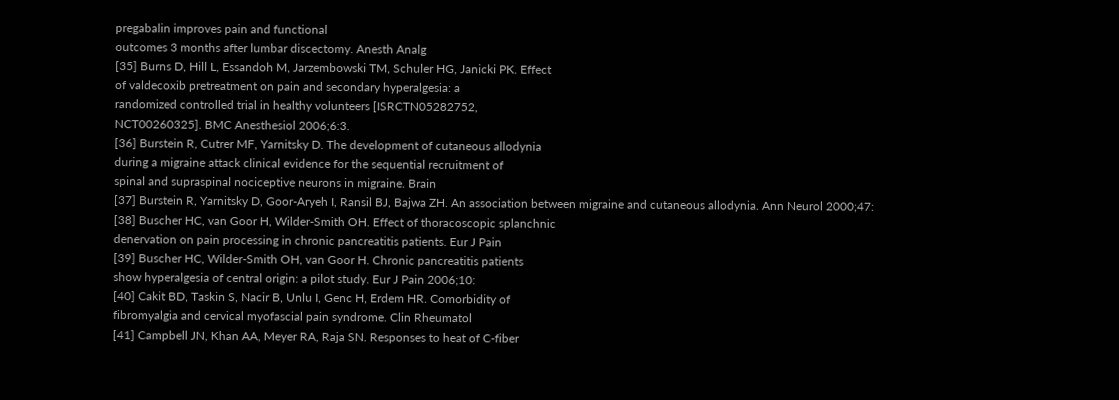pregabalin improves pain and functional
outcomes 3 months after lumbar discectomy. Anesth Analg
[35] Burns D, Hill L, Essandoh M, Jarzembowski TM, Schuler HG, Janicki PK. Effect
of valdecoxib pretreatment on pain and secondary hyperalgesia: a
randomized controlled trial in healthy volunteers [ISRCTN05282752,
NCT00260325]. BMC Anesthesiol 2006;6:3.
[36] Burstein R, Cutrer MF, Yarnitsky D. The development of cutaneous allodynia
during a migraine attack clinical evidence for the sequential recruitment of
spinal and supraspinal nociceptive neurons in migraine. Brain
[37] Burstein R, Yarnitsky D, Goor-Aryeh I, Ransil BJ, Bajwa ZH. An association between migraine and cutaneous allodynia. Ann Neurol 2000;47:
[38] Buscher HC, van Goor H, Wilder-Smith OH. Effect of thoracoscopic splanchnic
denervation on pain processing in chronic pancreatitis patients. Eur J Pain
[39] Buscher HC, Wilder-Smith OH, van Goor H. Chronic pancreatitis patients
show hyperalgesia of central origin: a pilot study. Eur J Pain 2006;10:
[40] Cakit BD, Taskin S, Nacir B, Unlu I, Genc H, Erdem HR. Comorbidity of
fibromyalgia and cervical myofascial pain syndrome. Clin Rheumatol
[41] Campbell JN, Khan AA, Meyer RA, Raja SN. Responses to heat of C-fiber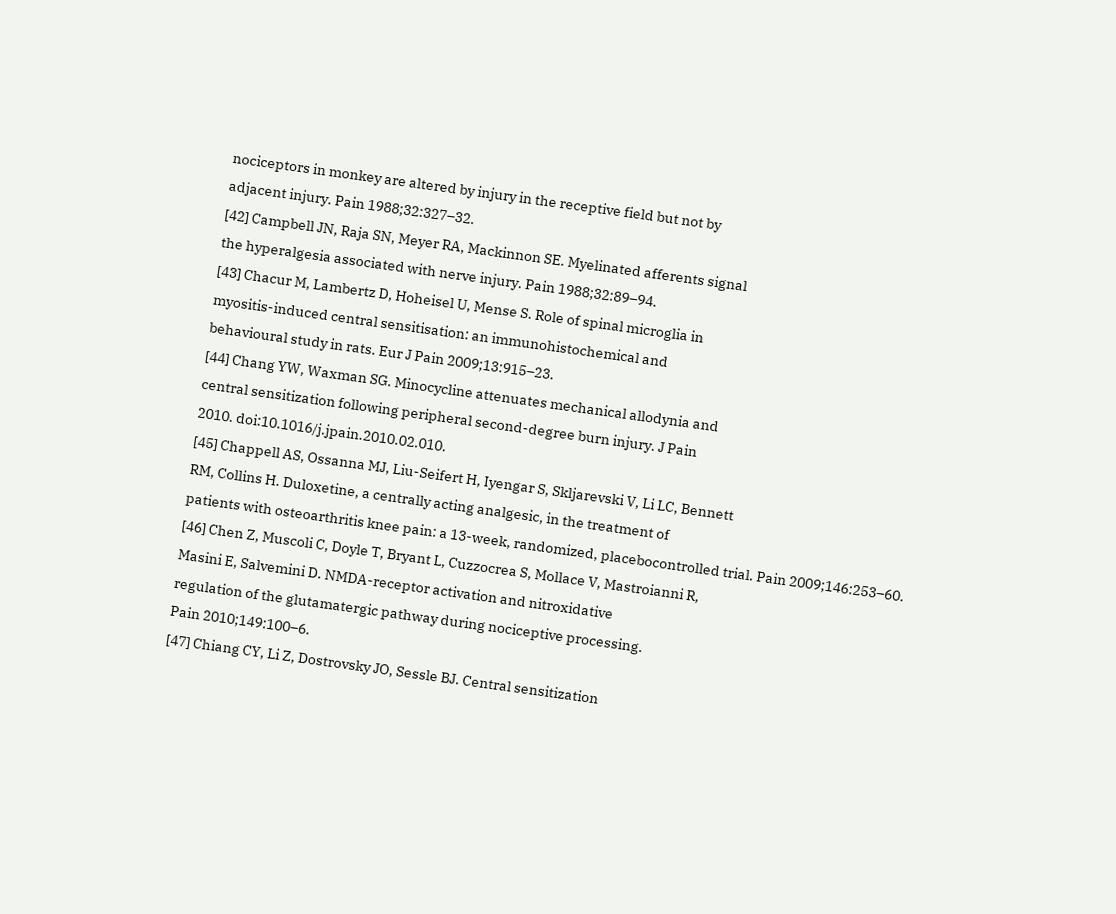nociceptors in monkey are altered by injury in the receptive field but not by
adjacent injury. Pain 1988;32:327–32.
[42] Campbell JN, Raja SN, Meyer RA, Mackinnon SE. Myelinated afferents signal
the hyperalgesia associated with nerve injury. Pain 1988;32:89–94.
[43] Chacur M, Lambertz D, Hoheisel U, Mense S. Role of spinal microglia in
myositis-induced central sensitisation: an immunohistochemical and
behavioural study in rats. Eur J Pain 2009;13:915–23.
[44] Chang YW, Waxman SG. Minocycline attenuates mechanical allodynia and
central sensitization following peripheral second-degree burn injury. J Pain
2010. doi:10.1016/j.jpain.2010.02.010.
[45] Chappell AS, Ossanna MJ, Liu-Seifert H, Iyengar S, Skljarevski V, Li LC, Bennett
RM, Collins H. Duloxetine, a centrally acting analgesic, in the treatment of
patients with osteoarthritis knee pain: a 13-week, randomized, placebocontrolled trial. Pain 2009;146:253–60.
[46] Chen Z, Muscoli C, Doyle T, Bryant L, Cuzzocrea S, Mollace V, Mastroianni R,
Masini E, Salvemini D. NMDA-receptor activation and nitroxidative
regulation of the glutamatergic pathway during nociceptive processing.
Pain 2010;149:100–6.
[47] Chiang CY, Li Z, Dostrovsky JO, Sessle BJ. Central sensitization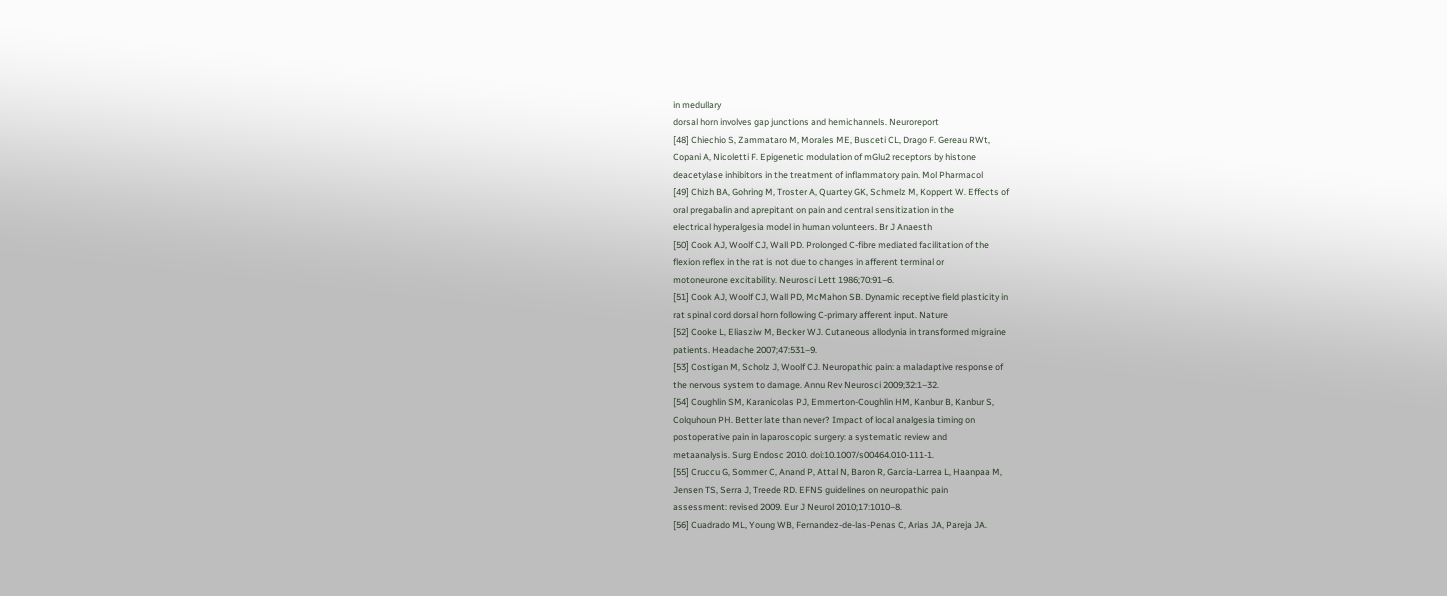in medullary
dorsal horn involves gap junctions and hemichannels. Neuroreport
[48] Chiechio S, Zammataro M, Morales ME, Busceti CL, Drago F. Gereau RWt,
Copani A, Nicoletti F. Epigenetic modulation of mGlu2 receptors by histone
deacetylase inhibitors in the treatment of inflammatory pain. Mol Pharmacol
[49] Chizh BA, Gohring M, Troster A, Quartey GK, Schmelz M, Koppert W. Effects of
oral pregabalin and aprepitant on pain and central sensitization in the
electrical hyperalgesia model in human volunteers. Br J Anaesth
[50] Cook AJ, Woolf CJ, Wall PD. Prolonged C-fibre mediated facilitation of the
flexion reflex in the rat is not due to changes in afferent terminal or
motoneurone excitability. Neurosci Lett 1986;70:91–6.
[51] Cook AJ, Woolf CJ, Wall PD, McMahon SB. Dynamic receptive field plasticity in
rat spinal cord dorsal horn following C-primary afferent input. Nature
[52] Cooke L, Eliasziw M, Becker WJ. Cutaneous allodynia in transformed migraine
patients. Headache 2007;47:531–9.
[53] Costigan M, Scholz J, Woolf CJ. Neuropathic pain: a maladaptive response of
the nervous system to damage. Annu Rev Neurosci 2009;32:1–32.
[54] Coughlin SM, Karanicolas PJ, Emmerton-Coughlin HM, Kanbur B, Kanbur S,
Colquhoun PH. Better late than never? Impact of local analgesia timing on
postoperative pain in laparoscopic surgery: a systematic review and
metaanalysis. Surg Endosc 2010. doi:10.1007/s00464.010-111-1.
[55] Cruccu G, Sommer C, Anand P, Attal N, Baron R, Garcia-Larrea L, Haanpaa M,
Jensen TS, Serra J, Treede RD. EFNS guidelines on neuropathic pain
assessment: revised 2009. Eur J Neurol 2010;17:1010–8.
[56] Cuadrado ML, Young WB, Fernandez-de-las-Penas C, Arias JA, Pareja JA.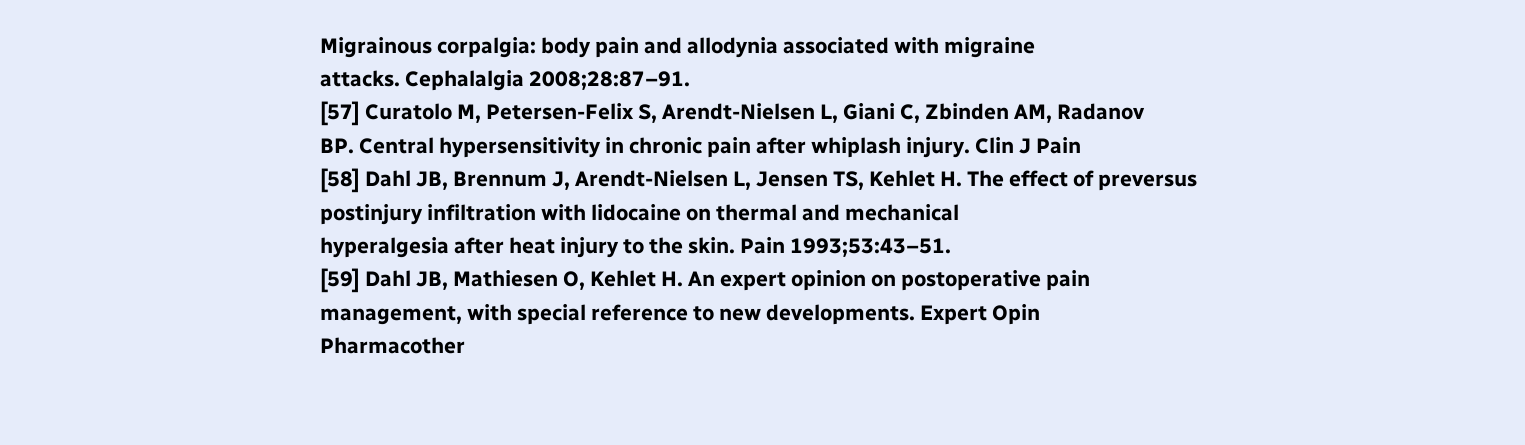Migrainous corpalgia: body pain and allodynia associated with migraine
attacks. Cephalalgia 2008;28:87–91.
[57] Curatolo M, Petersen-Felix S, Arendt-Nielsen L, Giani C, Zbinden AM, Radanov
BP. Central hypersensitivity in chronic pain after whiplash injury. Clin J Pain
[58] Dahl JB, Brennum J, Arendt-Nielsen L, Jensen TS, Kehlet H. The effect of preversus postinjury infiltration with lidocaine on thermal and mechanical
hyperalgesia after heat injury to the skin. Pain 1993;53:43–51.
[59] Dahl JB, Mathiesen O, Kehlet H. An expert opinion on postoperative pain
management, with special reference to new developments. Expert Opin
Pharmacother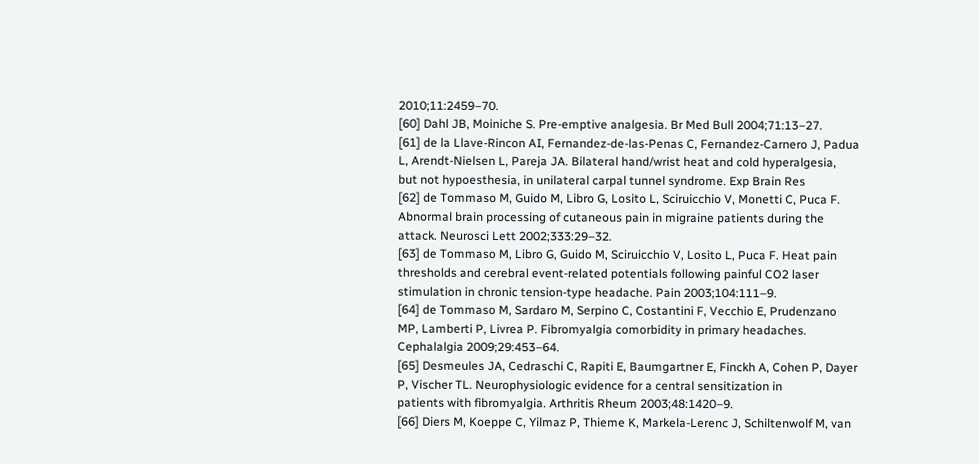2010;11:2459–70.
[60] Dahl JB, Moiniche S. Pre-emptive analgesia. Br Med Bull 2004;71:13–27.
[61] de la Llave-Rincon AI, Fernandez-de-las-Penas C, Fernandez-Carnero J, Padua
L, Arendt-Nielsen L, Pareja JA. Bilateral hand/wrist heat and cold hyperalgesia,
but not hypoesthesia, in unilateral carpal tunnel syndrome. Exp Brain Res
[62] de Tommaso M, Guido M, Libro G, Losito L, Sciruicchio V, Monetti C, Puca F.
Abnormal brain processing of cutaneous pain in migraine patients during the
attack. Neurosci Lett 2002;333:29–32.
[63] de Tommaso M, Libro G, Guido M, Sciruicchio V, Losito L, Puca F. Heat pain
thresholds and cerebral event-related potentials following painful CO2 laser
stimulation in chronic tension-type headache. Pain 2003;104:111–9.
[64] de Tommaso M, Sardaro M, Serpino C, Costantini F, Vecchio E, Prudenzano
MP, Lamberti P, Livrea P. Fibromyalgia comorbidity in primary headaches.
Cephalalgia 2009;29:453–64.
[65] Desmeules JA, Cedraschi C, Rapiti E, Baumgartner E, Finckh A, Cohen P, Dayer
P, Vischer TL. Neurophysiologic evidence for a central sensitization in
patients with fibromyalgia. Arthritis Rheum 2003;48:1420–9.
[66] Diers M, Koeppe C, Yilmaz P, Thieme K, Markela-Lerenc J, Schiltenwolf M, van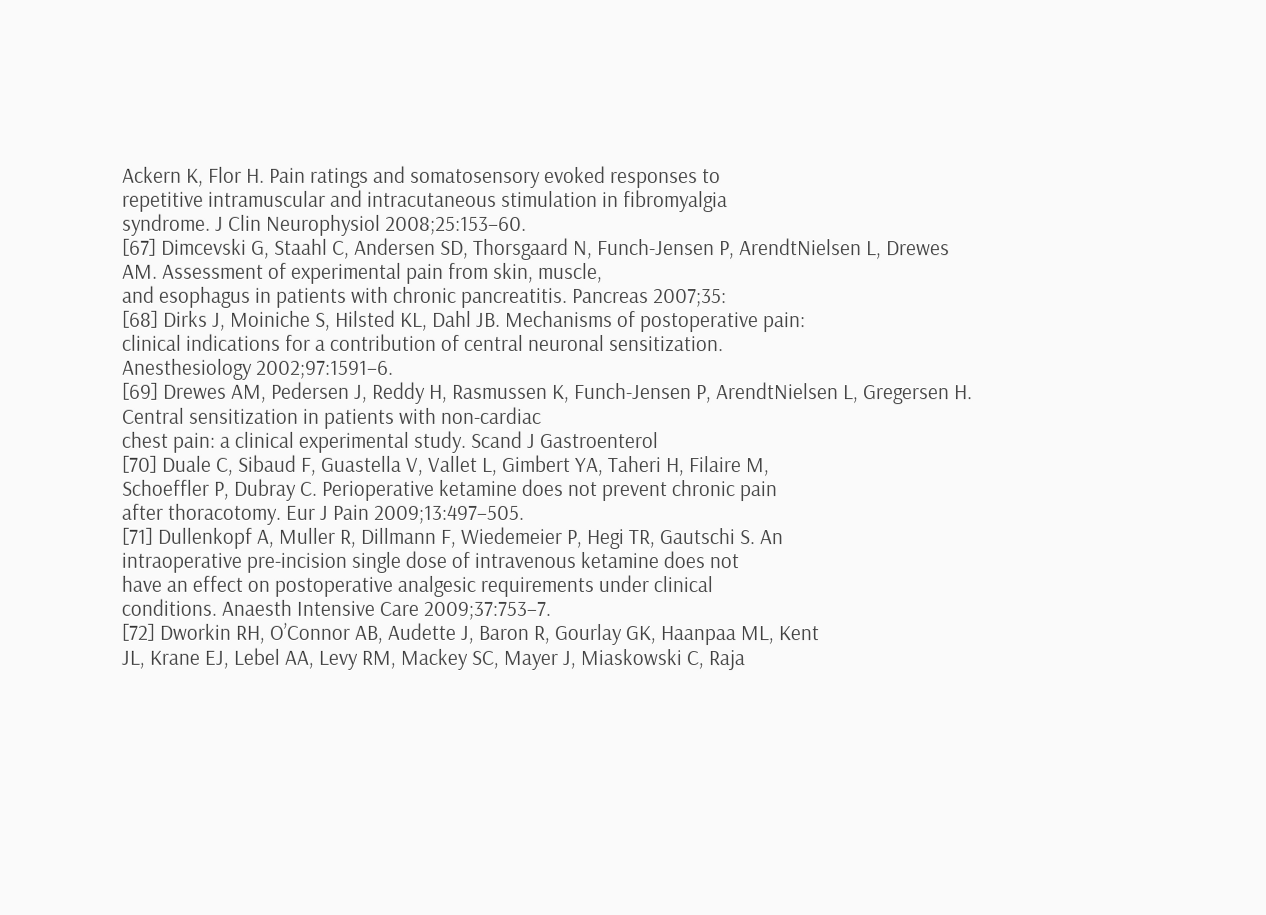Ackern K, Flor H. Pain ratings and somatosensory evoked responses to
repetitive intramuscular and intracutaneous stimulation in fibromyalgia
syndrome. J Clin Neurophysiol 2008;25:153–60.
[67] Dimcevski G, Staahl C, Andersen SD, Thorsgaard N, Funch-Jensen P, ArendtNielsen L, Drewes AM. Assessment of experimental pain from skin, muscle,
and esophagus in patients with chronic pancreatitis. Pancreas 2007;35:
[68] Dirks J, Moiniche S, Hilsted KL, Dahl JB. Mechanisms of postoperative pain:
clinical indications for a contribution of central neuronal sensitization.
Anesthesiology 2002;97:1591–6.
[69] Drewes AM, Pedersen J, Reddy H, Rasmussen K, Funch-Jensen P, ArendtNielsen L, Gregersen H. Central sensitization in patients with non-cardiac
chest pain: a clinical experimental study. Scand J Gastroenterol
[70] Duale C, Sibaud F, Guastella V, Vallet L, Gimbert YA, Taheri H, Filaire M,
Schoeffler P, Dubray C. Perioperative ketamine does not prevent chronic pain
after thoracotomy. Eur J Pain 2009;13:497–505.
[71] Dullenkopf A, Muller R, Dillmann F, Wiedemeier P, Hegi TR, Gautschi S. An
intraoperative pre-incision single dose of intravenous ketamine does not
have an effect on postoperative analgesic requirements under clinical
conditions. Anaesth Intensive Care 2009;37:753–7.
[72] Dworkin RH, O’Connor AB, Audette J, Baron R, Gourlay GK, Haanpaa ML, Kent
JL, Krane EJ, Lebel AA, Levy RM, Mackey SC, Mayer J, Miaskowski C, Raja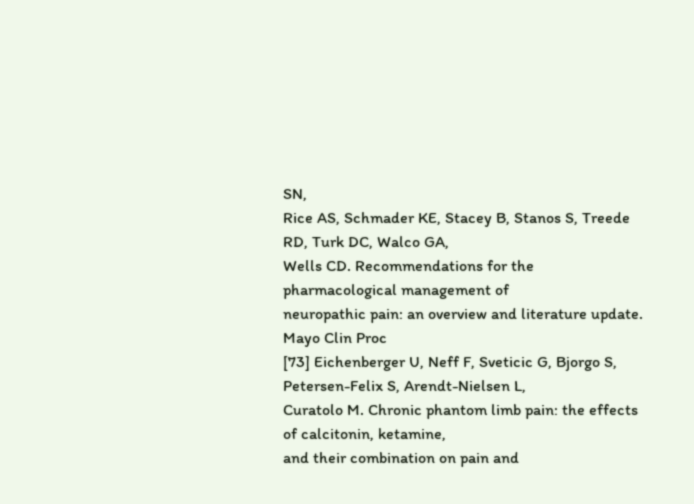SN,
Rice AS, Schmader KE, Stacey B, Stanos S, Treede RD, Turk DC, Walco GA,
Wells CD. Recommendations for the pharmacological management of
neuropathic pain: an overview and literature update. Mayo Clin Proc
[73] Eichenberger U, Neff F, Sveticic G, Bjorgo S, Petersen-Felix S, Arendt-Nielsen L,
Curatolo M. Chronic phantom limb pain: the effects of calcitonin, ketamine,
and their combination on pain and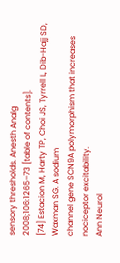sensory thresholds. Anesth Analg
2008;106:1265–73 [table of contents].
[74] Estacion M, Harty TP, Choi JS, Tyrrell L, Dib-Hajj SD, Waxman SG. A sodium
channel gene SCN9A polymorphism that increases nociceptor excitability.
Ann Neurol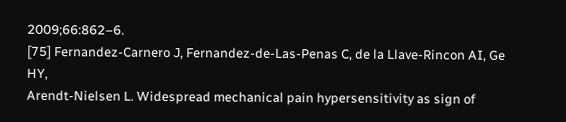2009;66:862–6.
[75] Fernandez-Carnero J, Fernandez-de-Las-Penas C, de la Llave-Rincon AI, Ge HY,
Arendt-Nielsen L. Widespread mechanical pain hypersensitivity as sign of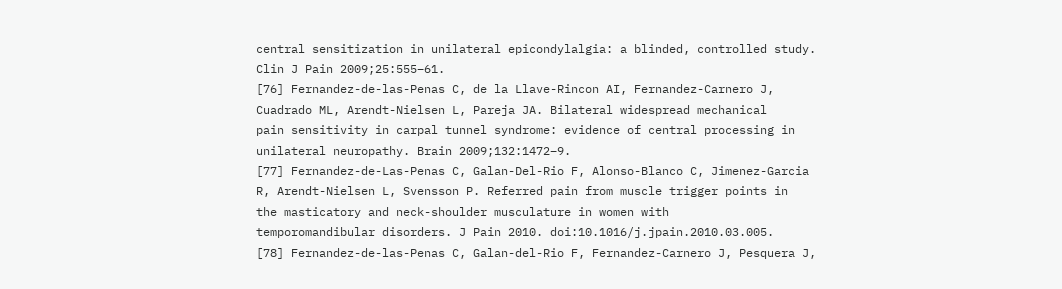central sensitization in unilateral epicondylalgia: a blinded, controlled study.
Clin J Pain 2009;25:555–61.
[76] Fernandez-de-las-Penas C, de la Llave-Rincon AI, Fernandez-Carnero J,
Cuadrado ML, Arendt-Nielsen L, Pareja JA. Bilateral widespread mechanical
pain sensitivity in carpal tunnel syndrome: evidence of central processing in
unilateral neuropathy. Brain 2009;132:1472–9.
[77] Fernandez-de-Las-Penas C, Galan-Del-Rio F, Alonso-Blanco C, Jimenez-Garcia
R, Arendt-Nielsen L, Svensson P. Referred pain from muscle trigger points in
the masticatory and neck-shoulder musculature in women with
temporomandibular disorders. J Pain 2010. doi:10.1016/j.jpain.2010.03.005.
[78] Fernandez-de-las-Penas C, Galan-del-Rio F, Fernandez-Carnero J, Pesquera J,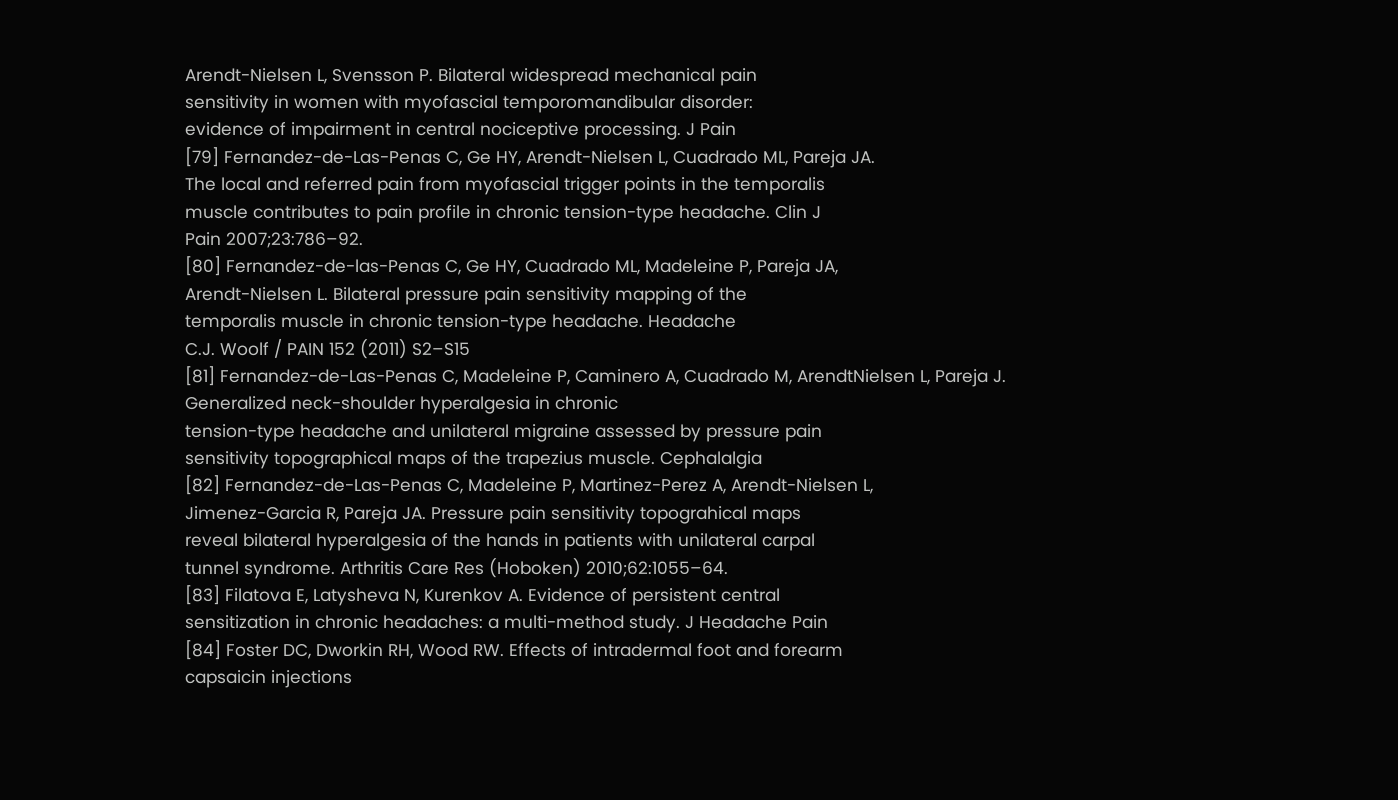Arendt-Nielsen L, Svensson P. Bilateral widespread mechanical pain
sensitivity in women with myofascial temporomandibular disorder:
evidence of impairment in central nociceptive processing. J Pain
[79] Fernandez-de-Las-Penas C, Ge HY, Arendt-Nielsen L, Cuadrado ML, Pareja JA.
The local and referred pain from myofascial trigger points in the temporalis
muscle contributes to pain profile in chronic tension-type headache. Clin J
Pain 2007;23:786–92.
[80] Fernandez-de-las-Penas C, Ge HY, Cuadrado ML, Madeleine P, Pareja JA,
Arendt-Nielsen L. Bilateral pressure pain sensitivity mapping of the
temporalis muscle in chronic tension-type headache. Headache
C.J. Woolf / PAIN 152 (2011) S2–S15
[81] Fernandez-de-Las-Penas C, Madeleine P, Caminero A, Cuadrado M, ArendtNielsen L, Pareja J. Generalized neck-shoulder hyperalgesia in chronic
tension-type headache and unilateral migraine assessed by pressure pain
sensitivity topographical maps of the trapezius muscle. Cephalalgia
[82] Fernandez-de-Las-Penas C, Madeleine P, Martinez-Perez A, Arendt-Nielsen L,
Jimenez-Garcia R, Pareja JA. Pressure pain sensitivity topograhical maps
reveal bilateral hyperalgesia of the hands in patients with unilateral carpal
tunnel syndrome. Arthritis Care Res (Hoboken) 2010;62:1055–64.
[83] Filatova E, Latysheva N, Kurenkov A. Evidence of persistent central
sensitization in chronic headaches: a multi-method study. J Headache Pain
[84] Foster DC, Dworkin RH, Wood RW. Effects of intradermal foot and forearm
capsaicin injections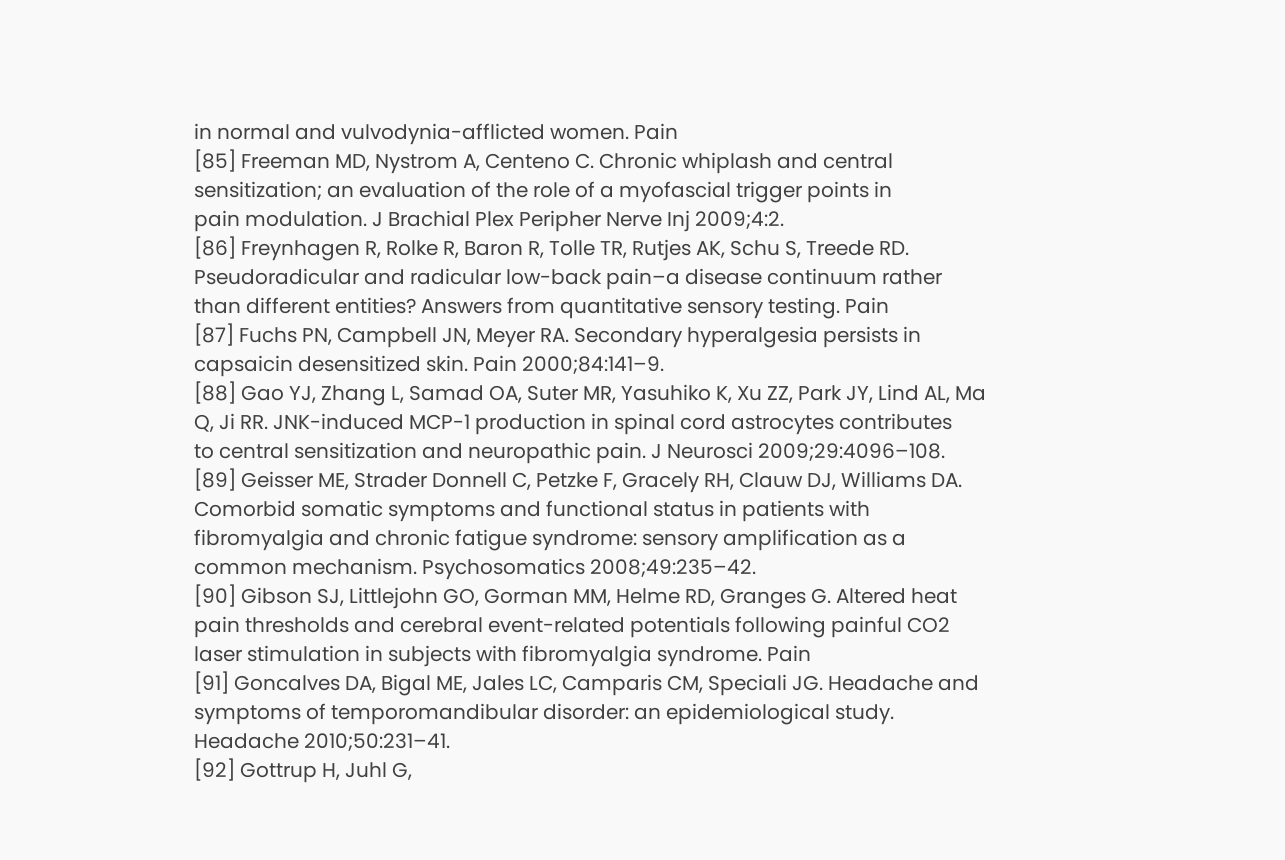in normal and vulvodynia-afflicted women. Pain
[85] Freeman MD, Nystrom A, Centeno C. Chronic whiplash and central
sensitization; an evaluation of the role of a myofascial trigger points in
pain modulation. J Brachial Plex Peripher Nerve Inj 2009;4:2.
[86] Freynhagen R, Rolke R, Baron R, Tolle TR, Rutjes AK, Schu S, Treede RD.
Pseudoradicular and radicular low-back pain–a disease continuum rather
than different entities? Answers from quantitative sensory testing. Pain
[87] Fuchs PN, Campbell JN, Meyer RA. Secondary hyperalgesia persists in
capsaicin desensitized skin. Pain 2000;84:141–9.
[88] Gao YJ, Zhang L, Samad OA, Suter MR, Yasuhiko K, Xu ZZ, Park JY, Lind AL, Ma
Q, Ji RR. JNK-induced MCP-1 production in spinal cord astrocytes contributes
to central sensitization and neuropathic pain. J Neurosci 2009;29:4096–108.
[89] Geisser ME, Strader Donnell C, Petzke F, Gracely RH, Clauw DJ, Williams DA.
Comorbid somatic symptoms and functional status in patients with
fibromyalgia and chronic fatigue syndrome: sensory amplification as a
common mechanism. Psychosomatics 2008;49:235–42.
[90] Gibson SJ, Littlejohn GO, Gorman MM, Helme RD, Granges G. Altered heat
pain thresholds and cerebral event-related potentials following painful CO2
laser stimulation in subjects with fibromyalgia syndrome. Pain
[91] Goncalves DA, Bigal ME, Jales LC, Camparis CM, Speciali JG. Headache and
symptoms of temporomandibular disorder: an epidemiological study.
Headache 2010;50:231–41.
[92] Gottrup H, Juhl G,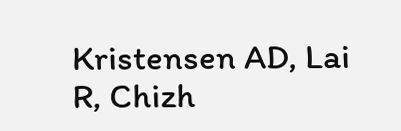Kristensen AD, Lai R, Chizh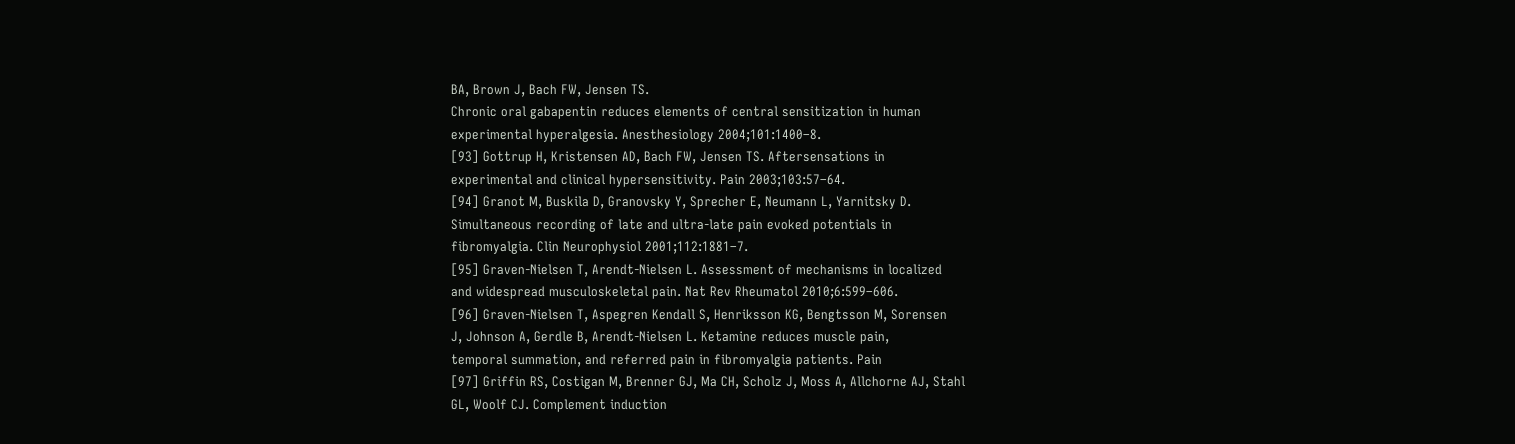BA, Brown J, Bach FW, Jensen TS.
Chronic oral gabapentin reduces elements of central sensitization in human
experimental hyperalgesia. Anesthesiology 2004;101:1400–8.
[93] Gottrup H, Kristensen AD, Bach FW, Jensen TS. Aftersensations in
experimental and clinical hypersensitivity. Pain 2003;103:57–64.
[94] Granot M, Buskila D, Granovsky Y, Sprecher E, Neumann L, Yarnitsky D.
Simultaneous recording of late and ultra-late pain evoked potentials in
fibromyalgia. Clin Neurophysiol 2001;112:1881–7.
[95] Graven-Nielsen T, Arendt-Nielsen L. Assessment of mechanisms in localized
and widespread musculoskeletal pain. Nat Rev Rheumatol 2010;6:599–606.
[96] Graven-Nielsen T, Aspegren Kendall S, Henriksson KG, Bengtsson M, Sorensen
J, Johnson A, Gerdle B, Arendt-Nielsen L. Ketamine reduces muscle pain,
temporal summation, and referred pain in fibromyalgia patients. Pain
[97] Griffin RS, Costigan M, Brenner GJ, Ma CH, Scholz J, Moss A, Allchorne AJ, Stahl
GL, Woolf CJ. Complement induction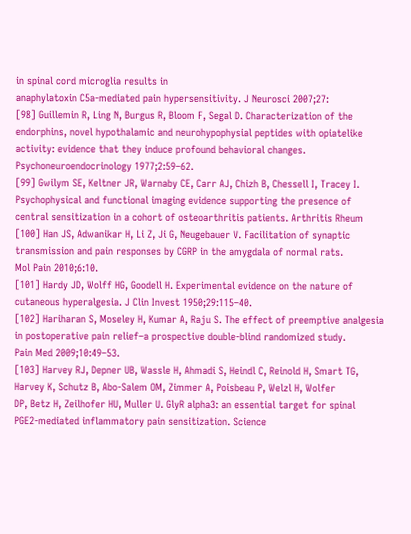in spinal cord microglia results in
anaphylatoxin C5a-mediated pain hypersensitivity. J Neurosci 2007;27:
[98] Guillemin R, Ling N, Burgus R, Bloom F, Segal D. Characterization of the
endorphins, novel hypothalamic and neurohypophysial peptides with opiatelike activity: evidence that they induce profound behavioral changes.
Psychoneuroendocrinology 1977;2:59–62.
[99] Gwilym SE, Keltner JR, Warnaby CE, Carr AJ, Chizh B, Chessell I, Tracey I.
Psychophysical and functional imaging evidence supporting the presence of
central sensitization in a cohort of osteoarthritis patients. Arthritis Rheum
[100] Han JS, Adwanikar H, Li Z, Ji G, Neugebauer V. Facilitation of synaptic
transmission and pain responses by CGRP in the amygdala of normal rats.
Mol Pain 2010;6:10.
[101] Hardy JD, Wolff HG, Goodell H. Experimental evidence on the nature of
cutaneous hyperalgesia. J Clin Invest 1950;29:115–40.
[102] Hariharan S, Moseley H, Kumar A, Raju S. The effect of preemptive analgesia
in postoperative pain relief–a prospective double-blind randomized study.
Pain Med 2009;10:49–53.
[103] Harvey RJ, Depner UB, Wassle H, Ahmadi S, Heindl C, Reinold H, Smart TG,
Harvey K, Schutz B, Abo-Salem OM, Zimmer A, Poisbeau P, Welzl H, Wolfer
DP, Betz H, Zeilhofer HU, Muller U. GlyR alpha3: an essential target for spinal
PGE2-mediated inflammatory pain sensitization. Science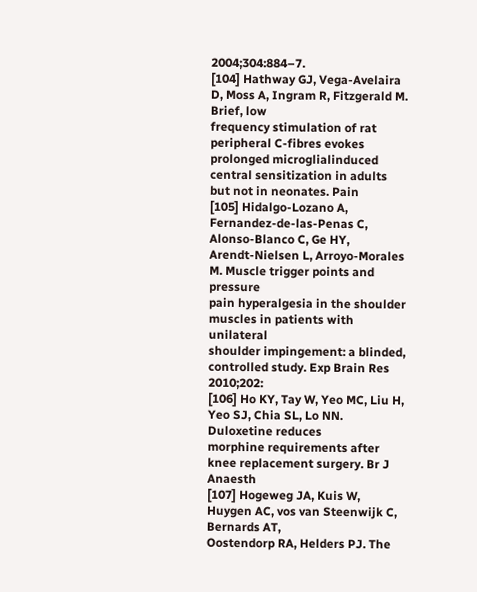2004;304:884–7.
[104] Hathway GJ, Vega-Avelaira D, Moss A, Ingram R, Fitzgerald M. Brief, low
frequency stimulation of rat peripheral C-fibres evokes prolonged microglialinduced central sensitization in adults but not in neonates. Pain
[105] Hidalgo-Lozano A, Fernandez-de-las-Penas C, Alonso-Blanco C, Ge HY,
Arendt-Nielsen L, Arroyo-Morales M. Muscle trigger points and pressure
pain hyperalgesia in the shoulder muscles in patients with unilateral
shoulder impingement: a blinded, controlled study. Exp Brain Res 2010;202:
[106] Ho KY, Tay W, Yeo MC, Liu H, Yeo SJ, Chia SL, Lo NN. Duloxetine reduces
morphine requirements after knee replacement surgery. Br J Anaesth
[107] Hogeweg JA, Kuis W, Huygen AC, vos van Steenwijk C, Bernards AT,
Oostendorp RA, Helders PJ. The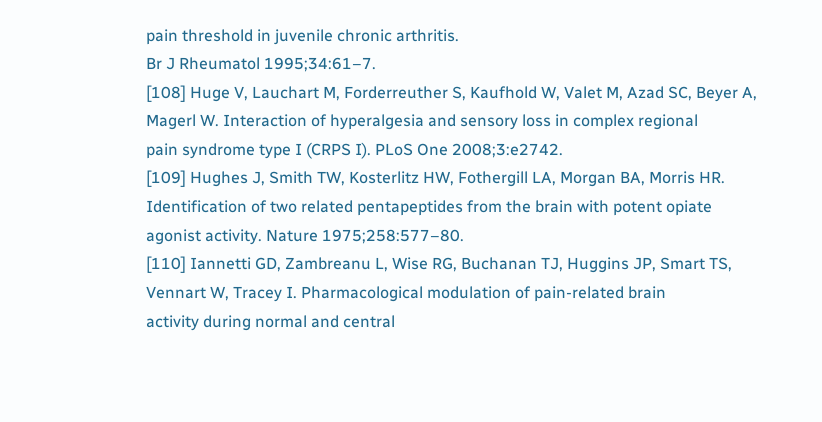pain threshold in juvenile chronic arthritis.
Br J Rheumatol 1995;34:61–7.
[108] Huge V, Lauchart M, Forderreuther S, Kaufhold W, Valet M, Azad SC, Beyer A,
Magerl W. Interaction of hyperalgesia and sensory loss in complex regional
pain syndrome type I (CRPS I). PLoS One 2008;3:e2742.
[109] Hughes J, Smith TW, Kosterlitz HW, Fothergill LA, Morgan BA, Morris HR.
Identification of two related pentapeptides from the brain with potent opiate
agonist activity. Nature 1975;258:577–80.
[110] Iannetti GD, Zambreanu L, Wise RG, Buchanan TJ, Huggins JP, Smart TS,
Vennart W, Tracey I. Pharmacological modulation of pain-related brain
activity during normal and central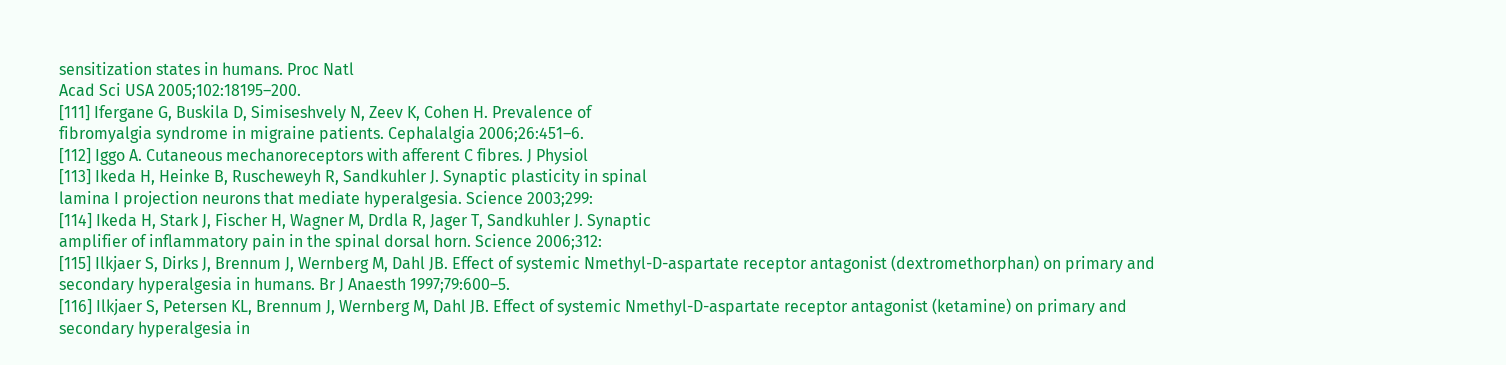sensitization states in humans. Proc Natl
Acad Sci USA 2005;102:18195–200.
[111] Ifergane G, Buskila D, Simiseshvely N, Zeev K, Cohen H. Prevalence of
fibromyalgia syndrome in migraine patients. Cephalalgia 2006;26:451–6.
[112] Iggo A. Cutaneous mechanoreceptors with afferent C fibres. J Physiol
[113] Ikeda H, Heinke B, Ruscheweyh R, Sandkuhler J. Synaptic plasticity in spinal
lamina I projection neurons that mediate hyperalgesia. Science 2003;299:
[114] Ikeda H, Stark J, Fischer H, Wagner M, Drdla R, Jager T, Sandkuhler J. Synaptic
amplifier of inflammatory pain in the spinal dorsal horn. Science 2006;312:
[115] Ilkjaer S, Dirks J, Brennum J, Wernberg M, Dahl JB. Effect of systemic Nmethyl-D-aspartate receptor antagonist (dextromethorphan) on primary and
secondary hyperalgesia in humans. Br J Anaesth 1997;79:600–5.
[116] Ilkjaer S, Petersen KL, Brennum J, Wernberg M, Dahl JB. Effect of systemic Nmethyl-D-aspartate receptor antagonist (ketamine) on primary and
secondary hyperalgesia in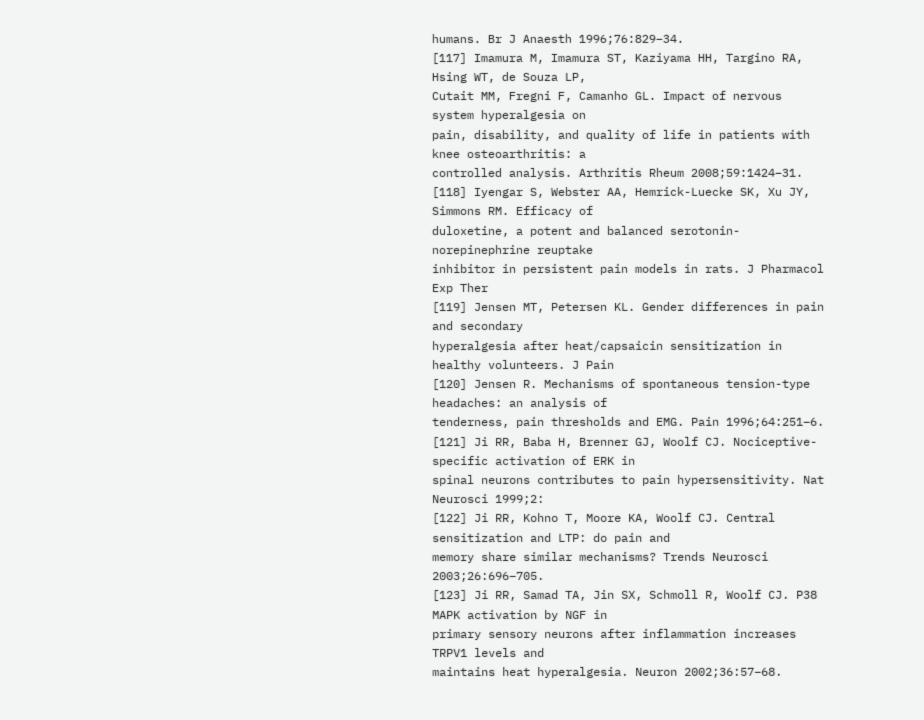humans. Br J Anaesth 1996;76:829–34.
[117] Imamura M, Imamura ST, Kaziyama HH, Targino RA, Hsing WT, de Souza LP,
Cutait MM, Fregni F, Camanho GL. Impact of nervous system hyperalgesia on
pain, disability, and quality of life in patients with knee osteoarthritis: a
controlled analysis. Arthritis Rheum 2008;59:1424–31.
[118] Iyengar S, Webster AA, Hemrick-Luecke SK, Xu JY, Simmons RM. Efficacy of
duloxetine, a potent and balanced serotonin-norepinephrine reuptake
inhibitor in persistent pain models in rats. J Pharmacol Exp Ther
[119] Jensen MT, Petersen KL. Gender differences in pain and secondary
hyperalgesia after heat/capsaicin sensitization in healthy volunteers. J Pain
[120] Jensen R. Mechanisms of spontaneous tension-type headaches: an analysis of
tenderness, pain thresholds and EMG. Pain 1996;64:251–6.
[121] Ji RR, Baba H, Brenner GJ, Woolf CJ. Nociceptive-specific activation of ERK in
spinal neurons contributes to pain hypersensitivity. Nat Neurosci 1999;2:
[122] Ji RR, Kohno T, Moore KA, Woolf CJ. Central sensitization and LTP: do pain and
memory share similar mechanisms? Trends Neurosci 2003;26:696–705.
[123] Ji RR, Samad TA, Jin SX, Schmoll R, Woolf CJ. P38 MAPK activation by NGF in
primary sensory neurons after inflammation increases TRPV1 levels and
maintains heat hyperalgesia. Neuron 2002;36:57–68.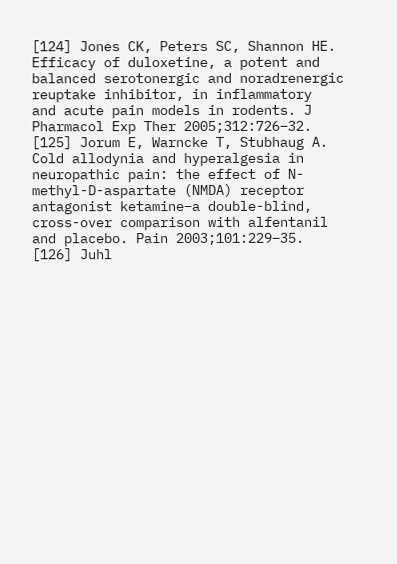[124] Jones CK, Peters SC, Shannon HE. Efficacy of duloxetine, a potent and
balanced serotonergic and noradrenergic reuptake inhibitor, in inflammatory
and acute pain models in rodents. J Pharmacol Exp Ther 2005;312:726–32.
[125] Jorum E, Warncke T, Stubhaug A. Cold allodynia and hyperalgesia in
neuropathic pain: the effect of N-methyl-D-aspartate (NMDA) receptor
antagonist ketamine–a double-blind, cross-over comparison with alfentanil
and placebo. Pain 2003;101:229–35.
[126] Juhl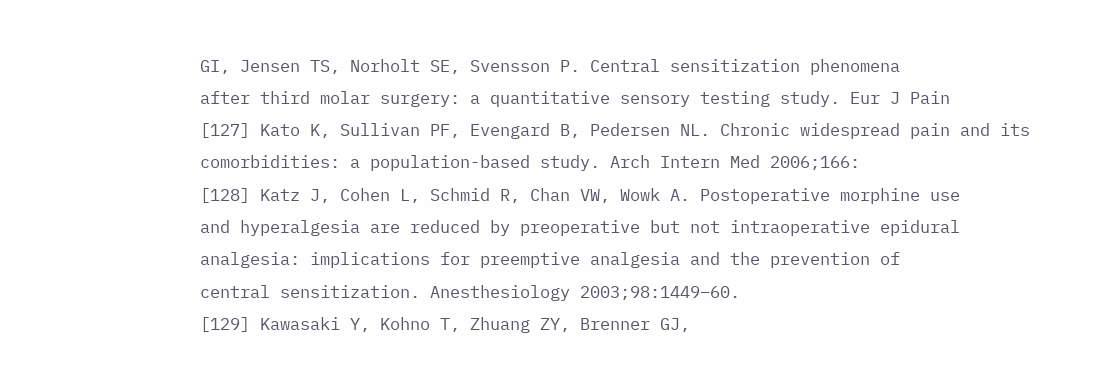GI, Jensen TS, Norholt SE, Svensson P. Central sensitization phenomena
after third molar surgery: a quantitative sensory testing study. Eur J Pain
[127] Kato K, Sullivan PF, Evengard B, Pedersen NL. Chronic widespread pain and its
comorbidities: a population-based study. Arch Intern Med 2006;166:
[128] Katz J, Cohen L, Schmid R, Chan VW, Wowk A. Postoperative morphine use
and hyperalgesia are reduced by preoperative but not intraoperative epidural
analgesia: implications for preemptive analgesia and the prevention of
central sensitization. Anesthesiology 2003;98:1449–60.
[129] Kawasaki Y, Kohno T, Zhuang ZY, Brenner GJ,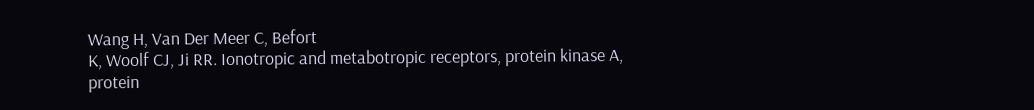Wang H, Van Der Meer C, Befort
K, Woolf CJ, Ji RR. Ionotropic and metabotropic receptors, protein kinase A,
protein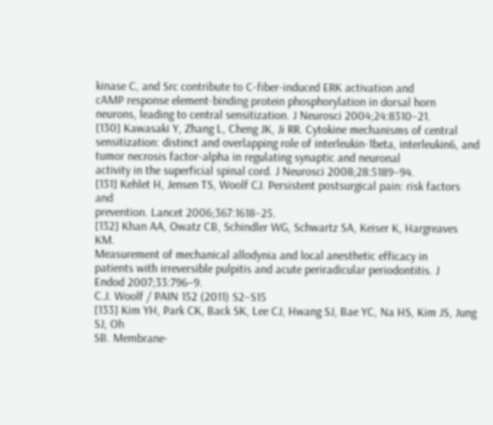kinase C, and Src contribute to C-fiber-induced ERK activation and
cAMP response element-binding protein phosphorylation in dorsal horn
neurons, leading to central sensitization. J Neurosci 2004;24:8310–21.
[130] Kawasaki Y, Zhang L, Cheng JK, Ji RR. Cytokine mechanisms of central
sensitization: distinct and overlapping role of interleukin-1beta, interleukin6, and tumor necrosis factor-alpha in regulating synaptic and neuronal
activity in the superficial spinal cord. J Neurosci 2008;28:5189–94.
[131] Kehlet H, Jensen TS, Woolf CJ. Persistent postsurgical pain: risk factors and
prevention. Lancet 2006;367:1618–25.
[132] Khan AA, Owatz CB, Schindler WG, Schwartz SA, Keiser K, Hargreaves KM.
Measurement of mechanical allodynia and local anesthetic efficacy in
patients with irreversible pulpitis and acute periradicular periodontitis. J
Endod 2007;33:796–9.
C.J. Woolf / PAIN 152 (2011) S2–S15
[133] Kim YH, Park CK, Back SK, Lee CJ, Hwang SJ, Bae YC, Na HS, Kim JS, Jung SJ, Oh
SB. Membrane-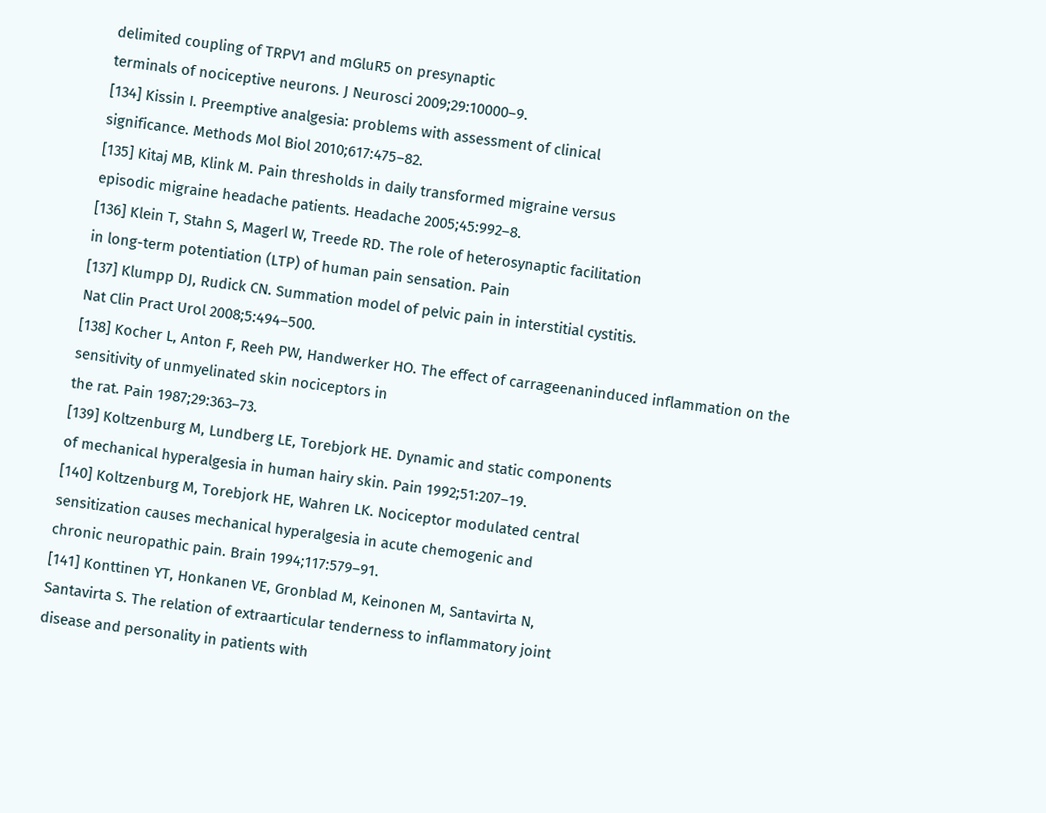delimited coupling of TRPV1 and mGluR5 on presynaptic
terminals of nociceptive neurons. J Neurosci 2009;29:10000–9.
[134] Kissin I. Preemptive analgesia: problems with assessment of clinical
significance. Methods Mol Biol 2010;617:475–82.
[135] Kitaj MB, Klink M. Pain thresholds in daily transformed migraine versus
episodic migraine headache patients. Headache 2005;45:992–8.
[136] Klein T, Stahn S, Magerl W, Treede RD. The role of heterosynaptic facilitation
in long-term potentiation (LTP) of human pain sensation. Pain
[137] Klumpp DJ, Rudick CN. Summation model of pelvic pain in interstitial cystitis.
Nat Clin Pract Urol 2008;5:494–500.
[138] Kocher L, Anton F, Reeh PW, Handwerker HO. The effect of carrageenaninduced inflammation on the sensitivity of unmyelinated skin nociceptors in
the rat. Pain 1987;29:363–73.
[139] Koltzenburg M, Lundberg LE, Torebjork HE. Dynamic and static components
of mechanical hyperalgesia in human hairy skin. Pain 1992;51:207–19.
[140] Koltzenburg M, Torebjork HE, Wahren LK. Nociceptor modulated central
sensitization causes mechanical hyperalgesia in acute chemogenic and
chronic neuropathic pain. Brain 1994;117:579–91.
[141] Konttinen YT, Honkanen VE, Gronblad M, Keinonen M, Santavirta N,
Santavirta S. The relation of extraarticular tenderness to inflammatory joint
disease and personality in patients with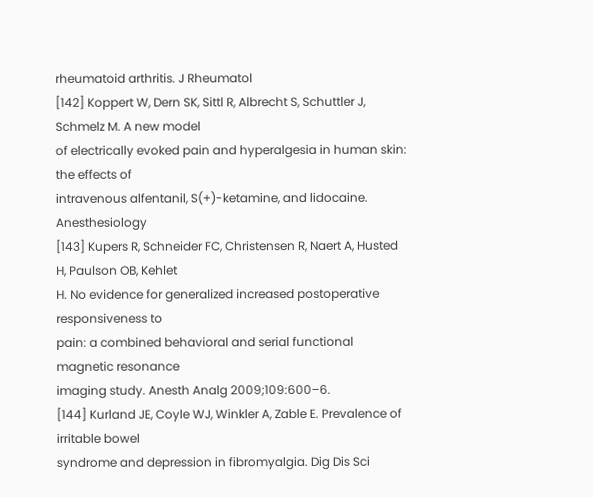rheumatoid arthritis. J Rheumatol
[142] Koppert W, Dern SK, Sittl R, Albrecht S, Schuttler J, Schmelz M. A new model
of electrically evoked pain and hyperalgesia in human skin: the effects of
intravenous alfentanil, S(+)-ketamine, and lidocaine. Anesthesiology
[143] Kupers R, Schneider FC, Christensen R, Naert A, Husted H, Paulson OB, Kehlet
H. No evidence for generalized increased postoperative responsiveness to
pain: a combined behavioral and serial functional magnetic resonance
imaging study. Anesth Analg 2009;109:600–6.
[144] Kurland JE, Coyle WJ, Winkler A, Zable E. Prevalence of irritable bowel
syndrome and depression in fibromyalgia. Dig Dis Sci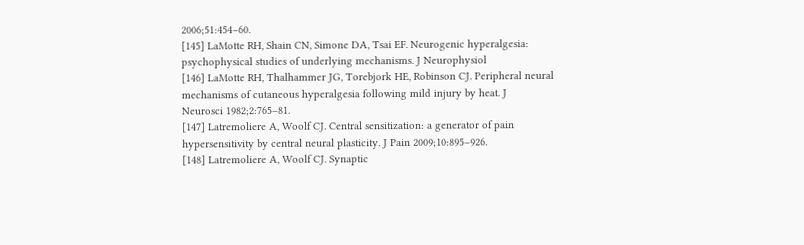2006;51:454–60.
[145] LaMotte RH, Shain CN, Simone DA, Tsai EF. Neurogenic hyperalgesia:
psychophysical studies of underlying mechanisms. J Neurophysiol
[146] LaMotte RH, Thalhammer JG, Torebjork HE, Robinson CJ. Peripheral neural
mechanisms of cutaneous hyperalgesia following mild injury by heat. J
Neurosci 1982;2:765–81.
[147] Latremoliere A, Woolf CJ. Central sensitization: a generator of pain
hypersensitivity by central neural plasticity. J Pain 2009;10:895–926.
[148] Latremoliere A, Woolf CJ. Synaptic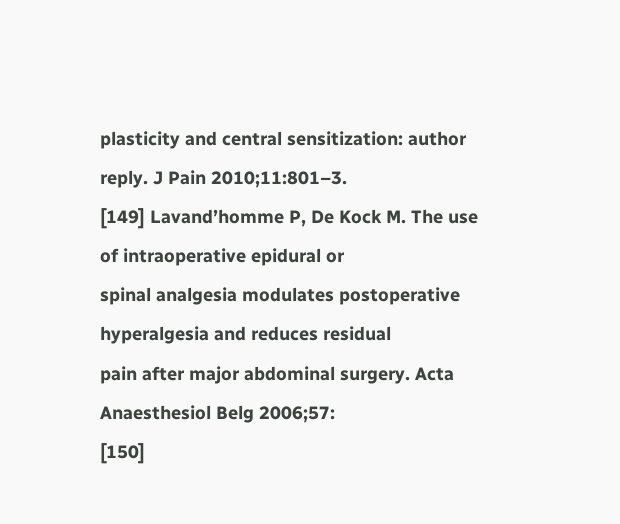plasticity and central sensitization: author
reply. J Pain 2010;11:801–3.
[149] Lavand’homme P, De Kock M. The use of intraoperative epidural or
spinal analgesia modulates postoperative hyperalgesia and reduces residual
pain after major abdominal surgery. Acta Anaesthesiol Belg 2006;57:
[150]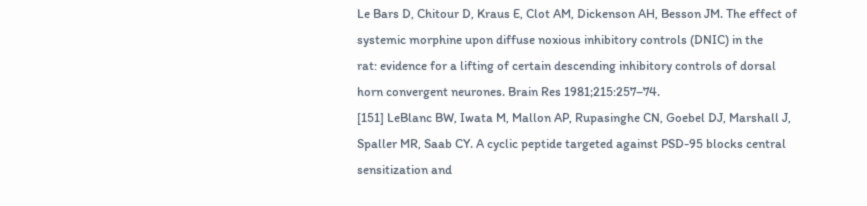Le Bars D, Chitour D, Kraus E, Clot AM, Dickenson AH, Besson JM. The effect of
systemic morphine upon diffuse noxious inhibitory controls (DNIC) in the
rat: evidence for a lifting of certain descending inhibitory controls of dorsal
horn convergent neurones. Brain Res 1981;215:257–74.
[151] LeBlanc BW, Iwata M, Mallon AP, Rupasinghe CN, Goebel DJ, Marshall J,
Spaller MR, Saab CY. A cyclic peptide targeted against PSD-95 blocks central
sensitization and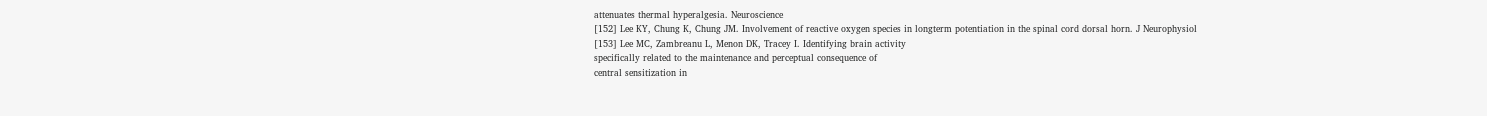attenuates thermal hyperalgesia. Neuroscience
[152] Lee KY, Chung K, Chung JM. Involvement of reactive oxygen species in longterm potentiation in the spinal cord dorsal horn. J Neurophysiol
[153] Lee MC, Zambreanu L, Menon DK, Tracey I. Identifying brain activity
specifically related to the maintenance and perceptual consequence of
central sensitization in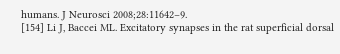humans. J Neurosci 2008;28:11642–9.
[154] Li J, Baccei ML. Excitatory synapses in the rat superficial dorsal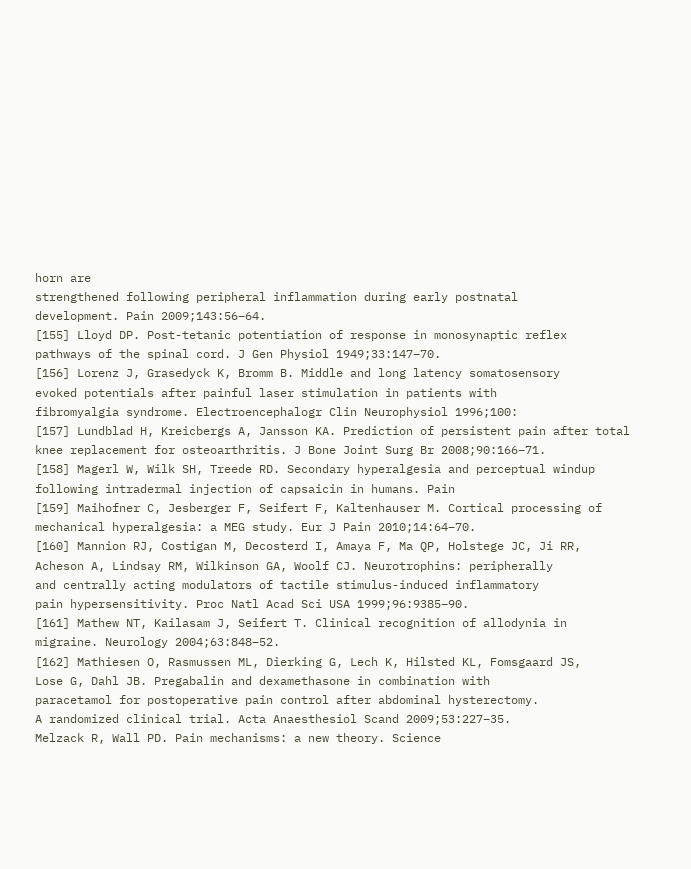horn are
strengthened following peripheral inflammation during early postnatal
development. Pain 2009;143:56–64.
[155] Lloyd DP. Post-tetanic potentiation of response in monosynaptic reflex
pathways of the spinal cord. J Gen Physiol 1949;33:147–70.
[156] Lorenz J, Grasedyck K, Bromm B. Middle and long latency somatosensory
evoked potentials after painful laser stimulation in patients with
fibromyalgia syndrome. Electroencephalogr Clin Neurophysiol 1996;100:
[157] Lundblad H, Kreicbergs A, Jansson KA. Prediction of persistent pain after total
knee replacement for osteoarthritis. J Bone Joint Surg Br 2008;90:166–71.
[158] Magerl W, Wilk SH, Treede RD. Secondary hyperalgesia and perceptual windup following intradermal injection of capsaicin in humans. Pain
[159] Maihofner C, Jesberger F, Seifert F, Kaltenhauser M. Cortical processing of
mechanical hyperalgesia: a MEG study. Eur J Pain 2010;14:64–70.
[160] Mannion RJ, Costigan M, Decosterd I, Amaya F, Ma QP, Holstege JC, Ji RR,
Acheson A, Lindsay RM, Wilkinson GA, Woolf CJ. Neurotrophins: peripherally
and centrally acting modulators of tactile stimulus-induced inflammatory
pain hypersensitivity. Proc Natl Acad Sci USA 1999;96:9385–90.
[161] Mathew NT, Kailasam J, Seifert T. Clinical recognition of allodynia in
migraine. Neurology 2004;63:848–52.
[162] Mathiesen O, Rasmussen ML, Dierking G, Lech K, Hilsted KL, Fomsgaard JS,
Lose G, Dahl JB. Pregabalin and dexamethasone in combination with
paracetamol for postoperative pain control after abdominal hysterectomy.
A randomized clinical trial. Acta Anaesthesiol Scand 2009;53:227–35.
Melzack R, Wall PD. Pain mechanisms: a new theory. Science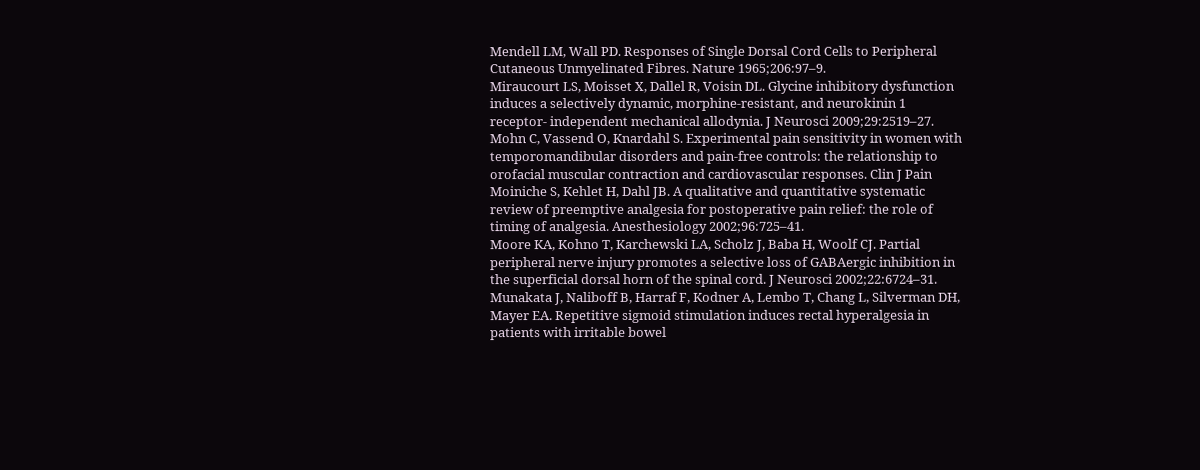Mendell LM, Wall PD. Responses of Single Dorsal Cord Cells to Peripheral
Cutaneous Unmyelinated Fibres. Nature 1965;206:97–9.
Miraucourt LS, Moisset X, Dallel R, Voisin DL. Glycine inhibitory dysfunction
induces a selectively dynamic, morphine-resistant, and neurokinin 1
receptor- independent mechanical allodynia. J Neurosci 2009;29:2519–27.
Mohn C, Vassend O, Knardahl S. Experimental pain sensitivity in women with
temporomandibular disorders and pain-free controls: the relationship to
orofacial muscular contraction and cardiovascular responses. Clin J Pain
Moiniche S, Kehlet H, Dahl JB. A qualitative and quantitative systematic
review of preemptive analgesia for postoperative pain relief: the role of
timing of analgesia. Anesthesiology 2002;96:725–41.
Moore KA, Kohno T, Karchewski LA, Scholz J, Baba H, Woolf CJ. Partial
peripheral nerve injury promotes a selective loss of GABAergic inhibition in
the superficial dorsal horn of the spinal cord. J Neurosci 2002;22:6724–31.
Munakata J, Naliboff B, Harraf F, Kodner A, Lembo T, Chang L, Silverman DH,
Mayer EA. Repetitive sigmoid stimulation induces rectal hyperalgesia in
patients with irritable bowel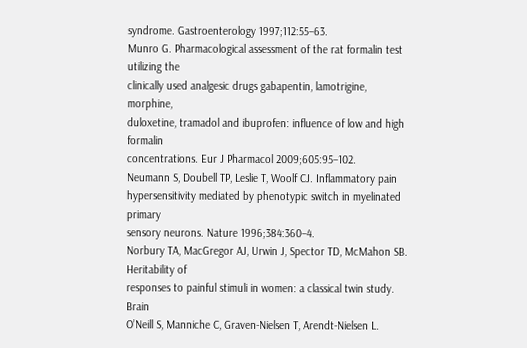syndrome. Gastroenterology 1997;112:55–63.
Munro G. Pharmacological assessment of the rat formalin test utilizing the
clinically used analgesic drugs gabapentin, lamotrigine, morphine,
duloxetine, tramadol and ibuprofen: influence of low and high formalin
concentrations. Eur J Pharmacol 2009;605:95–102.
Neumann S, Doubell TP, Leslie T, Woolf CJ. Inflammatory pain
hypersensitivity mediated by phenotypic switch in myelinated primary
sensory neurons. Nature 1996;384:360–4.
Norbury TA, MacGregor AJ, Urwin J, Spector TD, McMahon SB. Heritability of
responses to painful stimuli in women: a classical twin study. Brain
O’Neill S, Manniche C, Graven-Nielsen T, Arendt-Nielsen L.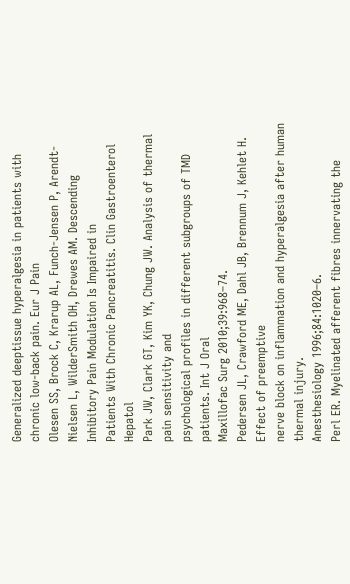Generalized deeptissue hyperalgesia in patients with chronic low-back pain. Eur J Pain
Olesen SS, Brock C, Krarup AL, Funch-Jensen P, Arendt-Nielsen L, WilderSmith OH, Drewes AM. Descending Inhibitory Pain Modulation Is Impaired in
Patients With Chronic Pancreatitis. Clin Gastroenterol Hepatol
Park JW, Clark GT, Kim YK, Chung JW. Analysis of thermal pain sensitivity and
psychological profiles in different subgroups of TMD patients. Int J Oral
Maxillofac Surg 2010;39:968–74.
Pedersen JL, Crawford ME, Dahl JB, Brennum J, Kehlet H. Effect of preemptive
nerve block on inflammation and hyperalgesia after human thermal injury.
Anesthesiology 1996;84:1020–6.
Perl ER. Myelinated afferent fibres innervating the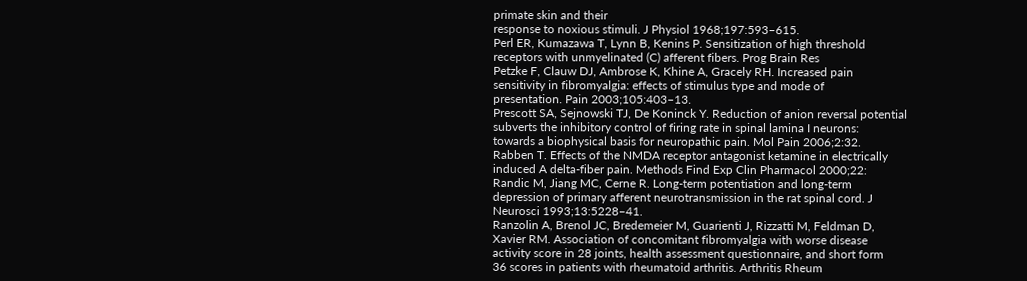primate skin and their
response to noxious stimuli. J Physiol 1968;197:593–615.
Perl ER, Kumazawa T, Lynn B, Kenins P. Sensitization of high threshold
receptors with unmyelinated (C) afferent fibers. Prog Brain Res
Petzke F, Clauw DJ, Ambrose K, Khine A, Gracely RH. Increased pain
sensitivity in fibromyalgia: effects of stimulus type and mode of
presentation. Pain 2003;105:403–13.
Prescott SA, Sejnowski TJ, De Koninck Y. Reduction of anion reversal potential
subverts the inhibitory control of firing rate in spinal lamina I neurons:
towards a biophysical basis for neuropathic pain. Mol Pain 2006;2:32.
Rabben T. Effects of the NMDA receptor antagonist ketamine in electrically
induced A delta-fiber pain. Methods Find Exp Clin Pharmacol 2000;22:
Randic M, Jiang MC, Cerne R. Long-term potentiation and long-term
depression of primary afferent neurotransmission in the rat spinal cord. J
Neurosci 1993;13:5228–41.
Ranzolin A, Brenol JC, Bredemeier M, Guarienti J, Rizzatti M, Feldman D,
Xavier RM. Association of concomitant fibromyalgia with worse disease
activity score in 28 joints, health assessment questionnaire, and short form
36 scores in patients with rheumatoid arthritis. Arthritis Rheum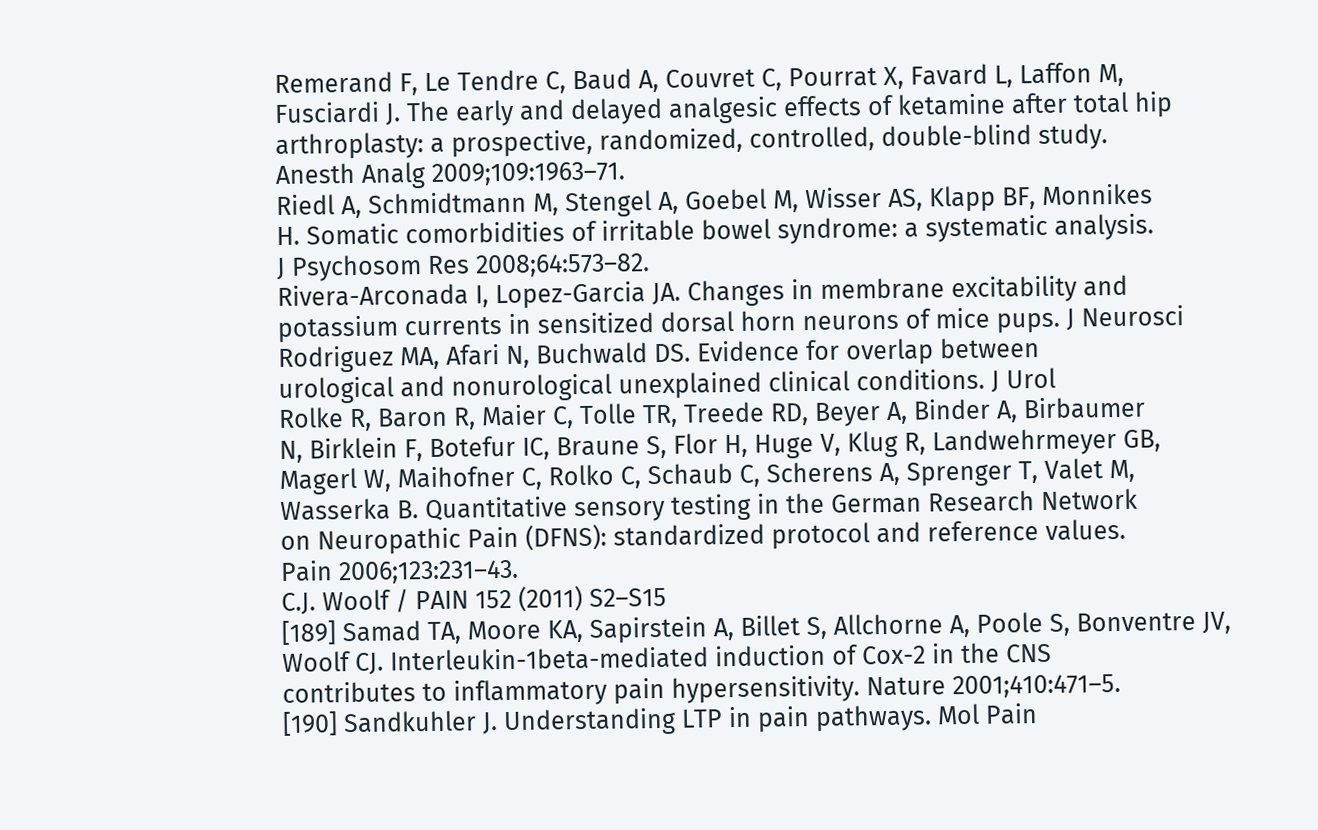Remerand F, Le Tendre C, Baud A, Couvret C, Pourrat X, Favard L, Laffon M,
Fusciardi J. The early and delayed analgesic effects of ketamine after total hip
arthroplasty: a prospective, randomized, controlled, double-blind study.
Anesth Analg 2009;109:1963–71.
Riedl A, Schmidtmann M, Stengel A, Goebel M, Wisser AS, Klapp BF, Monnikes
H. Somatic comorbidities of irritable bowel syndrome: a systematic analysis.
J Psychosom Res 2008;64:573–82.
Rivera-Arconada I, Lopez-Garcia JA. Changes in membrane excitability and
potassium currents in sensitized dorsal horn neurons of mice pups. J Neurosci
Rodriguez MA, Afari N, Buchwald DS. Evidence for overlap between
urological and nonurological unexplained clinical conditions. J Urol
Rolke R, Baron R, Maier C, Tolle TR, Treede RD, Beyer A, Binder A, Birbaumer
N, Birklein F, Botefur IC, Braune S, Flor H, Huge V, Klug R, Landwehrmeyer GB,
Magerl W, Maihofner C, Rolko C, Schaub C, Scherens A, Sprenger T, Valet M,
Wasserka B. Quantitative sensory testing in the German Research Network
on Neuropathic Pain (DFNS): standardized protocol and reference values.
Pain 2006;123:231–43.
C.J. Woolf / PAIN 152 (2011) S2–S15
[189] Samad TA, Moore KA, Sapirstein A, Billet S, Allchorne A, Poole S, Bonventre JV,
Woolf CJ. Interleukin-1beta-mediated induction of Cox-2 in the CNS
contributes to inflammatory pain hypersensitivity. Nature 2001;410:471–5.
[190] Sandkuhler J. Understanding LTP in pain pathways. Mol Pain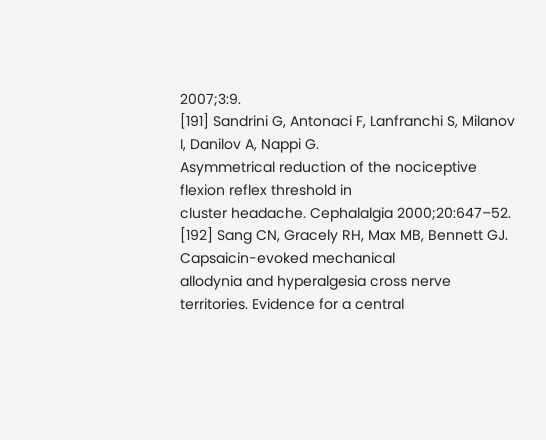2007;3:9.
[191] Sandrini G, Antonaci F, Lanfranchi S, Milanov I, Danilov A, Nappi G.
Asymmetrical reduction of the nociceptive flexion reflex threshold in
cluster headache. Cephalalgia 2000;20:647–52.
[192] Sang CN, Gracely RH, Max MB, Bennett GJ. Capsaicin-evoked mechanical
allodynia and hyperalgesia cross nerve territories. Evidence for a central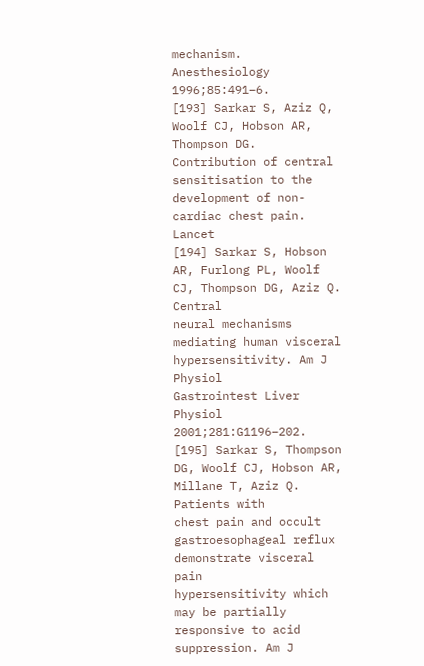mechanism. Anesthesiology 1996;85:491–6.
[193] Sarkar S, Aziz Q, Woolf CJ, Hobson AR, Thompson DG. Contribution of central
sensitisation to the development of non-cardiac chest pain. Lancet
[194] Sarkar S, Hobson AR, Furlong PL, Woolf CJ, Thompson DG, Aziz Q. Central
neural mechanisms mediating human visceral hypersensitivity. Am J Physiol
Gastrointest Liver Physiol 2001;281:G1196–202.
[195] Sarkar S, Thompson DG, Woolf CJ, Hobson AR, Millane T, Aziz Q. Patients with
chest pain and occult gastroesophageal reflux demonstrate visceral pain
hypersensitivity which may be partially responsive to acid suppression. Am J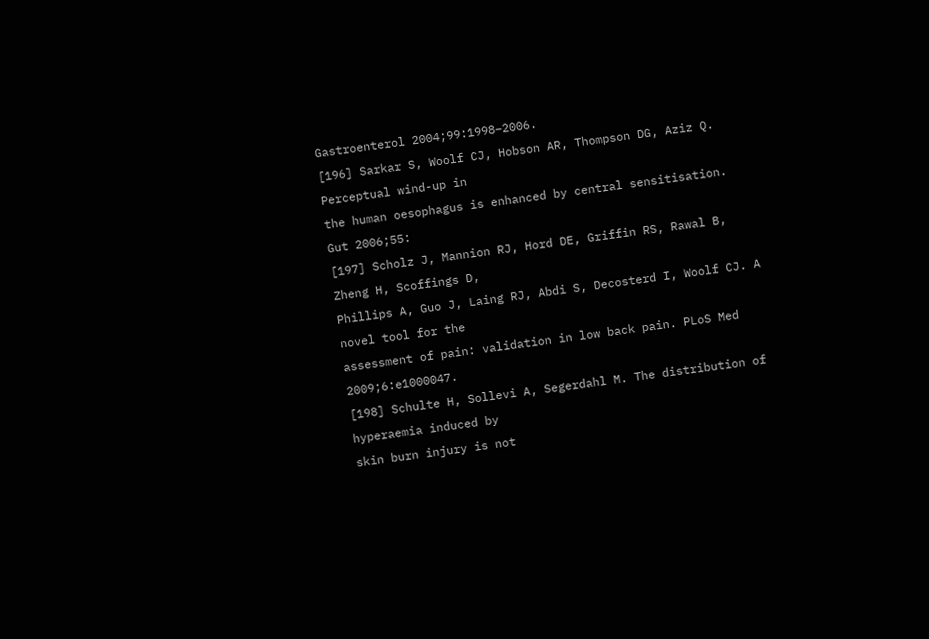Gastroenterol 2004;99:1998–2006.
[196] Sarkar S, Woolf CJ, Hobson AR, Thompson DG, Aziz Q. Perceptual wind-up in
the human oesophagus is enhanced by central sensitisation. Gut 2006;55:
[197] Scholz J, Mannion RJ, Hord DE, Griffin RS, Rawal B, Zheng H, Scoffings D,
Phillips A, Guo J, Laing RJ, Abdi S, Decosterd I, Woolf CJ. A novel tool for the
assessment of pain: validation in low back pain. PLoS Med 2009;6:e1000047.
[198] Schulte H, Sollevi A, Segerdahl M. The distribution of hyperaemia induced by
skin burn injury is not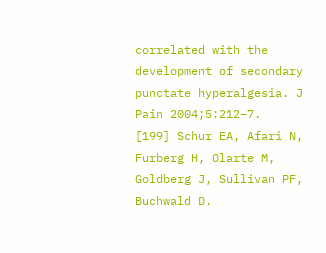correlated with the development of secondary
punctate hyperalgesia. J Pain 2004;5:212–7.
[199] Schur EA, Afari N, Furberg H, Olarte M, Goldberg J, Sullivan PF, Buchwald D.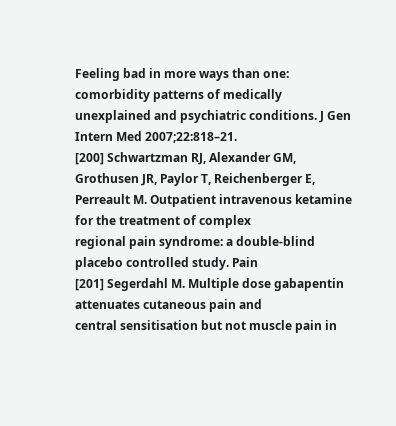Feeling bad in more ways than one: comorbidity patterns of medically
unexplained and psychiatric conditions. J Gen Intern Med 2007;22:818–21.
[200] Schwartzman RJ, Alexander GM, Grothusen JR, Paylor T, Reichenberger E,
Perreault M. Outpatient intravenous ketamine for the treatment of complex
regional pain syndrome: a double-blind placebo controlled study. Pain
[201] Segerdahl M. Multiple dose gabapentin attenuates cutaneous pain and
central sensitisation but not muscle pain in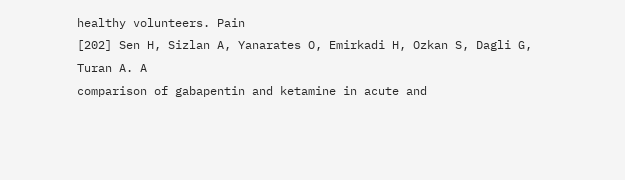healthy volunteers. Pain
[202] Sen H, Sizlan A, Yanarates O, Emirkadi H, Ozkan S, Dagli G, Turan A. A
comparison of gabapentin and ketamine in acute and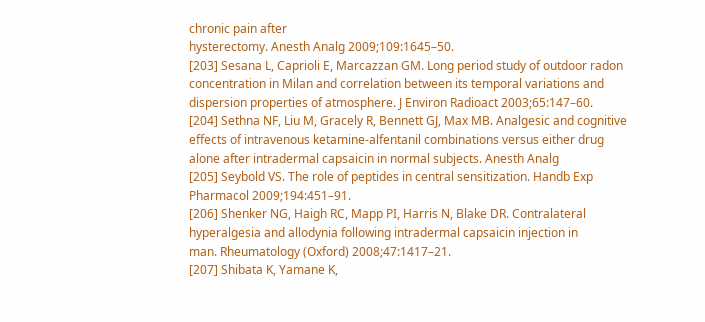chronic pain after
hysterectomy. Anesth Analg 2009;109:1645–50.
[203] Sesana L, Caprioli E, Marcazzan GM. Long period study of outdoor radon
concentration in Milan and correlation between its temporal variations and
dispersion properties of atmosphere. J Environ Radioact 2003;65:147–60.
[204] Sethna NF, Liu M, Gracely R, Bennett GJ, Max MB. Analgesic and cognitive
effects of intravenous ketamine-alfentanil combinations versus either drug
alone after intradermal capsaicin in normal subjects. Anesth Analg
[205] Seybold VS. The role of peptides in central sensitization. Handb Exp
Pharmacol 2009;194:451–91.
[206] Shenker NG, Haigh RC, Mapp PI, Harris N, Blake DR. Contralateral
hyperalgesia and allodynia following intradermal capsaicin injection in
man. Rheumatology (Oxford) 2008;47:1417–21.
[207] Shibata K, Yamane K,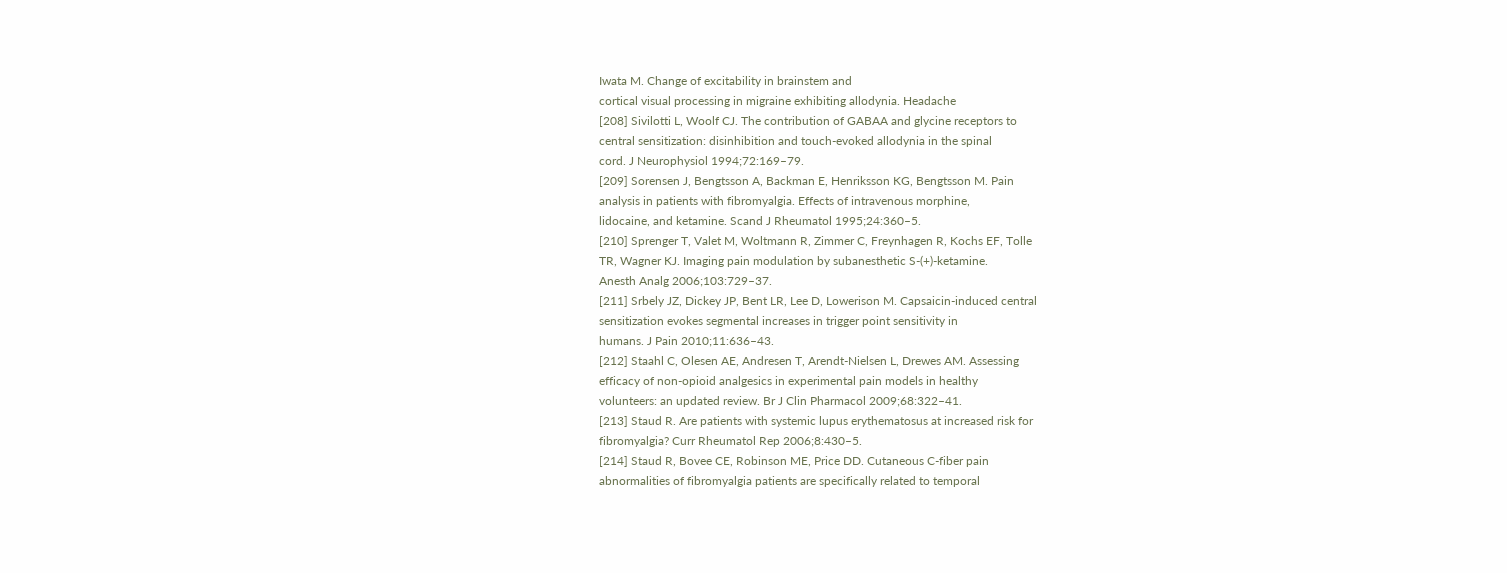Iwata M. Change of excitability in brainstem and
cortical visual processing in migraine exhibiting allodynia. Headache
[208] Sivilotti L, Woolf CJ. The contribution of GABAA and glycine receptors to
central sensitization: disinhibition and touch-evoked allodynia in the spinal
cord. J Neurophysiol 1994;72:169–79.
[209] Sorensen J, Bengtsson A, Backman E, Henriksson KG, Bengtsson M. Pain
analysis in patients with fibromyalgia. Effects of intravenous morphine,
lidocaine, and ketamine. Scand J Rheumatol 1995;24:360–5.
[210] Sprenger T, Valet M, Woltmann R, Zimmer C, Freynhagen R, Kochs EF, Tolle
TR, Wagner KJ. Imaging pain modulation by subanesthetic S-(+)-ketamine.
Anesth Analg 2006;103:729–37.
[211] Srbely JZ, Dickey JP, Bent LR, Lee D, Lowerison M. Capsaicin-induced central
sensitization evokes segmental increases in trigger point sensitivity in
humans. J Pain 2010;11:636–43.
[212] Staahl C, Olesen AE, Andresen T, Arendt-Nielsen L, Drewes AM. Assessing
efficacy of non-opioid analgesics in experimental pain models in healthy
volunteers: an updated review. Br J Clin Pharmacol 2009;68:322–41.
[213] Staud R. Are patients with systemic lupus erythematosus at increased risk for
fibromyalgia? Curr Rheumatol Rep 2006;8:430–5.
[214] Staud R, Bovee CE, Robinson ME, Price DD. Cutaneous C-fiber pain
abnormalities of fibromyalgia patients are specifically related to temporal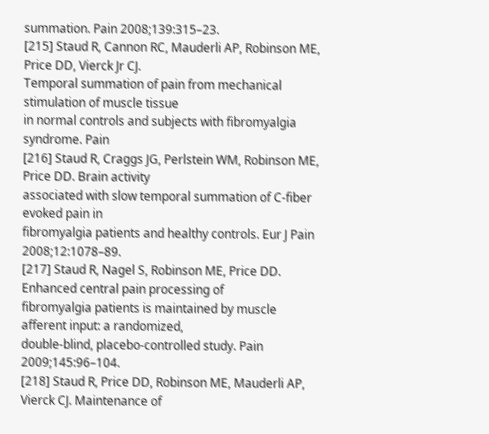summation. Pain 2008;139:315–23.
[215] Staud R, Cannon RC, Mauderli AP, Robinson ME, Price DD, Vierck Jr CJ.
Temporal summation of pain from mechanical stimulation of muscle tissue
in normal controls and subjects with fibromyalgia syndrome. Pain
[216] Staud R, Craggs JG, Perlstein WM, Robinson ME, Price DD. Brain activity
associated with slow temporal summation of C-fiber evoked pain in
fibromyalgia patients and healthy controls. Eur J Pain 2008;12:1078–89.
[217] Staud R, Nagel S, Robinson ME, Price DD. Enhanced central pain processing of
fibromyalgia patients is maintained by muscle afferent input: a randomized,
double-blind, placebo-controlled study. Pain 2009;145:96–104.
[218] Staud R, Price DD, Robinson ME, Mauderli AP, Vierck CJ. Maintenance of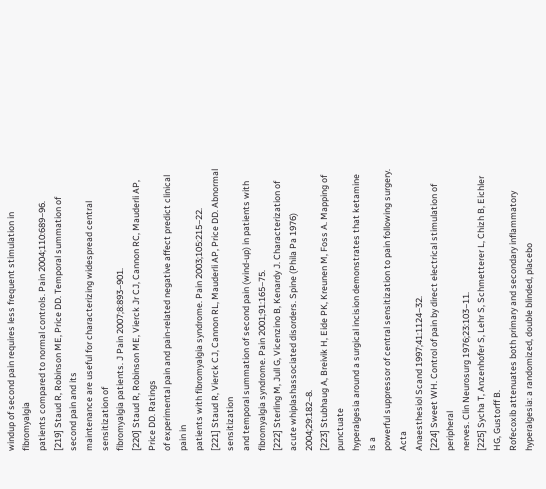windup of second pain requires less frequent stimulation in fibromyalgia
patients compared to normal controls. Pain 2004;110:689–96.
[219] Staud R, Robinson ME, Price DD. Temporal summation of second pain and its
maintenance are useful for characterizing widespread central sensitization of
fibromyalgia patients. J Pain 2007;8:893–901.
[220] Staud R, Robinson ME, Vierck Jr CJ, Cannon RC, Mauderli AP, Price DD. Ratings
of experimental pain and pain-related negative affect predict clinical pain in
patients with fibromyalgia syndrome. Pain 2003;105:215–22.
[221] Staud R, Vierck CJ, Cannon RL, Mauderli AP, Price DD. Abnormal sensitization
and temporal summation of second pain (wind-up) in patients with
fibromyalgia syndrome. Pain 2001;91:165–75.
[222] Sterling M, Jull G, Vicenzino B, Kenardy J. Characterization of acute whiplashassociated disorders. Spine (Phila Pa 1976) 2004;29:182–8.
[223] Stubhaug A, Breivik H, Eide PK, Kreunen M, Foss A. Mapping of punctuate
hyperalgesia around a surgical incision demonstrates that ketamine is a
powerful suppressor of central sensitization to pain following surgery. Acta
Anaesthesiol Scand 1997;41:1124–32.
[224] Sweet WH. Control of pain by direct electrical stimulation of peripheral
nerves. Clin Neurosurg 1976;23:103–11.
[225] Sycha T, Anzenhofer S, Lehr S, Schmetterer L, Chizh B, Eichler HG, Gustorff B.
Rofecoxib attenuates both primary and secondary inflammatory
hyperalgesia: a randomized, double blinded, placebo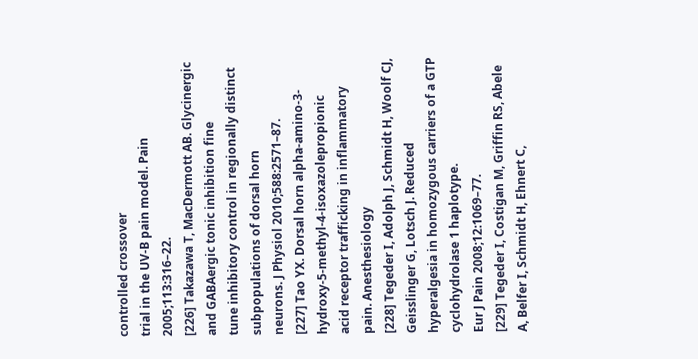controlled crossover
trial in the UV-B pain model. Pain 2005;113:316–22.
[226] Takazawa T, MacDermott AB. Glycinergic and GABAergic tonic inhibition fine
tune inhibitory control in regionally distinct subpopulations of dorsal horn
neurons. J Physiol 2010;588:2571–87.
[227] Tao YX. Dorsal horn alpha-amino-3-hydroxy-5-methyl-4-isoxazolepropionic
acid receptor trafficking in inflammatory pain. Anesthesiology
[228] Tegeder I, Adolph J, Schmidt H, Woolf CJ, Geisslinger G, Lotsch J. Reduced
hyperalgesia in homozygous carriers of a GTP cyclohydrolase 1 haplotype.
Eur J Pain 2008;12:1069–77.
[229] Tegeder I, Costigan M, Griffin RS, Abele A, Belfer I, Schmidt H, Ehnert C,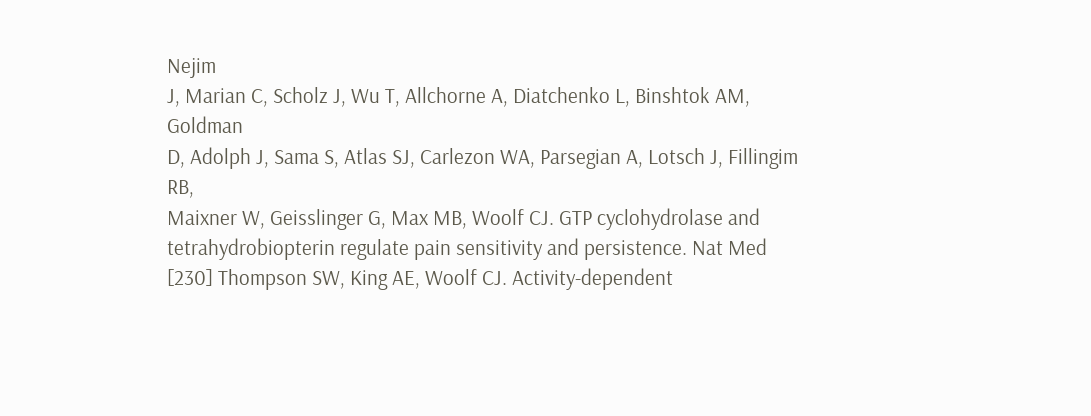Nejim
J, Marian C, Scholz J, Wu T, Allchorne A, Diatchenko L, Binshtok AM, Goldman
D, Adolph J, Sama S, Atlas SJ, Carlezon WA, Parsegian A, Lotsch J, Fillingim RB,
Maixner W, Geisslinger G, Max MB, Woolf CJ. GTP cyclohydrolase and
tetrahydrobiopterin regulate pain sensitivity and persistence. Nat Med
[230] Thompson SW, King AE, Woolf CJ. Activity-dependent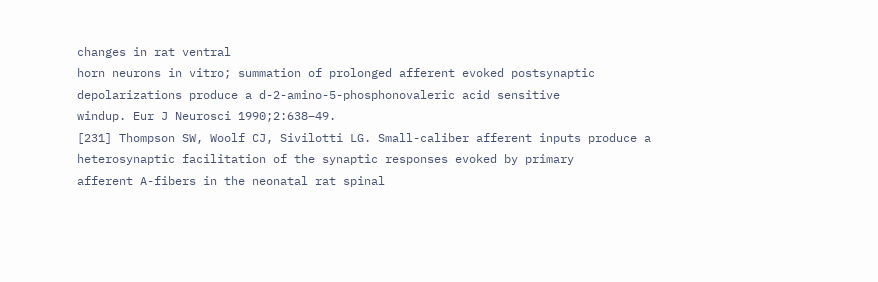changes in rat ventral
horn neurons in vitro; summation of prolonged afferent evoked postsynaptic
depolarizations produce a d-2-amino-5-phosphonovaleric acid sensitive
windup. Eur J Neurosci 1990;2:638–49.
[231] Thompson SW, Woolf CJ, Sivilotti LG. Small-caliber afferent inputs produce a
heterosynaptic facilitation of the synaptic responses evoked by primary
afferent A-fibers in the neonatal rat spinal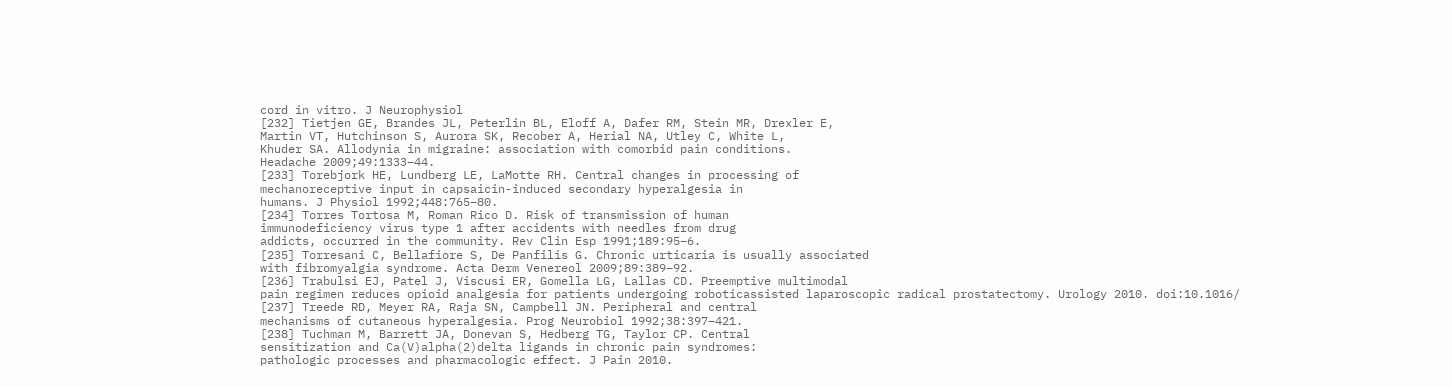cord in vitro. J Neurophysiol
[232] Tietjen GE, Brandes JL, Peterlin BL, Eloff A, Dafer RM, Stein MR, Drexler E,
Martin VT, Hutchinson S, Aurora SK, Recober A, Herial NA, Utley C, White L,
Khuder SA. Allodynia in migraine: association with comorbid pain conditions.
Headache 2009;49:1333–44.
[233] Torebjork HE, Lundberg LE, LaMotte RH. Central changes in processing of
mechanoreceptive input in capsaicin-induced secondary hyperalgesia in
humans. J Physiol 1992;448:765–80.
[234] Torres Tortosa M, Roman Rico D. Risk of transmission of human
immunodeficiency virus type 1 after accidents with needles from drug
addicts, occurred in the community. Rev Clin Esp 1991;189:95–6.
[235] Torresani C, Bellafiore S, De Panfilis G. Chronic urticaria is usually associated
with fibromyalgia syndrome. Acta Derm Venereol 2009;89:389–92.
[236] Trabulsi EJ, Patel J, Viscusi ER, Gomella LG, Lallas CD. Preemptive multimodal
pain regimen reduces opioid analgesia for patients undergoing roboticassisted laparoscopic radical prostatectomy. Urology 2010. doi:10.1016/
[237] Treede RD, Meyer RA, Raja SN, Campbell JN. Peripheral and central
mechanisms of cutaneous hyperalgesia. Prog Neurobiol 1992;38:397–421.
[238] Tuchman M, Barrett JA, Donevan S, Hedberg TG, Taylor CP. Central
sensitization and Ca(V)alpha(2)delta ligands in chronic pain syndromes:
pathologic processes and pharmacologic effect. J Pain 2010.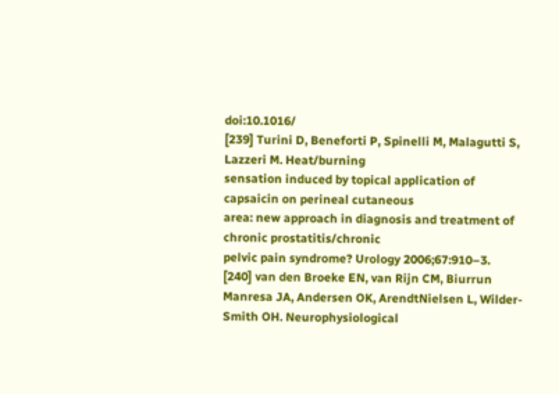doi:10.1016/
[239] Turini D, Beneforti P, Spinelli M, Malagutti S, Lazzeri M. Heat/burning
sensation induced by topical application of capsaicin on perineal cutaneous
area: new approach in diagnosis and treatment of chronic prostatitis/chronic
pelvic pain syndrome? Urology 2006;67:910–3.
[240] van den Broeke EN, van Rijn CM, Biurrun Manresa JA, Andersen OK, ArendtNielsen L, Wilder-Smith OH. Neurophysiological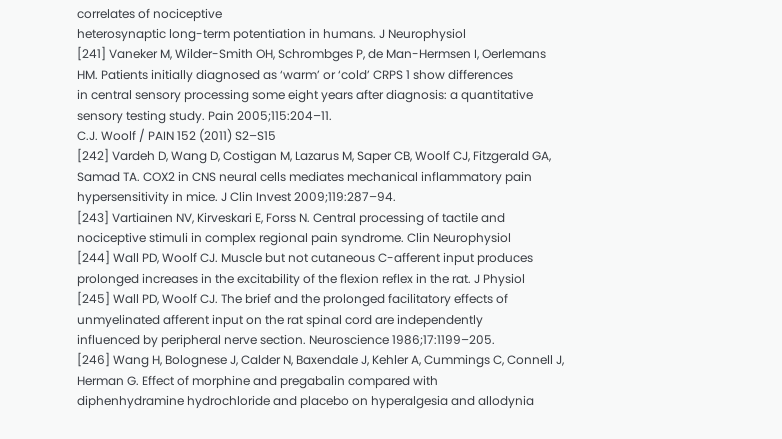correlates of nociceptive
heterosynaptic long-term potentiation in humans. J Neurophysiol
[241] Vaneker M, Wilder-Smith OH, Schrombges P, de Man-Hermsen I, Oerlemans
HM. Patients initially diagnosed as ‘warm’ or ‘cold’ CRPS 1 show differences
in central sensory processing some eight years after diagnosis: a quantitative
sensory testing study. Pain 2005;115:204–11.
C.J. Woolf / PAIN 152 (2011) S2–S15
[242] Vardeh D, Wang D, Costigan M, Lazarus M, Saper CB, Woolf CJ, Fitzgerald GA,
Samad TA. COX2 in CNS neural cells mediates mechanical inflammatory pain
hypersensitivity in mice. J Clin Invest 2009;119:287–94.
[243] Vartiainen NV, Kirveskari E, Forss N. Central processing of tactile and
nociceptive stimuli in complex regional pain syndrome. Clin Neurophysiol
[244] Wall PD, Woolf CJ. Muscle but not cutaneous C-afferent input produces
prolonged increases in the excitability of the flexion reflex in the rat. J Physiol
[245] Wall PD, Woolf CJ. The brief and the prolonged facilitatory effects of
unmyelinated afferent input on the rat spinal cord are independently
influenced by peripheral nerve section. Neuroscience 1986;17:1199–205.
[246] Wang H, Bolognese J, Calder N, Baxendale J, Kehler A, Cummings C, Connell J,
Herman G. Effect of morphine and pregabalin compared with
diphenhydramine hydrochloride and placebo on hyperalgesia and allodynia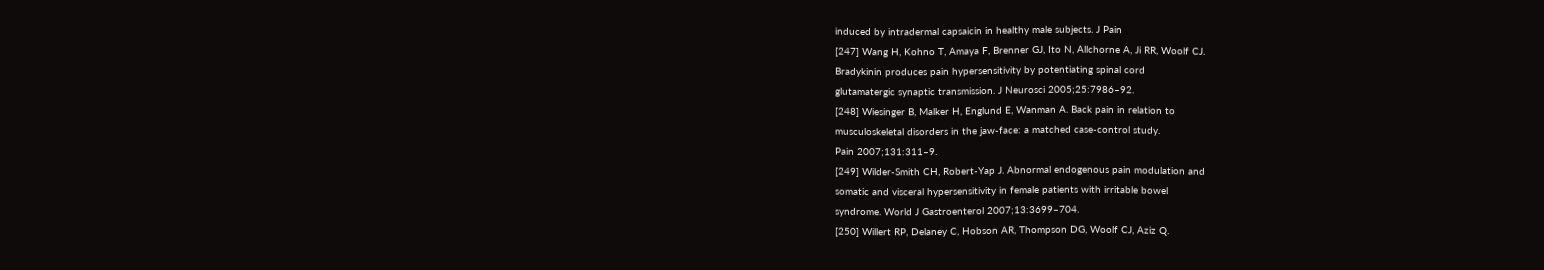induced by intradermal capsaicin in healthy male subjects. J Pain
[247] Wang H, Kohno T, Amaya F, Brenner GJ, Ito N, Allchorne A, Ji RR, Woolf CJ.
Bradykinin produces pain hypersensitivity by potentiating spinal cord
glutamatergic synaptic transmission. J Neurosci 2005;25:7986–92.
[248] Wiesinger B, Malker H, Englund E, Wanman A. Back pain in relation to
musculoskeletal disorders in the jaw-face: a matched case-control study.
Pain 2007;131:311–9.
[249] Wilder-Smith CH, Robert-Yap J. Abnormal endogenous pain modulation and
somatic and visceral hypersensitivity in female patients with irritable bowel
syndrome. World J Gastroenterol 2007;13:3699–704.
[250] Willert RP, Delaney C, Hobson AR, Thompson DG, Woolf CJ, Aziz Q.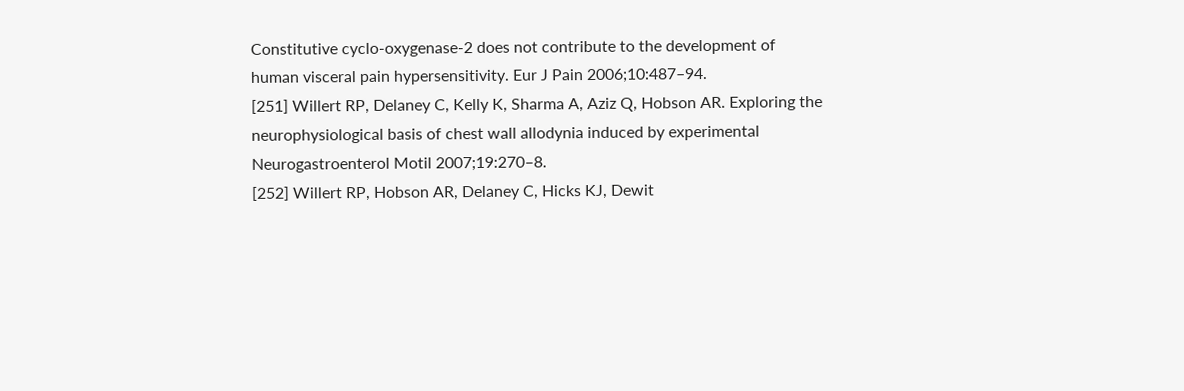Constitutive cyclo-oxygenase-2 does not contribute to the development of
human visceral pain hypersensitivity. Eur J Pain 2006;10:487–94.
[251] Willert RP, Delaney C, Kelly K, Sharma A, Aziz Q, Hobson AR. Exploring the
neurophysiological basis of chest wall allodynia induced by experimental
Neurogastroenterol Motil 2007;19:270–8.
[252] Willert RP, Hobson AR, Delaney C, Hicks KJ, Dewit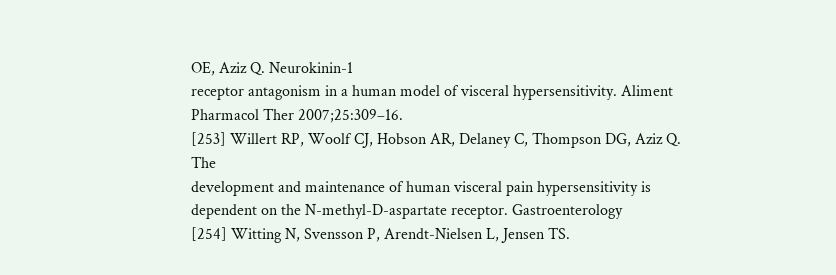OE, Aziz Q. Neurokinin-1
receptor antagonism in a human model of visceral hypersensitivity. Aliment
Pharmacol Ther 2007;25:309–16.
[253] Willert RP, Woolf CJ, Hobson AR, Delaney C, Thompson DG, Aziz Q. The
development and maintenance of human visceral pain hypersensitivity is
dependent on the N-methyl-D-aspartate receptor. Gastroenterology
[254] Witting N, Svensson P, Arendt-Nielsen L, Jensen TS.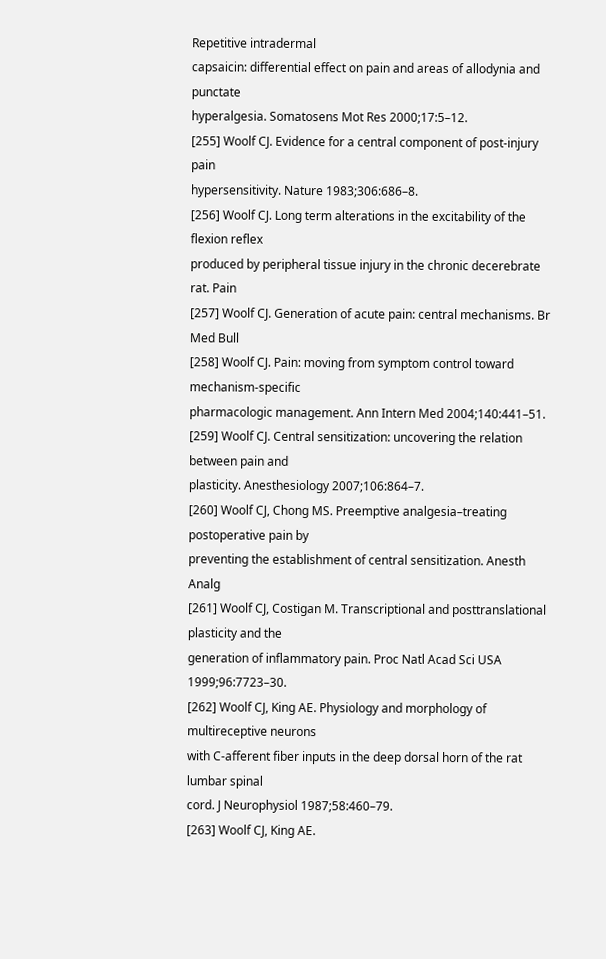Repetitive intradermal
capsaicin: differential effect on pain and areas of allodynia and punctate
hyperalgesia. Somatosens Mot Res 2000;17:5–12.
[255] Woolf CJ. Evidence for a central component of post-injury pain
hypersensitivity. Nature 1983;306:686–8.
[256] Woolf CJ. Long term alterations in the excitability of the flexion reflex
produced by peripheral tissue injury in the chronic decerebrate rat. Pain
[257] Woolf CJ. Generation of acute pain: central mechanisms. Br Med Bull
[258] Woolf CJ. Pain: moving from symptom control toward mechanism-specific
pharmacologic management. Ann Intern Med 2004;140:441–51.
[259] Woolf CJ. Central sensitization: uncovering the relation between pain and
plasticity. Anesthesiology 2007;106:864–7.
[260] Woolf CJ, Chong MS. Preemptive analgesia–treating postoperative pain by
preventing the establishment of central sensitization. Anesth Analg
[261] Woolf CJ, Costigan M. Transcriptional and posttranslational plasticity and the
generation of inflammatory pain. Proc Natl Acad Sci USA 1999;96:7723–30.
[262] Woolf CJ, King AE. Physiology and morphology of multireceptive neurons
with C-afferent fiber inputs in the deep dorsal horn of the rat lumbar spinal
cord. J Neurophysiol 1987;58:460–79.
[263] Woolf CJ, King AE.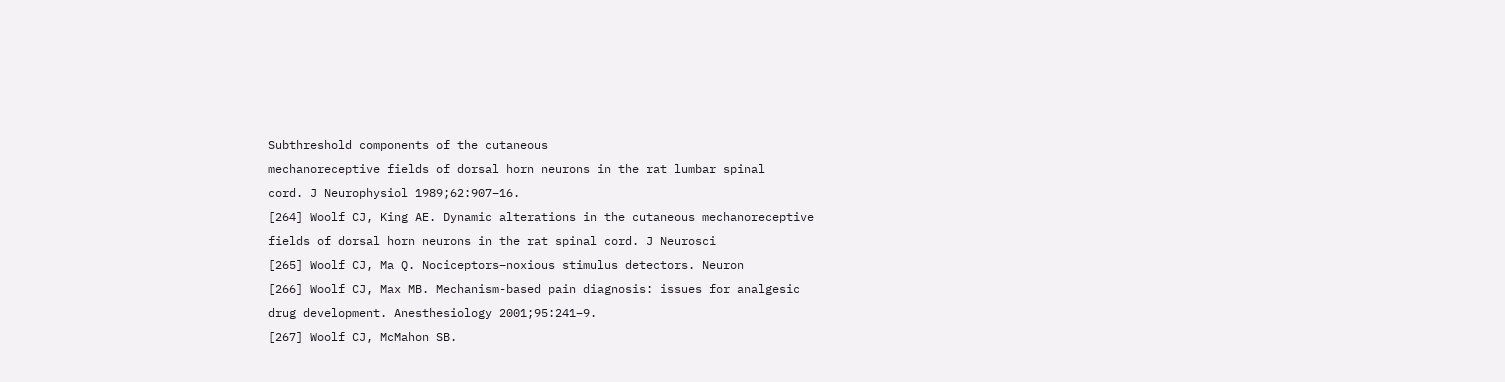Subthreshold components of the cutaneous
mechanoreceptive fields of dorsal horn neurons in the rat lumbar spinal
cord. J Neurophysiol 1989;62:907–16.
[264] Woolf CJ, King AE. Dynamic alterations in the cutaneous mechanoreceptive
fields of dorsal horn neurons in the rat spinal cord. J Neurosci
[265] Woolf CJ, Ma Q. Nociceptors–noxious stimulus detectors. Neuron
[266] Woolf CJ, Max MB. Mechanism-based pain diagnosis: issues for analgesic
drug development. Anesthesiology 2001;95:241–9.
[267] Woolf CJ, McMahon SB.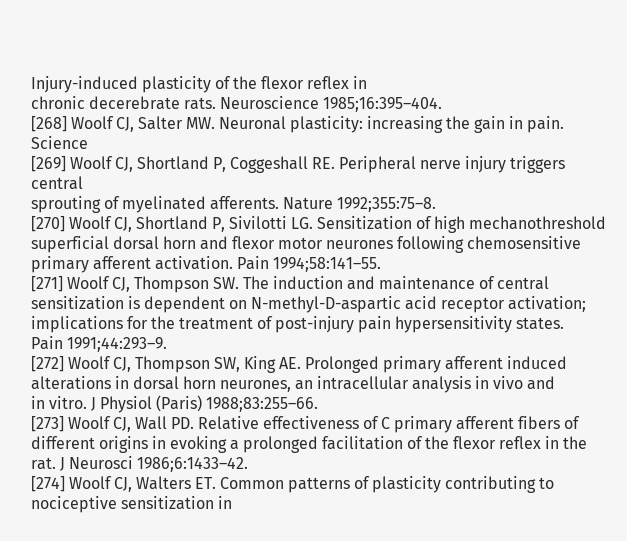Injury-induced plasticity of the flexor reflex in
chronic decerebrate rats. Neuroscience 1985;16:395–404.
[268] Woolf CJ, Salter MW. Neuronal plasticity: increasing the gain in pain. Science
[269] Woolf CJ, Shortland P, Coggeshall RE. Peripheral nerve injury triggers central
sprouting of myelinated afferents. Nature 1992;355:75–8.
[270] Woolf CJ, Shortland P, Sivilotti LG. Sensitization of high mechanothreshold
superficial dorsal horn and flexor motor neurones following chemosensitive
primary afferent activation. Pain 1994;58:141–55.
[271] Woolf CJ, Thompson SW. The induction and maintenance of central
sensitization is dependent on N-methyl-D-aspartic acid receptor activation;
implications for the treatment of post-injury pain hypersensitivity states.
Pain 1991;44:293–9.
[272] Woolf CJ, Thompson SW, King AE. Prolonged primary afferent induced
alterations in dorsal horn neurones, an intracellular analysis in vivo and
in vitro. J Physiol (Paris) 1988;83:255–66.
[273] Woolf CJ, Wall PD. Relative effectiveness of C primary afferent fibers of
different origins in evoking a prolonged facilitation of the flexor reflex in the
rat. J Neurosci 1986;6:1433–42.
[274] Woolf CJ, Walters ET. Common patterns of plasticity contributing to
nociceptive sensitization in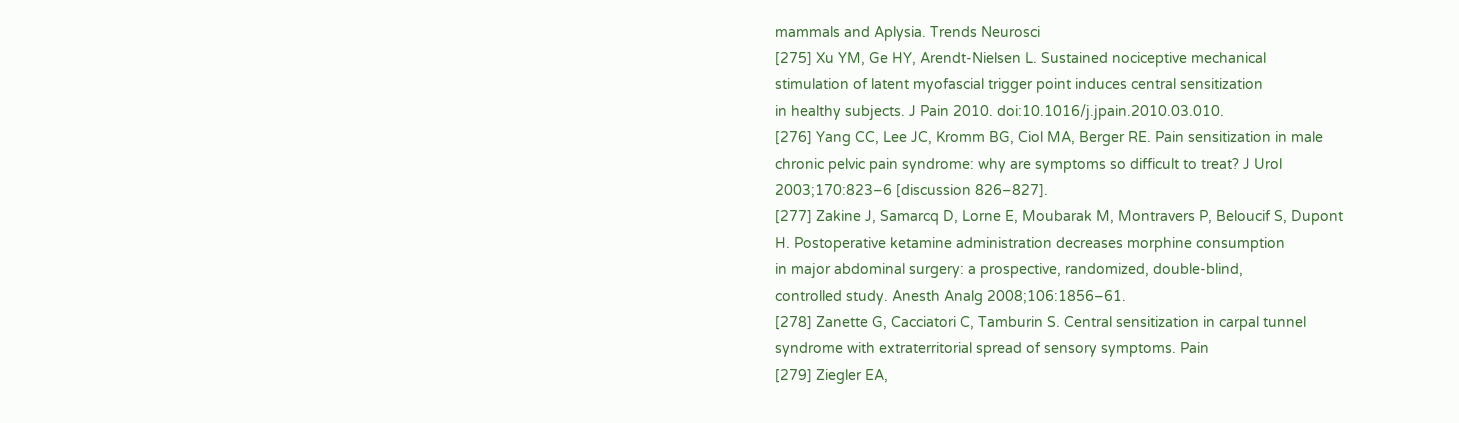mammals and Aplysia. Trends Neurosci
[275] Xu YM, Ge HY, Arendt-Nielsen L. Sustained nociceptive mechanical
stimulation of latent myofascial trigger point induces central sensitization
in healthy subjects. J Pain 2010. doi:10.1016/j.jpain.2010.03.010.
[276] Yang CC, Lee JC, Kromm BG, Ciol MA, Berger RE. Pain sensitization in male
chronic pelvic pain syndrome: why are symptoms so difficult to treat? J Urol
2003;170:823–6 [discussion 826–827].
[277] Zakine J, Samarcq D, Lorne E, Moubarak M, Montravers P, Beloucif S, Dupont
H. Postoperative ketamine administration decreases morphine consumption
in major abdominal surgery: a prospective, randomized, double-blind,
controlled study. Anesth Analg 2008;106:1856–61.
[278] Zanette G, Cacciatori C, Tamburin S. Central sensitization in carpal tunnel
syndrome with extraterritorial spread of sensory symptoms. Pain
[279] Ziegler EA,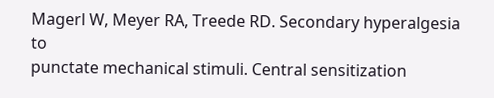Magerl W, Meyer RA, Treede RD. Secondary hyperalgesia to
punctate mechanical stimuli. Central sensitization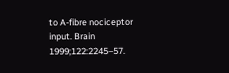to A-fibre nociceptor
input. Brain 1999;122:2245–57.